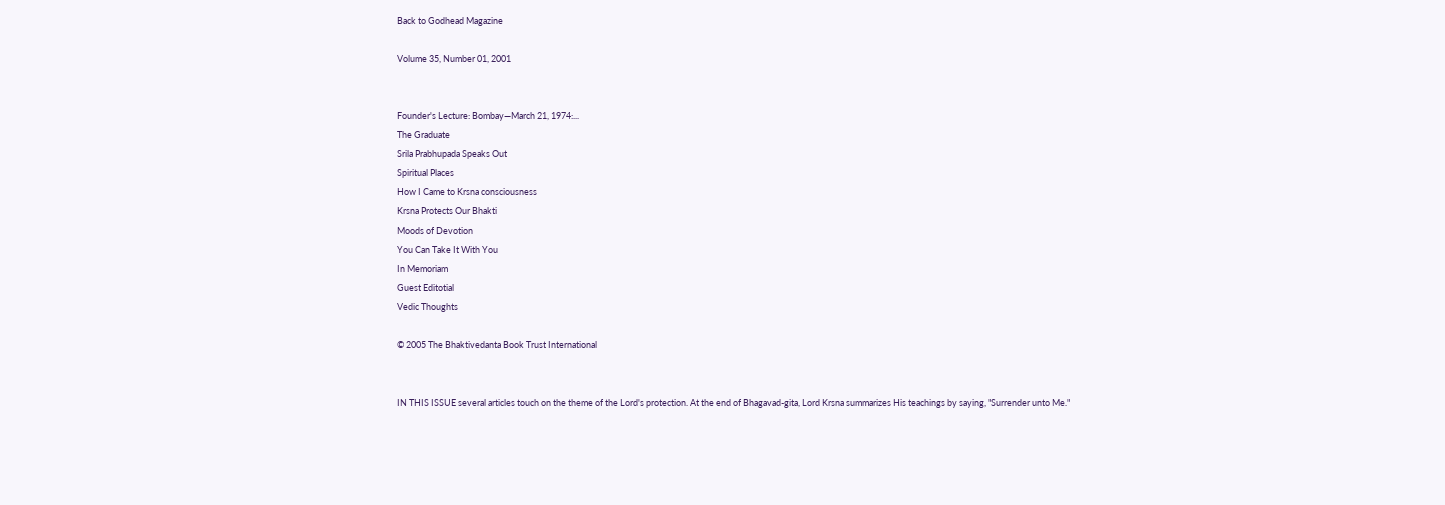Back to Godhead Magazine

Volume 35, Number 01, 2001


Founder's Lecture: Bombay—March 21, 1974:...
The Graduate
Srila Prabhupada Speaks Out
Spiritual Places
How I Came to Krsna consciousness
Krsna Protects Our Bhakti
Moods of Devotion
You Can Take It With You
In Memoriam
Guest Editotial
Vedic Thoughts

© 2005 The Bhaktivedanta Book Trust International


IN THIS ISSUE several articles touch on the theme of the Lord's protection. At the end of Bhagavad-gita, Lord Krsna summarizes His teachings by saying, "Surrender unto Me."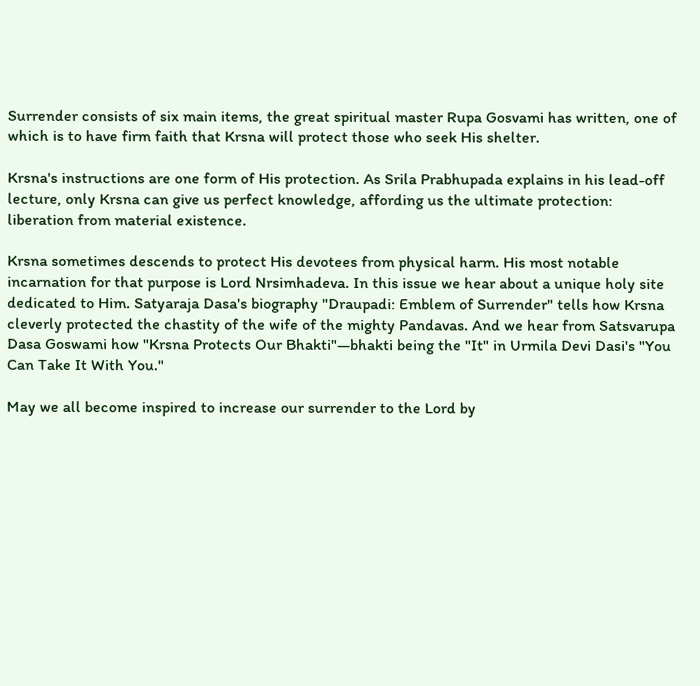Surrender consists of six main items, the great spiritual master Rupa Gosvami has written, one of which is to have firm faith that Krsna will protect those who seek His shelter.

Krsna's instructions are one form of His protection. As Srila Prabhupada explains in his lead-off lecture, only Krsna can give us perfect knowledge, affording us the ultimate protection: liberation from material existence.

Krsna sometimes descends to protect His devotees from physical harm. His most notable incarnation for that purpose is Lord Nrsimhadeva. In this issue we hear about a unique holy site dedicated to Him. Satyaraja Dasa's biography "Draupadi: Emblem of Surrender" tells how Krsna cleverly protected the chastity of the wife of the mighty Pandavas. And we hear from Satsvarupa Dasa Goswami how "Krsna Protects Our Bhakti"—bhakti being the "It" in Urmila Devi Dasi's "You Can Take It With You."

May we all become inspired to increase our surrender to the Lord by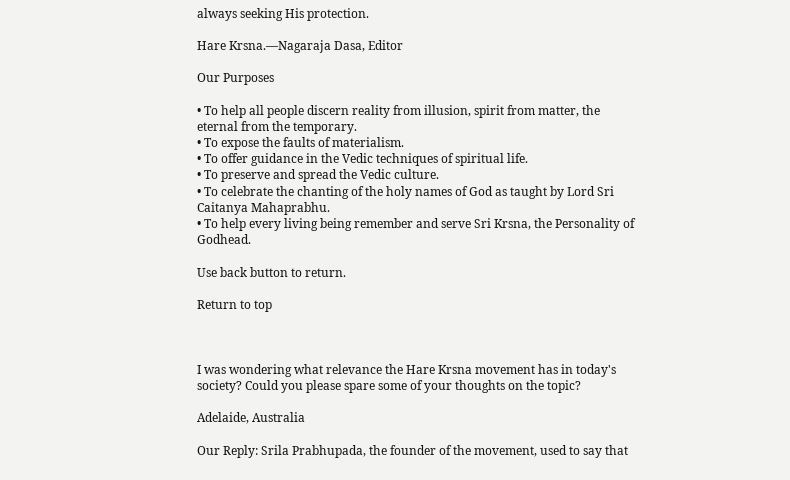always seeking His protection.

Hare Krsna.—Nagaraja Dasa, Editor

Our Purposes

• To help all people discern reality from illusion, spirit from matter, the eternal from the temporary.
• To expose the faults of materialism.
• To offer guidance in the Vedic techniques of spiritual life.
• To preserve and spread the Vedic culture.
• To celebrate the chanting of the holy names of God as taught by Lord Sri Caitanya Mahaprabhu.
• To help every living being remember and serve Sri Krsna, the Personality of Godhead.

Use back button to return.

Return to top



I was wondering what relevance the Hare Krsna movement has in today's society? Could you please spare some of your thoughts on the topic?

Adelaide, Australia

Our Reply: Srila Prabhupada, the founder of the movement, used to say that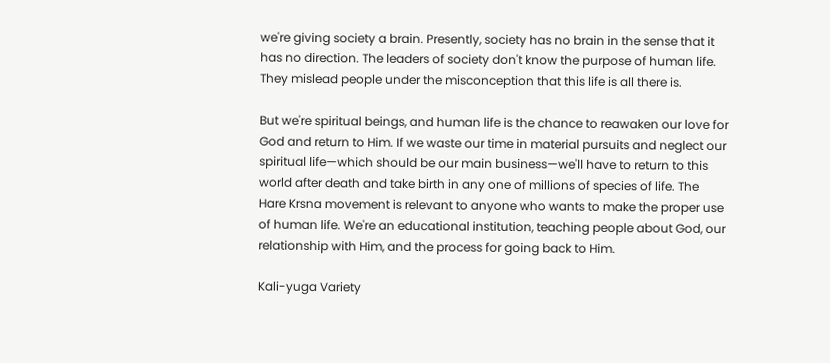we're giving society a brain. Presently, society has no brain in the sense that it has no direction. The leaders of society don't know the purpose of human life. They mislead people under the misconception that this life is all there is.

But we're spiritual beings, and human life is the chance to reawaken our love for God and return to Him. If we waste our time in material pursuits and neglect our spiritual life—which should be our main business—we'll have to return to this world after death and take birth in any one of millions of species of life. The Hare Krsna movement is relevant to anyone who wants to make the proper use of human life. We're an educational institution, teaching people about God, our relationship with Him, and the process for going back to Him.

Kali-yuga Variety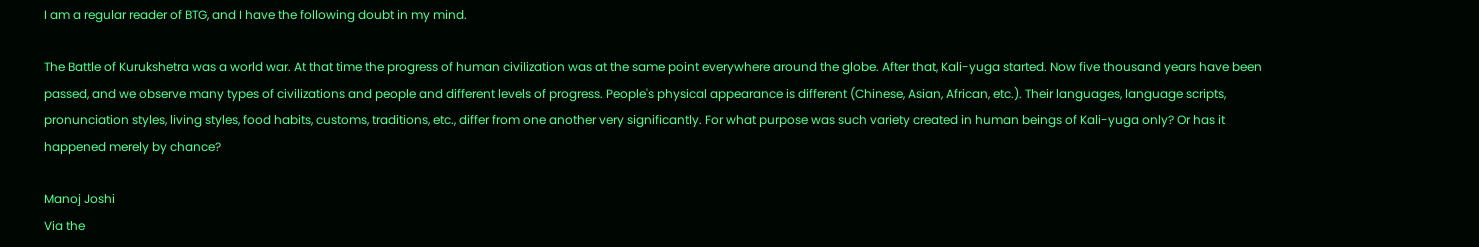I am a regular reader of BTG, and I have the following doubt in my mind.

The Battle of Kurukshetra was a world war. At that time the progress of human civilization was at the same point everywhere around the globe. After that, Kali-yuga started. Now five thousand years have been passed, and we observe many types of civilizations and people and different levels of progress. People's physical appearance is different (Chinese, Asian, African, etc.). Their languages, language scripts, pronunciation styles, living styles, food habits, customs, traditions, etc., differ from one another very significantly. For what purpose was such variety created in human beings of Kali-yuga only? Or has it happened merely by chance?

Manoj Joshi
Via the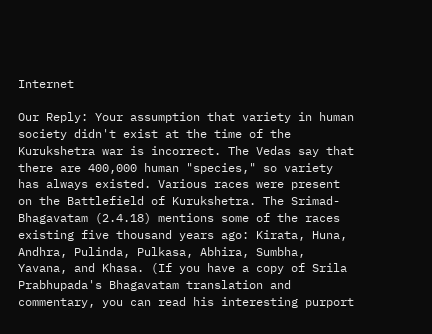Internet

Our Reply: Your assumption that variety in human society didn't exist at the time of the Kurukshetra war is incorrect. The Vedas say that there are 400,000 human "species," so variety has always existed. Various races were present on the Battlefield of Kurukshetra. The Srimad-Bhagavatam (2.4.18) mentions some of the races existing five thousand years ago: Kirata, Huna, Andhra, Pulinda, Pulkasa, Abhira, Sumbha, Yavana, and Khasa. (If you have a copy of Srila Prabhupada's Bhagavatam translation and commentary, you can read his interesting purport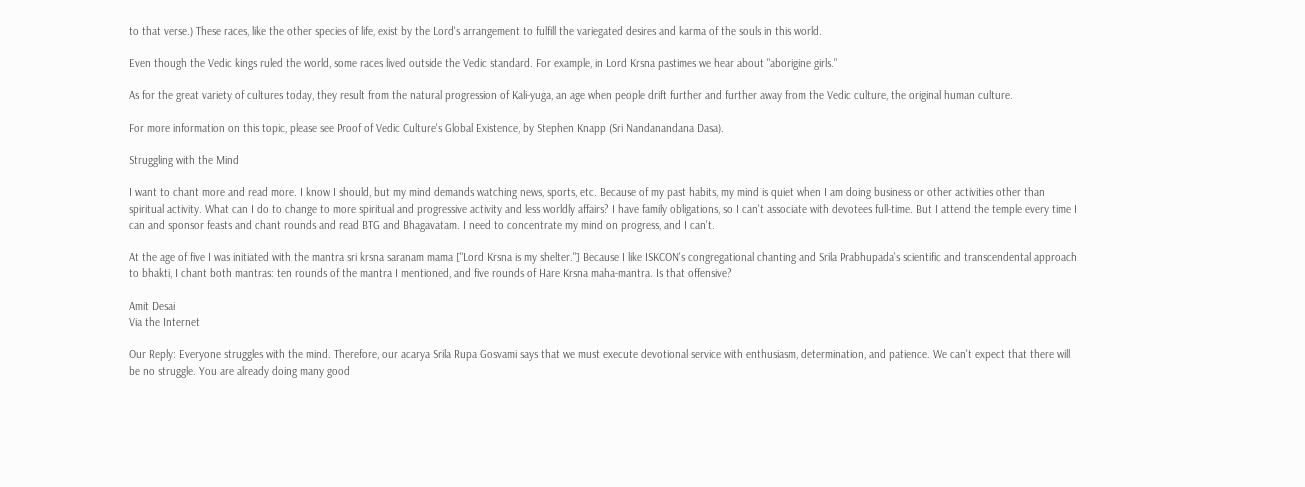to that verse.) These races, like the other species of life, exist by the Lord's arrangement to fulfill the variegated desires and karma of the souls in this world.

Even though the Vedic kings ruled the world, some races lived outside the Vedic standard. For example, in Lord Krsna pastimes we hear about "aborigine girls."

As for the great variety of cultures today, they result from the natural progression of Kali-yuga, an age when people drift further and further away from the Vedic culture, the original human culture.

For more information on this topic, please see Proof of Vedic Culture's Global Existence, by Stephen Knapp (Sri Nandanandana Dasa).

Struggling with the Mind

I want to chant more and read more. I know I should, but my mind demands watching news, sports, etc. Because of my past habits, my mind is quiet when I am doing business or other activities other than spiritual activity. What can I do to change to more spiritual and progressive activity and less worldly affairs? I have family obligations, so I can't associate with devotees full-time. But I attend the temple every time I can and sponsor feasts and chant rounds and read BTG and Bhagavatam. I need to concentrate my mind on progress, and I can't.

At the age of five I was initiated with the mantra sri krsna saranam mama ["Lord Krsna is my shelter."] Because I like ISKCON's congregational chanting and Srila Prabhupada's scientific and transcendental approach to bhakti, I chant both mantras: ten rounds of the mantra I mentioned, and five rounds of Hare Krsna maha-mantra. Is that offensive?

Amit Desai
Via the Internet

Our Reply: Everyone struggles with the mind. Therefore, our acarya Srila Rupa Gosvami says that we must execute devotional service with enthusiasm, determination, and patience. We can't expect that there will be no struggle. You are already doing many good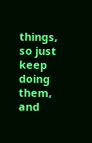things, so just keep doing them, and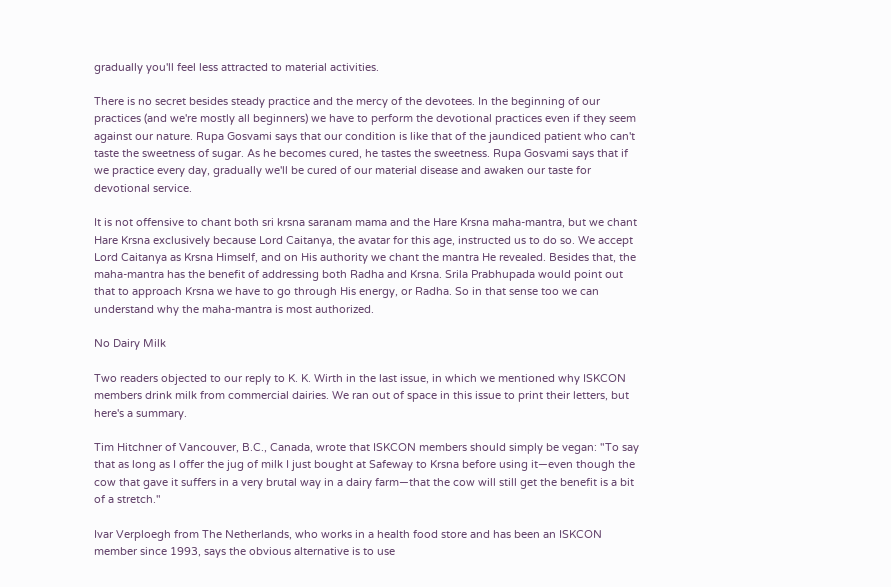gradually you'll feel less attracted to material activities.

There is no secret besides steady practice and the mercy of the devotees. In the beginning of our practices (and we're mostly all beginners) we have to perform the devotional practices even if they seem against our nature. Rupa Gosvami says that our condition is like that of the jaundiced patient who can't taste the sweetness of sugar. As he becomes cured, he tastes the sweetness. Rupa Gosvami says that if we practice every day, gradually we'll be cured of our material disease and awaken our taste for devotional service.

It is not offensive to chant both sri krsna saranam mama and the Hare Krsna maha-mantra, but we chant Hare Krsna exclusively because Lord Caitanya, the avatar for this age, instructed us to do so. We accept Lord Caitanya as Krsna Himself, and on His authority we chant the mantra He revealed. Besides that, the maha-mantra has the benefit of addressing both Radha and Krsna. Srila Prabhupada would point out that to approach Krsna we have to go through His energy, or Radha. So in that sense too we can understand why the maha-mantra is most authorized.

No Dairy Milk

Two readers objected to our reply to K. K. Wirth in the last issue, in which we mentioned why ISKCON members drink milk from commercial dairies. We ran out of space in this issue to print their letters, but here's a summary.

Tim Hitchner of Vancouver, B.C., Canada, wrote that ISKCON members should simply be vegan: "To say that as long as I offer the jug of milk I just bought at Safeway to Krsna before using it—even though the cow that gave it suffers in a very brutal way in a dairy farm—that the cow will still get the benefit is a bit of a stretch."

Ivar Verploegh from The Netherlands, who works in a health food store and has been an ISKCON member since 1993, says the obvious alternative is to use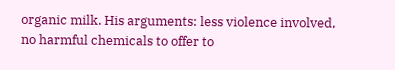organic milk. His arguments: less violence involved, no harmful chemicals to offer to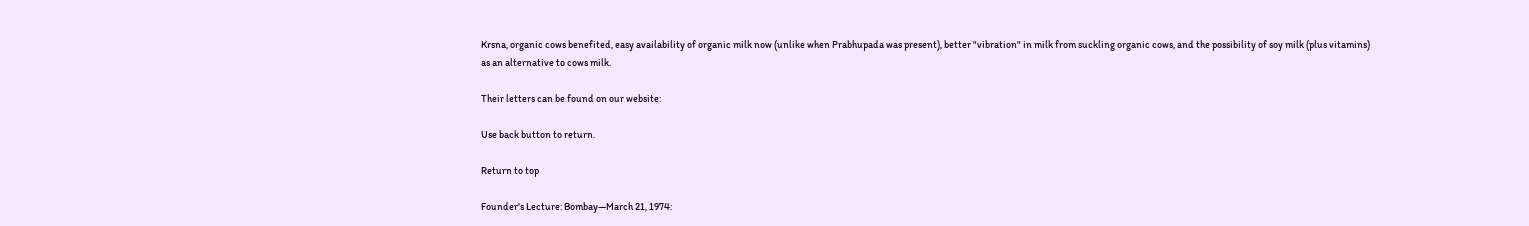Krsna, organic cows benefited, easy availability of organic milk now (unlike when Prabhupada was present), better "vibration" in milk from suckling organic cows, and the possibility of soy milk (plus vitamins) as an alternative to cows milk.

Their letters can be found on our website:

Use back button to return.

Return to top

Founder's Lecture: Bombay—March 21, 1974: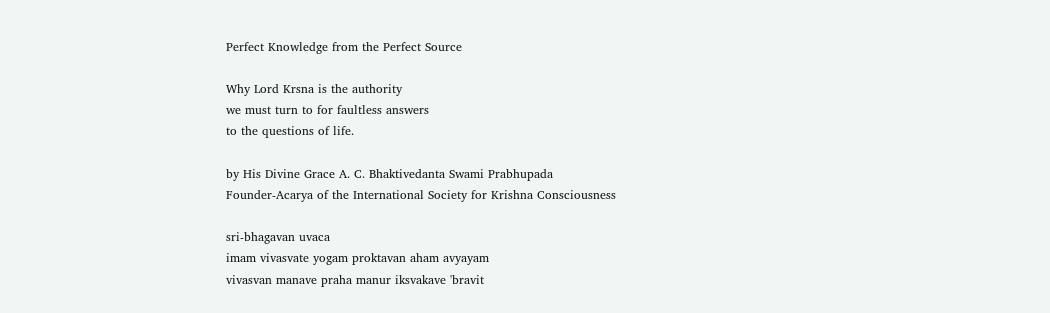Perfect Knowledge from the Perfect Source

Why Lord Krsna is the authority
we must turn to for faultless answers
to the questions of life.

by His Divine Grace A. C. Bhaktivedanta Swami Prabhupada
Founder-Acarya of the International Society for Krishna Consciousness

sri-bhagavan uvaca
imam vivasvate yogam proktavan aham avyayam
vivasvan manave praha manur iksvakave 'bravit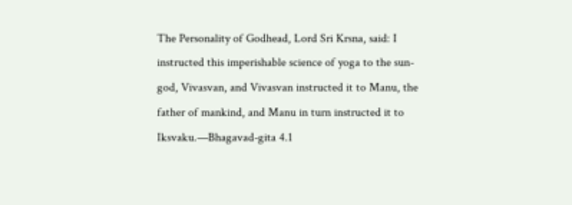The Personality of Godhead, Lord Sri Krsna, said: I instructed this imperishable science of yoga to the sun-god, Vivasvan, and Vivasvan instructed it to Manu, the father of mankind, and Manu in turn instructed it to Iksvaku.—Bhagavad-gita 4.1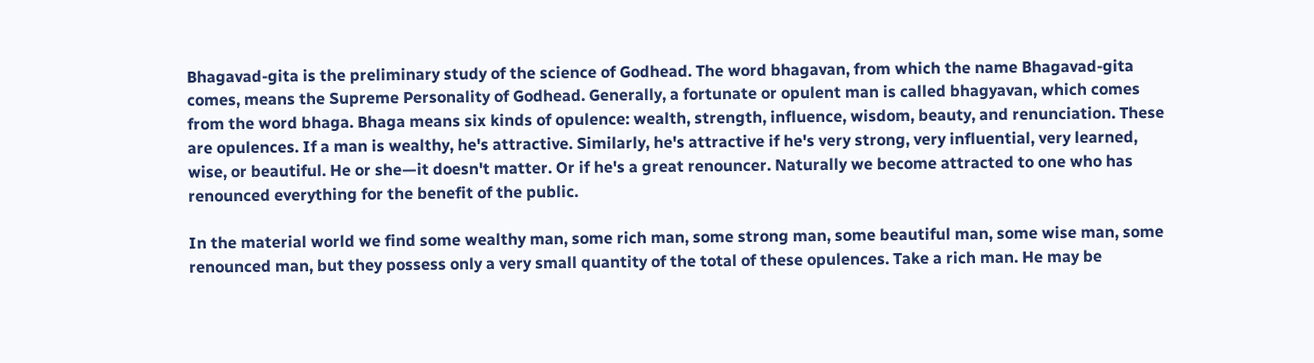Bhagavad-gita is the preliminary study of the science of Godhead. The word bhagavan, from which the name Bhagavad-gita comes, means the Supreme Personality of Godhead. Generally, a fortunate or opulent man is called bhagyavan, which comes from the word bhaga. Bhaga means six kinds of opulence: wealth, strength, influence, wisdom, beauty, and renunciation. These are opulences. If a man is wealthy, he's attractive. Similarly, he's attractive if he's very strong, very influential, very learned, wise, or beautiful. He or she—it doesn't matter. Or if he's a great renouncer. Naturally we become attracted to one who has renounced everything for the benefit of the public.

In the material world we find some wealthy man, some rich man, some strong man, some beautiful man, some wise man, some renounced man, but they possess only a very small quantity of the total of these opulences. Take a rich man. He may be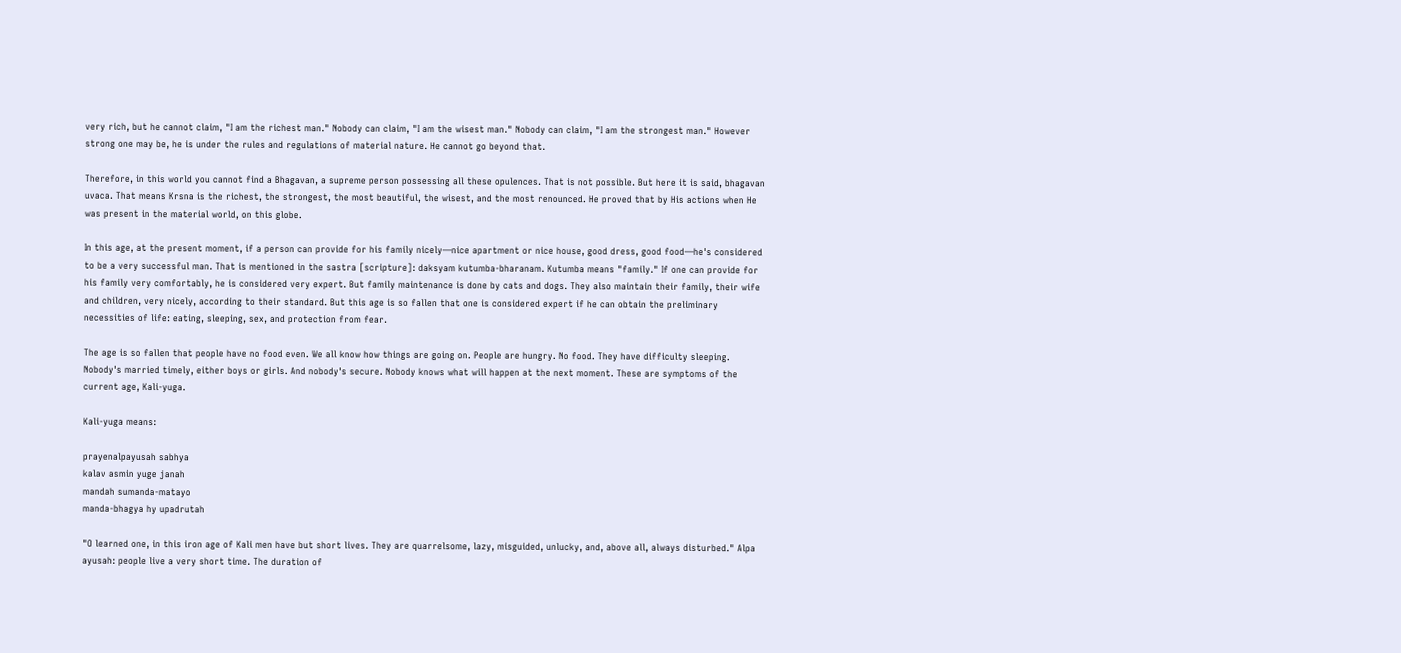very rich, but he cannot claim, "I am the richest man." Nobody can claim, "I am the wisest man." Nobody can claim, "I am the strongest man." However strong one may be, he is under the rules and regulations of material nature. He cannot go beyond that.

Therefore, in this world you cannot find a Bhagavan, a supreme person possessing all these opulences. That is not possible. But here it is said, bhagavan uvaca. That means Krsna is the richest, the strongest, the most beautiful, the wisest, and the most renounced. He proved that by His actions when He was present in the material world, on this globe.

In this age, at the present moment, if a person can provide for his family nicely—nice apartment or nice house, good dress, good food—he's considered to be a very successful man. That is mentioned in the sastra [scripture]: daksyam kutumba-bharanam. Kutumba means "family." If one can provide for his family very comfortably, he is considered very expert. But family maintenance is done by cats and dogs. They also maintain their family, their wife and children, very nicely, according to their standard. But this age is so fallen that one is considered expert if he can obtain the preliminary necessities of life: eating, sleeping, sex, and protection from fear.

The age is so fallen that people have no food even. We all know how things are going on. People are hungry. No food. They have difficulty sleeping. Nobody's married timely, either boys or girls. And nobody's secure. Nobody knows what will happen at the next moment. These are symptoms of the current age, Kali-yuga.

Kali-yuga means:

prayenalpayusah sabhya
kalav asmin yuge janah
mandah sumanda-matayo
manda-bhagya hy upadrutah

"O learned one, in this iron age of Kali men have but short lives. They are quarrelsome, lazy, misguided, unlucky, and, above all, always disturbed." Alpa ayusah: people live a very short time. The duration of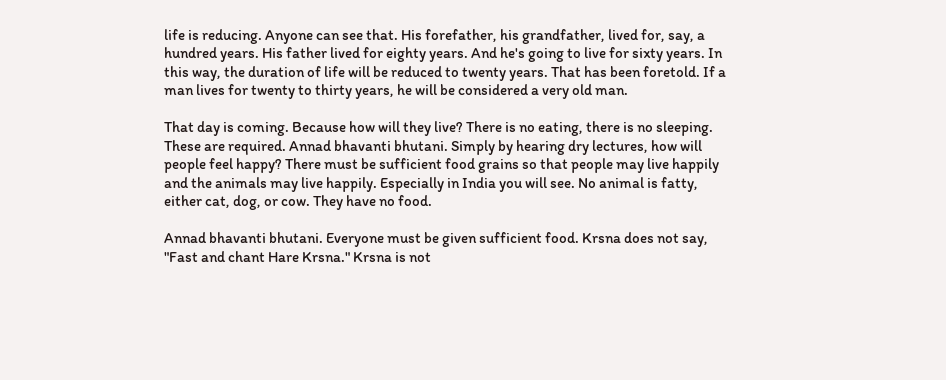life is reducing. Anyone can see that. His forefather, his grandfather, lived for, say, a hundred years. His father lived for eighty years. And he's going to live for sixty years. In this way, the duration of life will be reduced to twenty years. That has been foretold. If a man lives for twenty to thirty years, he will be considered a very old man.

That day is coming. Because how will they live? There is no eating, there is no sleeping. These are required. Annad bhavanti bhutani. Simply by hearing dry lectures, how will people feel happy? There must be sufficient food grains so that people may live happily and the animals may live happily. Especially in India you will see. No animal is fatty, either cat, dog, or cow. They have no food.

Annad bhavanti bhutani. Everyone must be given sufficient food. Krsna does not say, "Fast and chant Hare Krsna." Krsna is not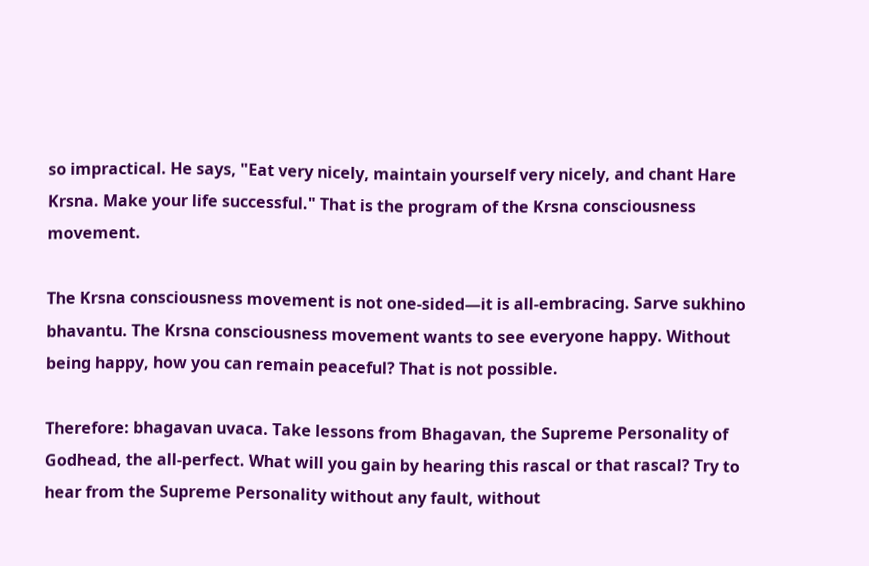so impractical. He says, "Eat very nicely, maintain yourself very nicely, and chant Hare Krsna. Make your life successful." That is the program of the Krsna consciousness movement.

The Krsna consciousness movement is not one-sided—it is all-embracing. Sarve sukhino bhavantu. The Krsna consciousness movement wants to see everyone happy. Without being happy, how you can remain peaceful? That is not possible.

Therefore: bhagavan uvaca. Take lessons from Bhagavan, the Supreme Personality of Godhead, the all-perfect. What will you gain by hearing this rascal or that rascal? Try to hear from the Supreme Personality without any fault, without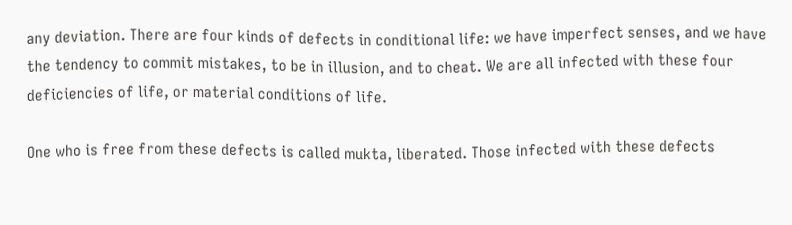any deviation. There are four kinds of defects in conditional life: we have imperfect senses, and we have the tendency to commit mistakes, to be in illusion, and to cheat. We are all infected with these four deficiencies of life, or material conditions of life.

One who is free from these defects is called mukta, liberated. Those infected with these defects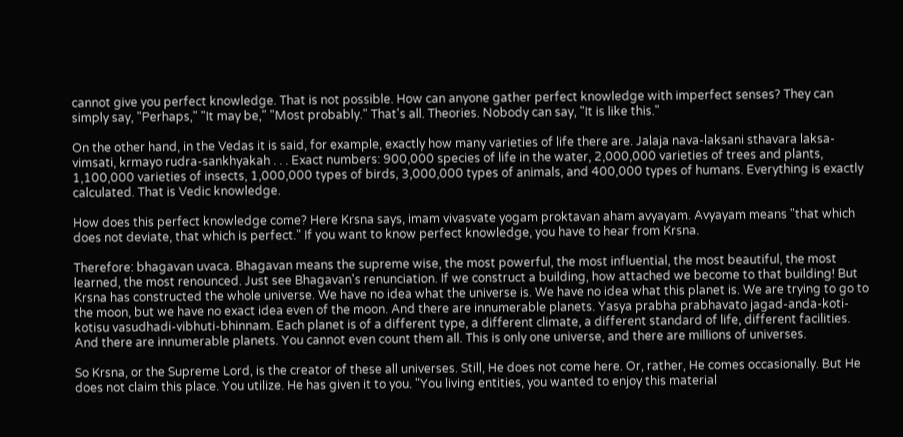cannot give you perfect knowledge. That is not possible. How can anyone gather perfect knowledge with imperfect senses? They can simply say, "Perhaps," "It may be," "Most probably." That's all. Theories. Nobody can say, "It is like this."

On the other hand, in the Vedas it is said, for example, exactly how many varieties of life there are. Jalaja nava-laksani sthavara laksa-vimsati, krmayo rudra-sankhyakah . . . Exact numbers: 900,000 species of life in the water, 2,000,000 varieties of trees and plants, 1,100,000 varieties of insects, 1,000,000 types of birds, 3,000,000 types of animals, and 400,000 types of humans. Everything is exactly calculated. That is Vedic knowledge.

How does this perfect knowledge come? Here Krsna says, imam vivasvate yogam proktavan aham avyayam. Avyayam means "that which does not deviate, that which is perfect." If you want to know perfect knowledge, you have to hear from Krsna.

Therefore: bhagavan uvaca. Bhagavan means the supreme wise, the most powerful, the most influential, the most beautiful, the most learned, the most renounced. Just see Bhagavan's renunciation. If we construct a building, how attached we become to that building! But Krsna has constructed the whole universe. We have no idea what the universe is. We have no idea what this planet is. We are trying to go to the moon, but we have no exact idea even of the moon. And there are innumerable planets. Yasya prabha prabhavato jagad-anda-koti-kotisu vasudhadi-vibhuti-bhinnam. Each planet is of a different type, a different climate, a different standard of life, different facilities. And there are innumerable planets. You cannot even count them all. This is only one universe, and there are millions of universes.

So Krsna, or the Supreme Lord, is the creator of these all universes. Still, He does not come here. Or, rather, He comes occasionally. But He does not claim this place. You utilize. He has given it to you. "You living entities, you wanted to enjoy this material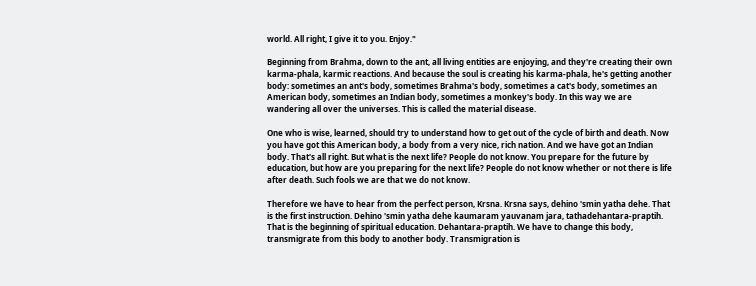world. All right, I give it to you. Enjoy."

Beginning from Brahma, down to the ant, all living entities are enjoying, and they're creating their own karma-phala, karmic reactions. And because the soul is creating his karma-phala, he's getting another body: sometimes an ant's body, sometimes Brahma's body, sometimes a cat's body, sometimes an American body, sometimes an Indian body, sometimes a monkey's body. In this way we are wandering all over the universes. This is called the material disease.

One who is wise, learned, should try to understand how to get out of the cycle of birth and death. Now you have got this American body, a body from a very nice, rich nation. And we have got an Indian body. That's all right. But what is the next life? People do not know. You prepare for the future by education, but how are you preparing for the next life? People do not know whether or not there is life after death. Such fools we are that we do not know.

Therefore we have to hear from the perfect person, Krsna. Krsna says, dehino 'smin yatha dehe. That is the first instruction. Dehino 'smin yatha dehe kaumaram yauvanam jara, tathadehantara-praptih. That is the beginning of spiritual education. Dehantara-praptih. We have to change this body, transmigrate from this body to another body. Transmigration is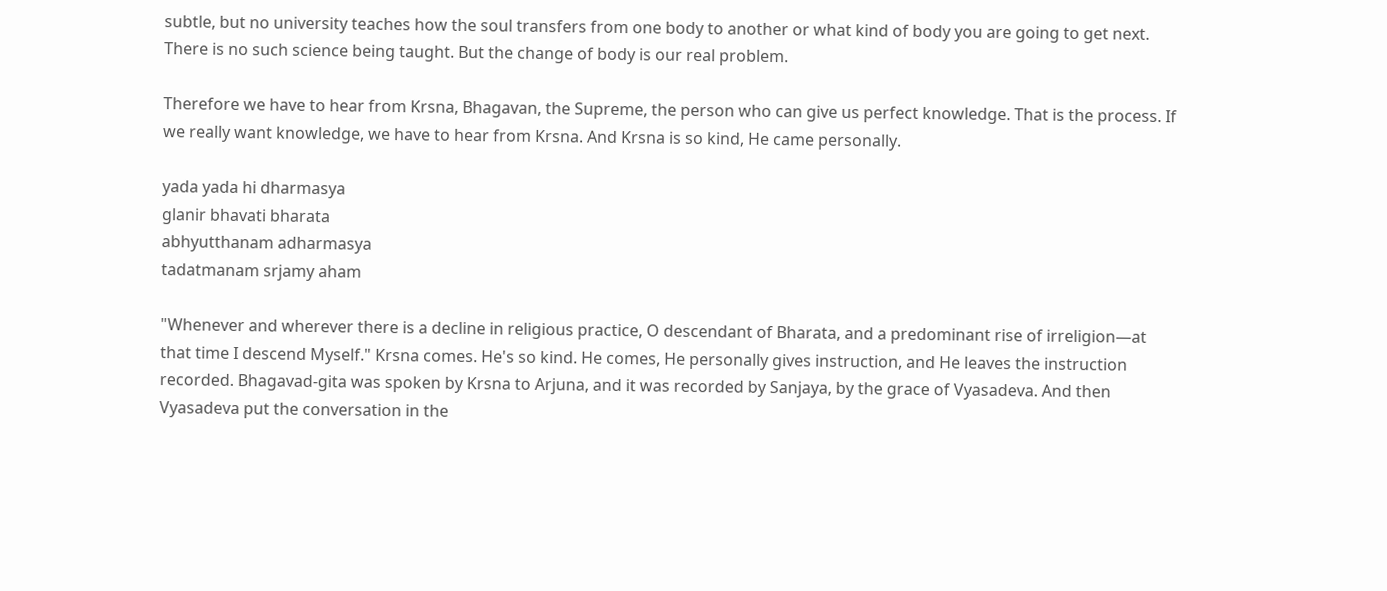subtle, but no university teaches how the soul transfers from one body to another or what kind of body you are going to get next. There is no such science being taught. But the change of body is our real problem.

Therefore we have to hear from Krsna, Bhagavan, the Supreme, the person who can give us perfect knowledge. That is the process. If we really want knowledge, we have to hear from Krsna. And Krsna is so kind, He came personally.

yada yada hi dharmasya
glanir bhavati bharata
abhyutthanam adharmasya
tadatmanam srjamy aham

"Whenever and wherever there is a decline in religious practice, O descendant of Bharata, and a predominant rise of irreligion—at that time I descend Myself." Krsna comes. He's so kind. He comes, He personally gives instruction, and He leaves the instruction recorded. Bhagavad-gita was spoken by Krsna to Arjuna, and it was recorded by Sanjaya, by the grace of Vyasadeva. And then Vyasadeva put the conversation in the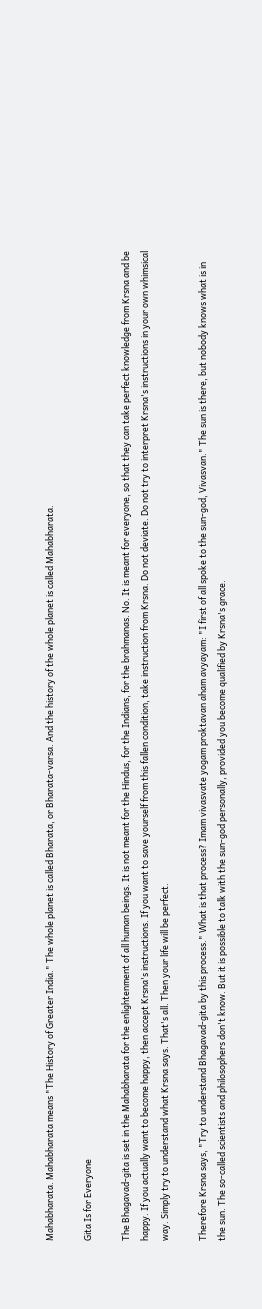Mahabharata. Mahabharata means "The History of Greater India." The whole planet is called Bharata, or Bharata-varsa. And the history of the whole planet is called Mahabharata.

Gita Is for Everyone

The Bhagavad-gita is set in the Mahabharata for the enlightenment of all human beings. It is not meant for the Hindus, for the Indians, for the brahmanas. No. It is meant for everyone, so that they can take perfect knowledge from Krsna and be happy. If you actually want to become happy, then accept Krsna's instructions. If you want to save yourself from this fallen condition, take instruction from Krsna. Do not deviate. Do not try to interpret Krsna's instructions in your own whimsical way. Simply try to understand what Krsna says. That's all. Then your life will be perfect.

Therefore Krsna says, "Try to understand Bhagavad-gita by this process." What is that process? Imam vivasvate yogam proktavan aham avyayam: "I first of all spoke to the sun-god, Vivasvan." The sun is there, but nobody knows what is in the sun. The so-called scientists and philosophers don't know. But it is possible to talk with the sun-god personally, provided you become qualified by Krsna's grace.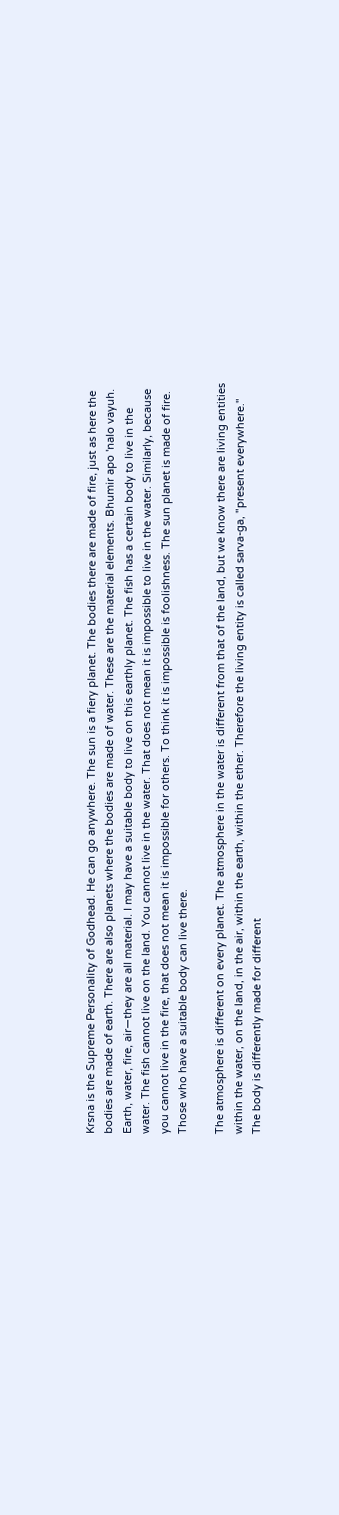Krsna is the Supreme Personality of Godhead. He can go anywhere. The sun is a fiery planet. The bodies there are made of fire, just as here the bodies are made of earth. There are also planets where the bodies are made of water. These are the material elements. Bhumir apo 'nalo vayuh. Earth, water, fire, air—they are all material. I may have a suitable body to live on this earthly planet. The fish has a certain body to live in the water. The fish cannot live on the land. You cannot live in the water. That does not mean it is impossible to live in the water. Similarly, because you cannot live in the fire, that does not mean it is impossible for others. To think it is impossible is foolishness. The sun planet is made of fire. Those who have a suitable body can live there.

The atmosphere is different on every planet. The atmosphere in the water is different from that of the land, but we know there are living entities within the water, on the land, in the air, within the earth, within the ether. Therefore the living entity is called sarva-ga, "present everywhere." The body is differently made for different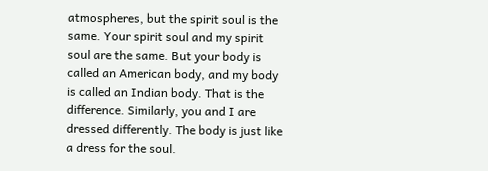atmospheres, but the spirit soul is the same. Your spirit soul and my spirit soul are the same. But your body is called an American body, and my body is called an Indian body. That is the difference. Similarly, you and I are dressed differently. The body is just like a dress for the soul.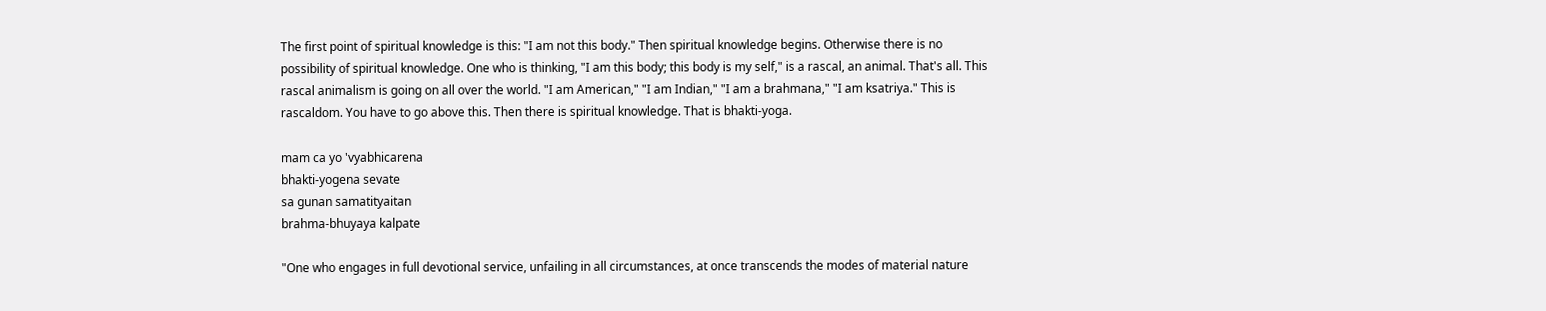The first point of spiritual knowledge is this: "I am not this body." Then spiritual knowledge begins. Otherwise there is no possibility of spiritual knowledge. One who is thinking, "I am this body; this body is my self," is a rascal, an animal. That's all. This rascal animalism is going on all over the world. "I am American," "I am Indian," "I am a brahmana," "I am ksatriya." This is rascaldom. You have to go above this. Then there is spiritual knowledge. That is bhakti-yoga.

mam ca yo 'vyabhicarena
bhakti-yogena sevate
sa gunan samatityaitan
brahma-bhuyaya kalpate

"One who engages in full devotional service, unfailing in all circumstances, at once transcends the modes of material nature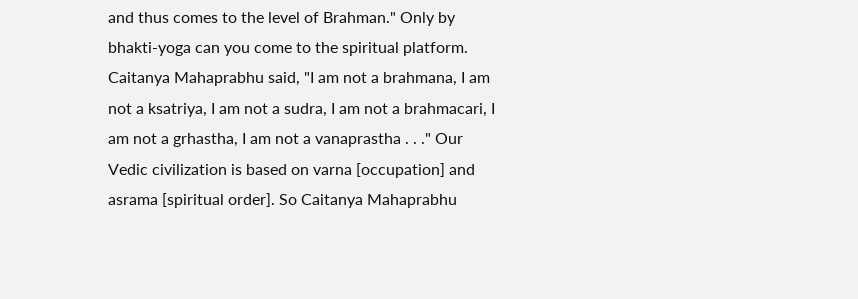and thus comes to the level of Brahman." Only by bhakti-yoga can you come to the spiritual platform. Caitanya Mahaprabhu said, "I am not a brahmana, I am not a ksatriya, I am not a sudra, I am not a brahmacari, I am not a grhastha, I am not a vanaprastha . . ." Our Vedic civilization is based on varna [occupation] and asrama [spiritual order]. So Caitanya Mahaprabhu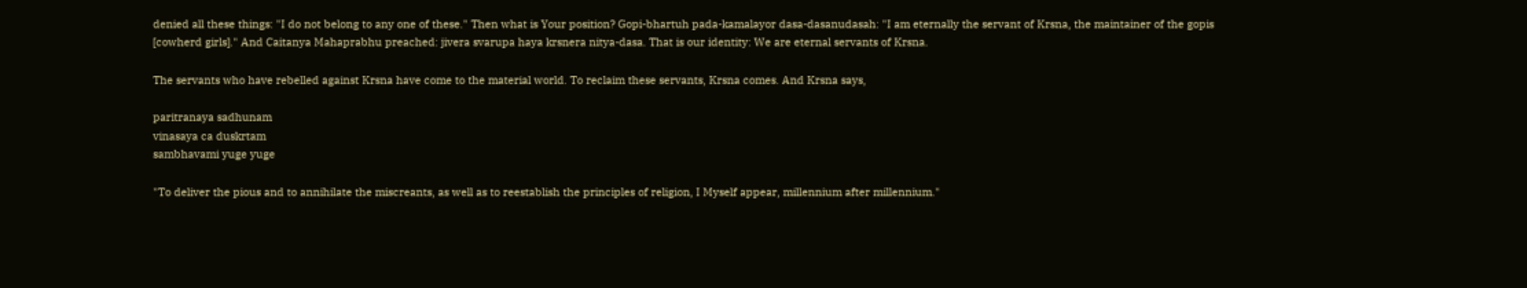denied all these things: "I do not belong to any one of these." Then what is Your position? Gopi-bhartuh pada-kamalayor dasa-dasanudasah: "I am eternally the servant of Krsna, the maintainer of the gopis [cowherd girls]." And Caitanya Mahaprabhu preached: jivera svarupa haya krsnera nitya-dasa. That is our identity: We are eternal servants of Krsna.

The servants who have rebelled against Krsna have come to the material world. To reclaim these servants, Krsna comes. And Krsna says,

paritranaya sadhunam
vinasaya ca duskrtam
sambhavami yuge yuge

"To deliver the pious and to annihilate the miscreants, as well as to reestablish the principles of religion, I Myself appear, millennium after millennium."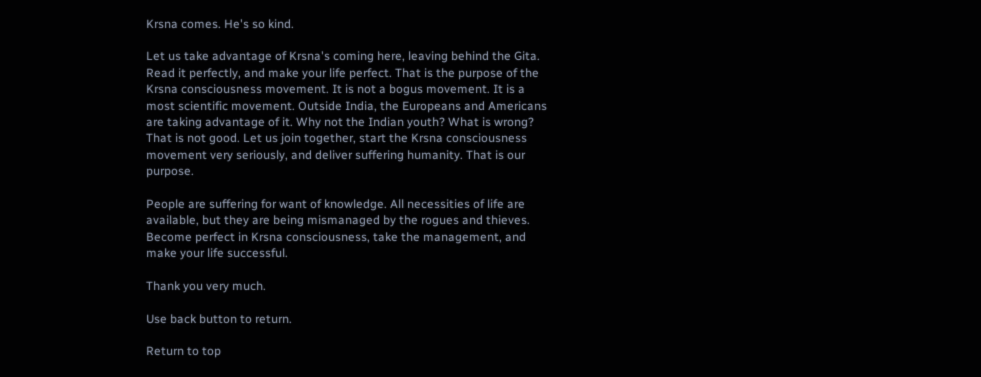Krsna comes. He's so kind.

Let us take advantage of Krsna's coming here, leaving behind the Gita. Read it perfectly, and make your life perfect. That is the purpose of the Krsna consciousness movement. It is not a bogus movement. It is a most scientific movement. Outside India, the Europeans and Americans are taking advantage of it. Why not the Indian youth? What is wrong? That is not good. Let us join together, start the Krsna consciousness movement very seriously, and deliver suffering humanity. That is our purpose.

People are suffering for want of knowledge. All necessities of life are available, but they are being mismanaged by the rogues and thieves. Become perfect in Krsna consciousness, take the management, and make your life successful.

Thank you very much.

Use back button to return.

Return to top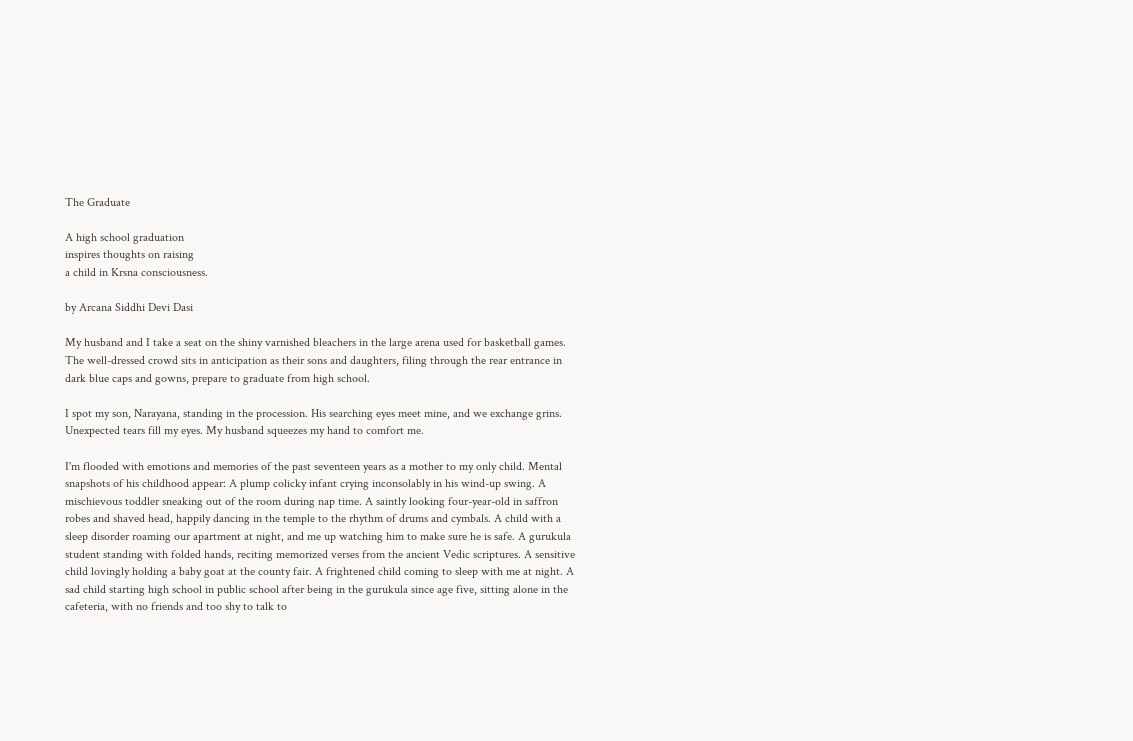The Graduate

A high school graduation
inspires thoughts on raising
a child in Krsna consciousness.

by Arcana Siddhi Devi Dasi

My husband and I take a seat on the shiny varnished bleachers in the large arena used for basketball games. The well-dressed crowd sits in anticipation as their sons and daughters, filing through the rear entrance in dark blue caps and gowns, prepare to graduate from high school.

I spot my son, Narayana, standing in the procession. His searching eyes meet mine, and we exchange grins. Unexpected tears fill my eyes. My husband squeezes my hand to comfort me.

I'm flooded with emotions and memories of the past seventeen years as a mother to my only child. Mental snapshots of his childhood appear: A plump colicky infant crying inconsolably in his wind-up swing. A mischievous toddler sneaking out of the room during nap time. A saintly looking four-year-old in saffron robes and shaved head, happily dancing in the temple to the rhythm of drums and cymbals. A child with a sleep disorder roaming our apartment at night, and me up watching him to make sure he is safe. A gurukula student standing with folded hands, reciting memorized verses from the ancient Vedic scriptures. A sensitive child lovingly holding a baby goat at the county fair. A frightened child coming to sleep with me at night. A sad child starting high school in public school after being in the gurukula since age five, sitting alone in the cafeteria, with no friends and too shy to talk to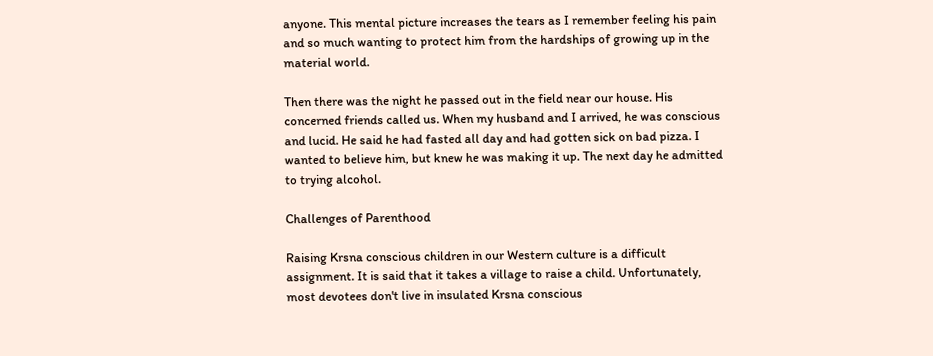anyone. This mental picture increases the tears as I remember feeling his pain and so much wanting to protect him from the hardships of growing up in the material world.

Then there was the night he passed out in the field near our house. His concerned friends called us. When my husband and I arrived, he was conscious and lucid. He said he had fasted all day and had gotten sick on bad pizza. I wanted to believe him, but knew he was making it up. The next day he admitted to trying alcohol.

Challenges of Parenthood

Raising Krsna conscious children in our Western culture is a difficult assignment. It is said that it takes a village to raise a child. Unfortunately, most devotees don't live in insulated Krsna conscious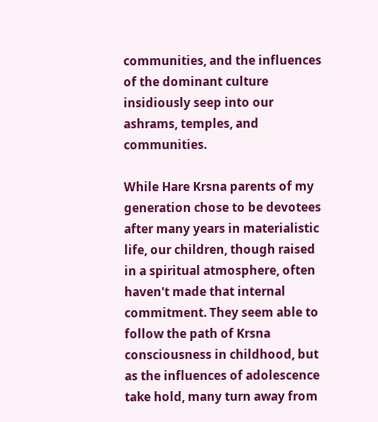communities, and the influences of the dominant culture insidiously seep into our ashrams, temples, and communities.

While Hare Krsna parents of my generation chose to be devotees after many years in materialistic life, our children, though raised in a spiritual atmosphere, often haven't made that internal commitment. They seem able to follow the path of Krsna consciousness in childhood, but as the influences of adolescence take hold, many turn away from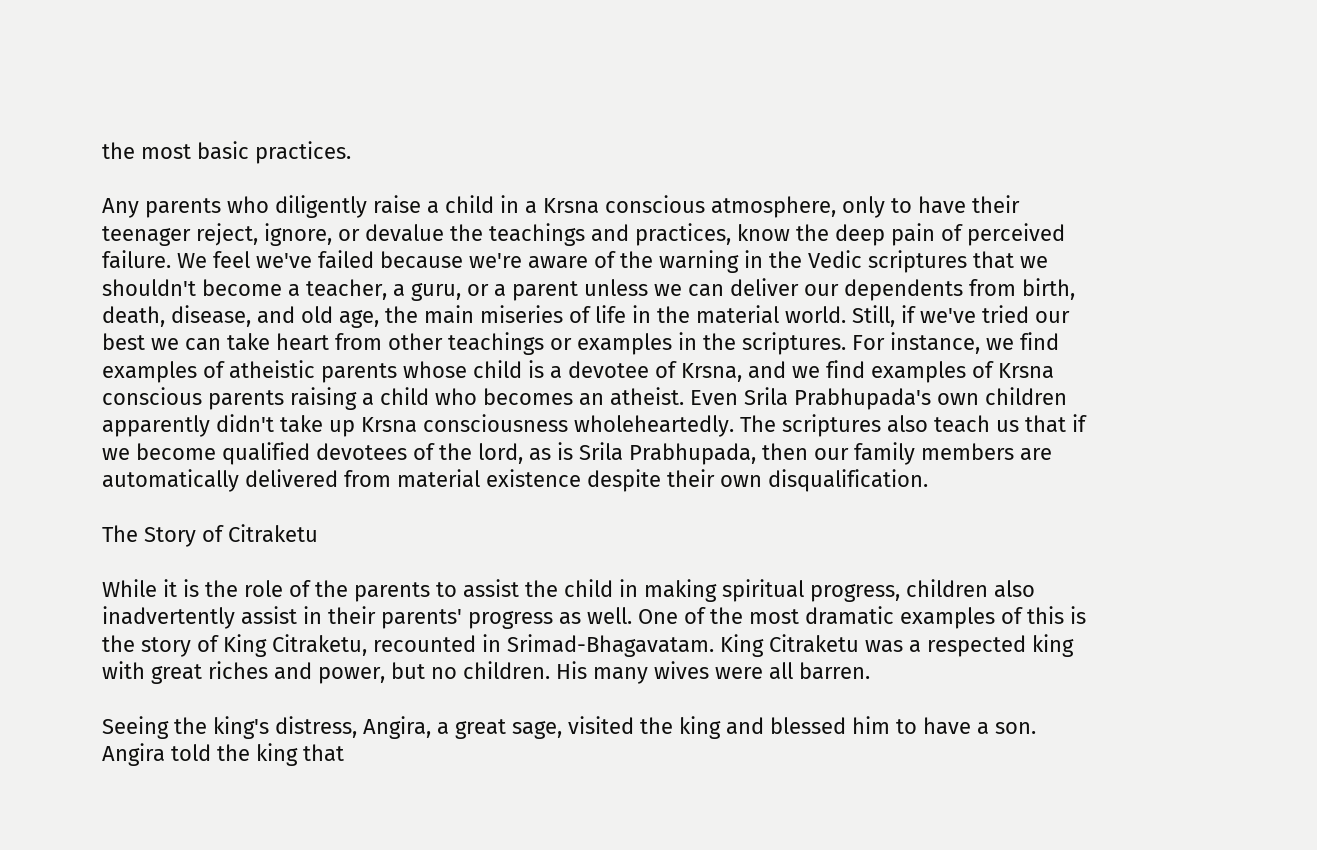the most basic practices.

Any parents who diligently raise a child in a Krsna conscious atmosphere, only to have their teenager reject, ignore, or devalue the teachings and practices, know the deep pain of perceived failure. We feel we've failed because we're aware of the warning in the Vedic scriptures that we shouldn't become a teacher, a guru, or a parent unless we can deliver our dependents from birth, death, disease, and old age, the main miseries of life in the material world. Still, if we've tried our best we can take heart from other teachings or examples in the scriptures. For instance, we find examples of atheistic parents whose child is a devotee of Krsna, and we find examples of Krsna conscious parents raising a child who becomes an atheist. Even Srila Prabhupada's own children apparently didn't take up Krsna consciousness wholeheartedly. The scriptures also teach us that if we become qualified devotees of the lord, as is Srila Prabhupada, then our family members are automatically delivered from material existence despite their own disqualification.

The Story of Citraketu

While it is the role of the parents to assist the child in making spiritual progress, children also inadvertently assist in their parents' progress as well. One of the most dramatic examples of this is the story of King Citraketu, recounted in Srimad-Bhagavatam. King Citraketu was a respected king with great riches and power, but no children. His many wives were all barren.

Seeing the king's distress, Angira, a great sage, visited the king and blessed him to have a son. Angira told the king that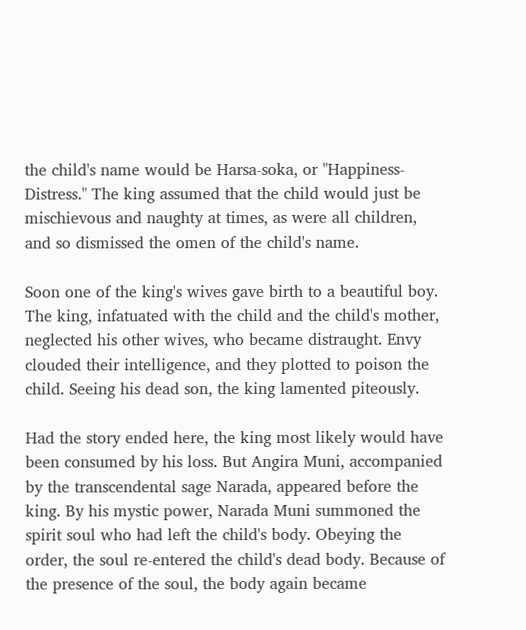the child's name would be Harsa-soka, or "Happiness-Distress." The king assumed that the child would just be mischievous and naughty at times, as were all children, and so dismissed the omen of the child's name.

Soon one of the king's wives gave birth to a beautiful boy. The king, infatuated with the child and the child's mother, neglected his other wives, who became distraught. Envy clouded their intelligence, and they plotted to poison the child. Seeing his dead son, the king lamented piteously.

Had the story ended here, the king most likely would have been consumed by his loss. But Angira Muni, accompanied by the transcendental sage Narada, appeared before the king. By his mystic power, Narada Muni summoned the spirit soul who had left the child's body. Obeying the order, the soul re-entered the child's dead body. Because of the presence of the soul, the body again became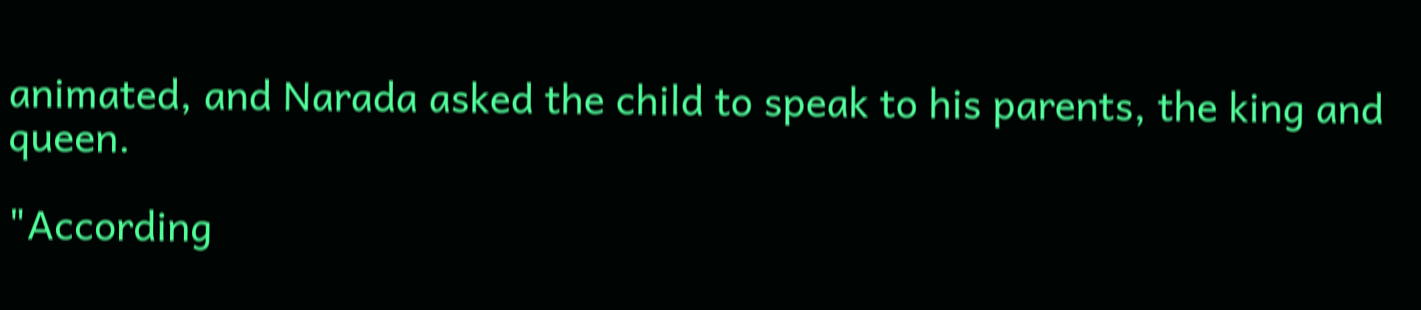animated, and Narada asked the child to speak to his parents, the king and queen.

"According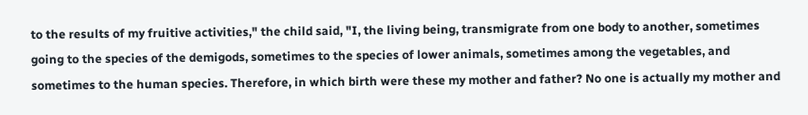to the results of my fruitive activities," the child said, "I, the living being, transmigrate from one body to another, sometimes going to the species of the demigods, sometimes to the species of lower animals, sometimes among the vegetables, and sometimes to the human species. Therefore, in which birth were these my mother and father? No one is actually my mother and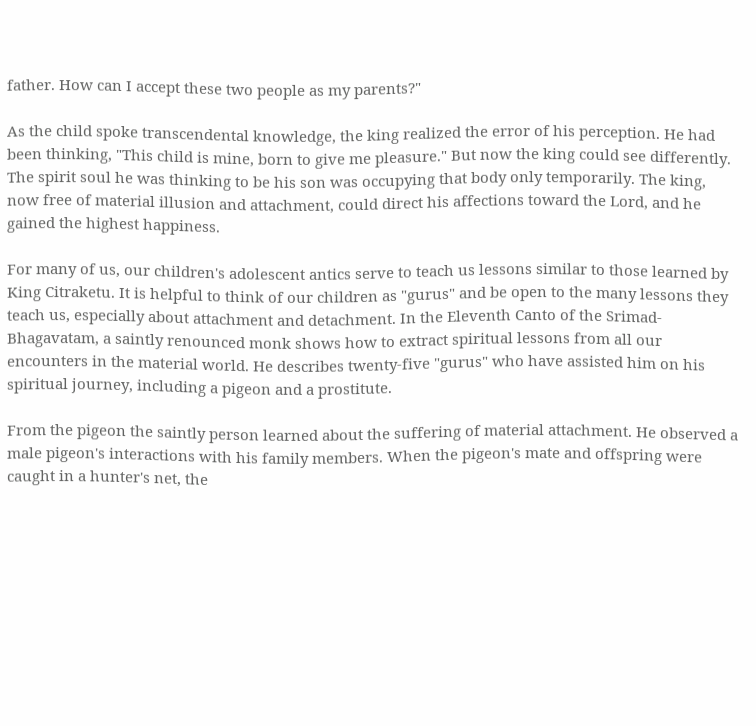father. How can I accept these two people as my parents?"

As the child spoke transcendental knowledge, the king realized the error of his perception. He had been thinking, "This child is mine, born to give me pleasure." But now the king could see differently. The spirit soul he was thinking to be his son was occupying that body only temporarily. The king, now free of material illusion and attachment, could direct his affections toward the Lord, and he gained the highest happiness.

For many of us, our children's adolescent antics serve to teach us lessons similar to those learned by King Citraketu. It is helpful to think of our children as "gurus" and be open to the many lessons they teach us, especially about attachment and detachment. In the Eleventh Canto of the Srimad-Bhagavatam, a saintly renounced monk shows how to extract spiritual lessons from all our encounters in the material world. He describes twenty-five "gurus" who have assisted him on his spiritual journey, including a pigeon and a prostitute.

From the pigeon the saintly person learned about the suffering of material attachment. He observed a male pigeon's interactions with his family members. When the pigeon's mate and offspring were caught in a hunter's net, the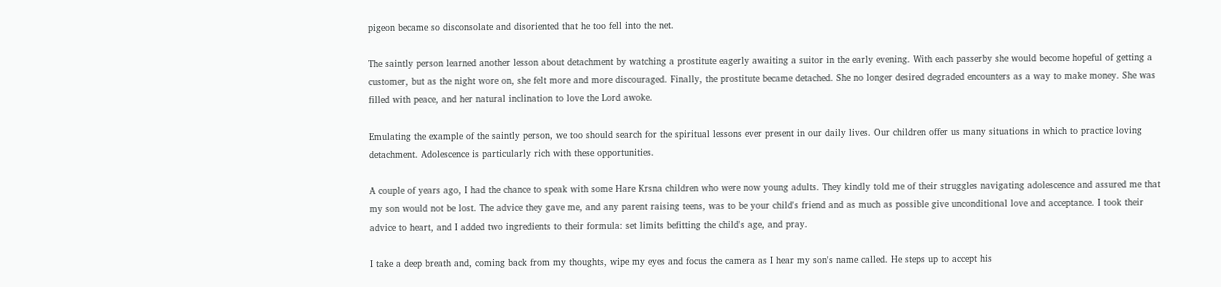pigeon became so disconsolate and disoriented that he too fell into the net.

The saintly person learned another lesson about detachment by watching a prostitute eagerly awaiting a suitor in the early evening. With each passerby she would become hopeful of getting a customer, but as the night wore on, she felt more and more discouraged. Finally, the prostitute became detached. She no longer desired degraded encounters as a way to make money. She was filled with peace, and her natural inclination to love the Lord awoke.

Emulating the example of the saintly person, we too should search for the spiritual lessons ever present in our daily lives. Our children offer us many situations in which to practice loving detachment. Adolescence is particularly rich with these opportunities.

A couple of years ago, I had the chance to speak with some Hare Krsna children who were now young adults. They kindly told me of their struggles navigating adolescence and assured me that my son would not be lost. The advice they gave me, and any parent raising teens, was to be your child's friend and as much as possible give unconditional love and acceptance. I took their advice to heart, and I added two ingredients to their formula: set limits befitting the child's age, and pray.

I take a deep breath and, coming back from my thoughts, wipe my eyes and focus the camera as I hear my son's name called. He steps up to accept his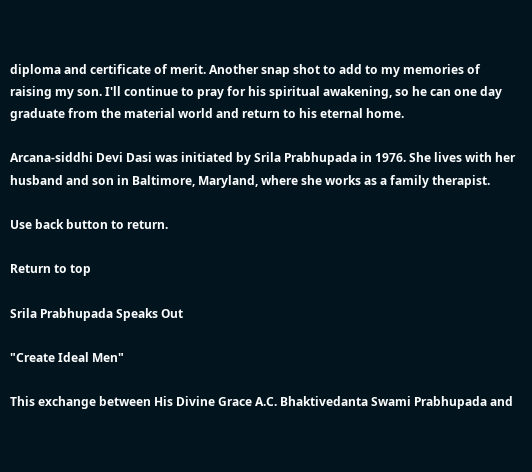diploma and certificate of merit. Another snap shot to add to my memories of raising my son. I'll continue to pray for his spiritual awakening, so he can one day graduate from the material world and return to his eternal home.

Arcana-siddhi Devi Dasi was initiated by Srila Prabhupada in 1976. She lives with her husband and son in Baltimore, Maryland, where she works as a family therapist.

Use back button to return.

Return to top

Srila Prabhupada Speaks Out

"Create Ideal Men"

This exchange between His Divine Grace A.C. Bhaktivedanta Swami Prabhupada and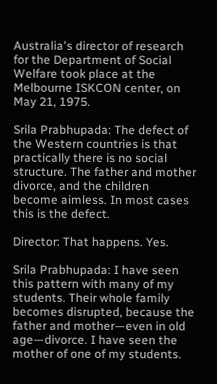Australia's director of research for the Department of Social Welfare took place at the Melbourne ISKCON center, on May 21, 1975.

Srila Prabhupada: The defect of the Western countries is that practically there is no social structure. The father and mother divorce, and the children become aimless. In most cases this is the defect.

Director: That happens. Yes.

Srila Prabhupada: I have seen this pattern with many of my students. Their whole family becomes disrupted, because the father and mother—even in old age—divorce. I have seen the mother of one of my students.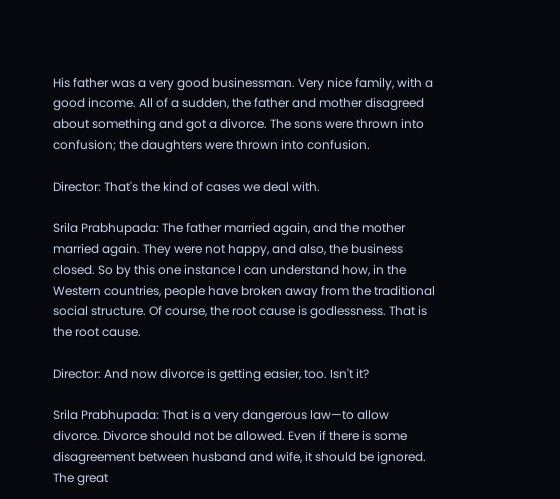His father was a very good businessman. Very nice family, with a good income. All of a sudden, the father and mother disagreed about something and got a divorce. The sons were thrown into confusion; the daughters were thrown into confusion.

Director: That's the kind of cases we deal with.

Srila Prabhupada: The father married again, and the mother married again. They were not happy, and also, the business closed. So by this one instance I can understand how, in the Western countries, people have broken away from the traditional social structure. Of course, the root cause is godlessness. That is the root cause.

Director: And now divorce is getting easier, too. Isn't it?

Srila Prabhupada: That is a very dangerous law—to allow divorce. Divorce should not be allowed. Even if there is some disagreement between husband and wife, it should be ignored. The great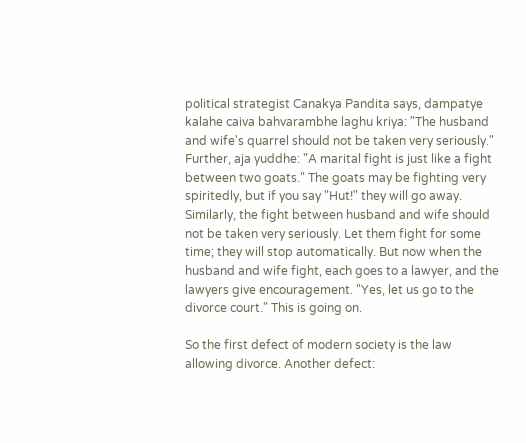political strategist Canakya Pandita says, dampatye kalahe caiva bahvarambhe laghu kriya: "The husband and wife's quarrel should not be taken very seriously." Further, aja yuddhe: "A marital fight is just like a fight between two goats." The goats may be fighting very spiritedly, but if you say "Hut!" they will go away. Similarly, the fight between husband and wife should not be taken very seriously. Let them fight for some time; they will stop automatically. But now when the husband and wife fight, each goes to a lawyer, and the lawyers give encouragement. "Yes, let us go to the divorce court." This is going on.

So the first defect of modern society is the law allowing divorce. Another defect: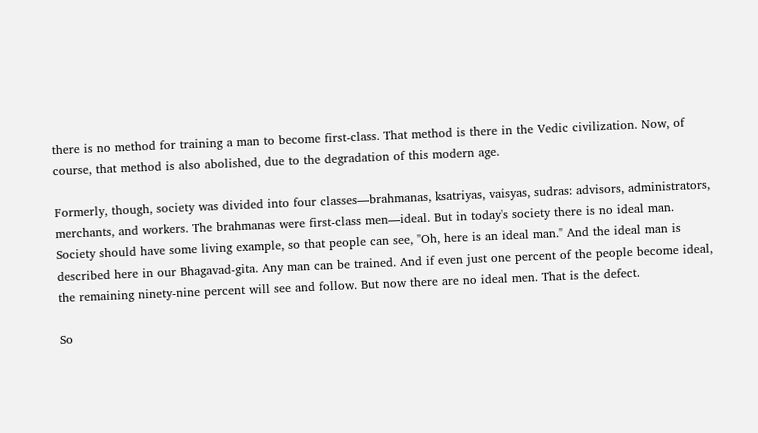there is no method for training a man to become first-class. That method is there in the Vedic civilization. Now, of course, that method is also abolished, due to the degradation of this modern age.

Formerly, though, society was divided into four classes—brahmanas, ksatriyas, vaisyas, sudras: advisors, administrators, merchants, and workers. The brahmanas were first-class men—ideal. But in today's society there is no ideal man. Society should have some living example, so that people can see, "Oh, here is an ideal man." And the ideal man is described here in our Bhagavad-gita. Any man can be trained. And if even just one percent of the people become ideal, the remaining ninety-nine percent will see and follow. But now there are no ideal men. That is the defect.

So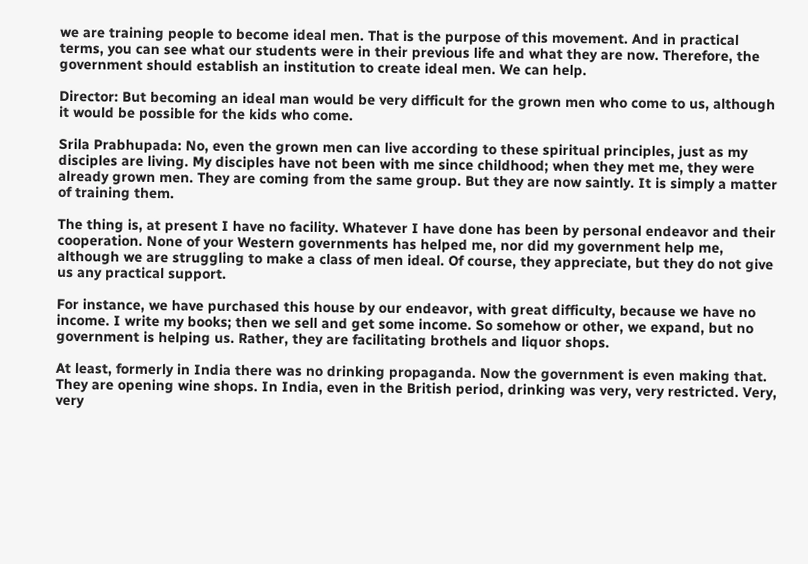we are training people to become ideal men. That is the purpose of this movement. And in practical terms, you can see what our students were in their previous life and what they are now. Therefore, the government should establish an institution to create ideal men. We can help.

Director: But becoming an ideal man would be very difficult for the grown men who come to us, although it would be possible for the kids who come.

Srila Prabhupada: No, even the grown men can live according to these spiritual principles, just as my disciples are living. My disciples have not been with me since childhood; when they met me, they were already grown men. They are coming from the same group. But they are now saintly. It is simply a matter of training them.

The thing is, at present I have no facility. Whatever I have done has been by personal endeavor and their cooperation. None of your Western governments has helped me, nor did my government help me, although we are struggling to make a class of men ideal. Of course, they appreciate, but they do not give us any practical support.

For instance, we have purchased this house by our endeavor, with great difficulty, because we have no income. I write my books; then we sell and get some income. So somehow or other, we expand, but no government is helping us. Rather, they are facilitating brothels and liquor shops.

At least, formerly in India there was no drinking propaganda. Now the government is even making that. They are opening wine shops. In India, even in the British period, drinking was very, very restricted. Very, very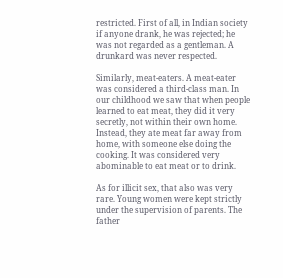restricted. First of all, in Indian society if anyone drank, he was rejected; he was not regarded as a gentleman. A drunkard was never respected.

Similarly, meat-eaters. A meat-eater was considered a third-class man. In our childhood we saw that when people learned to eat meat, they did it very secretly, not within their own home. Instead, they ate meat far away from home, with someone else doing the cooking. It was considered very abominable to eat meat or to drink.

As for illicit sex, that also was very rare. Young women were kept strictly under the supervision of parents. The father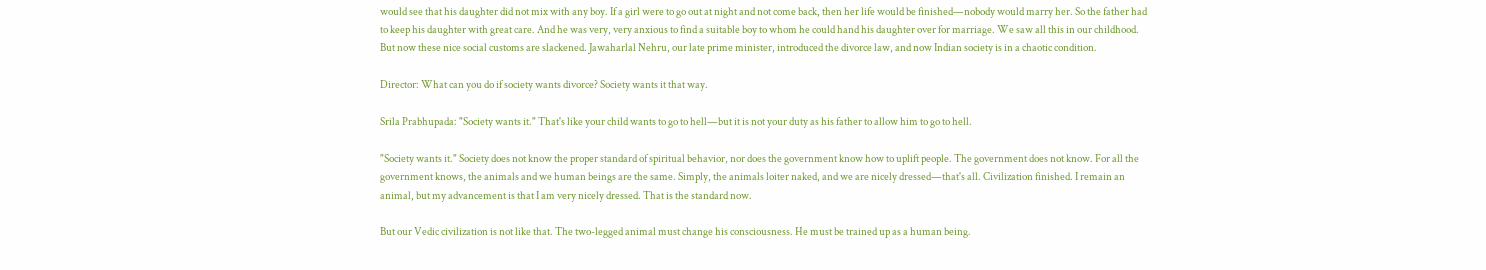would see that his daughter did not mix with any boy. If a girl were to go out at night and not come back, then her life would be finished—nobody would marry her. So the father had to keep his daughter with great care. And he was very, very anxious to find a suitable boy to whom he could hand his daughter over for marriage. We saw all this in our childhood. But now these nice social customs are slackened. Jawaharlal Nehru, our late prime minister, introduced the divorce law, and now Indian society is in a chaotic condition.

Director: What can you do if society wants divorce? Society wants it that way.

Srila Prabhupada: "Society wants it." That's like your child wants to go to hell—but it is not your duty as his father to allow him to go to hell.

"Society wants it." Society does not know the proper standard of spiritual behavior, nor does the government know how to uplift people. The government does not know. For all the government knows, the animals and we human beings are the same. Simply, the animals loiter naked, and we are nicely dressed—that's all. Civilization finished. I remain an animal, but my advancement is that I am very nicely dressed. That is the standard now.

But our Vedic civilization is not like that. The two-legged animal must change his consciousness. He must be trained up as a human being.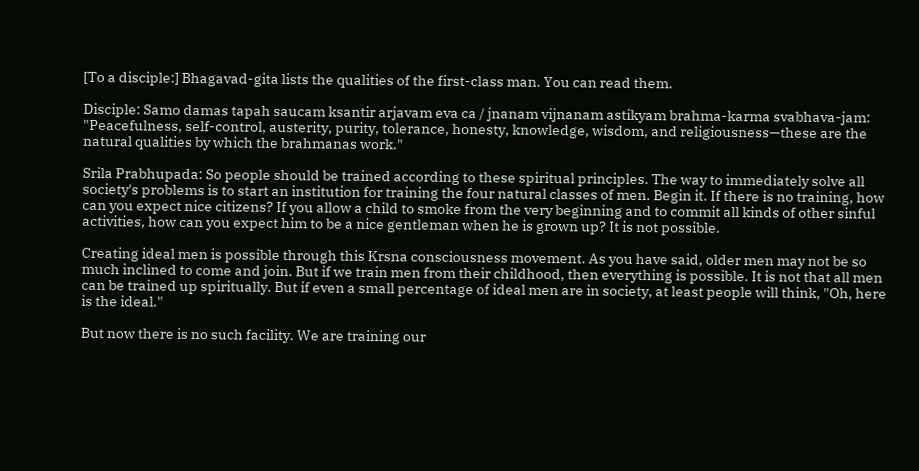[To a disciple:] Bhagavad-gita lists the qualities of the first-class man. You can read them.

Disciple: Samo damas tapah saucam ksantir arjavam eva ca / jnanam vijnanam astikyam brahma-karma svabhava-jam: "Peacefulness, self-control, austerity, purity, tolerance, honesty, knowledge, wisdom, and religiousness—these are the natural qualities by which the brahmanas work."

Srila Prabhupada: So people should be trained according to these spiritual principles. The way to immediately solve all society's problems is to start an institution for training the four natural classes of men. Begin it. If there is no training, how can you expect nice citizens? If you allow a child to smoke from the very beginning and to commit all kinds of other sinful activities, how can you expect him to be a nice gentleman when he is grown up? It is not possible.

Creating ideal men is possible through this Krsna consciousness movement. As you have said, older men may not be so much inclined to come and join. But if we train men from their childhood, then everything is possible. It is not that all men can be trained up spiritually. But if even a small percentage of ideal men are in society, at least people will think, "Oh, here is the ideal."

But now there is no such facility. We are training our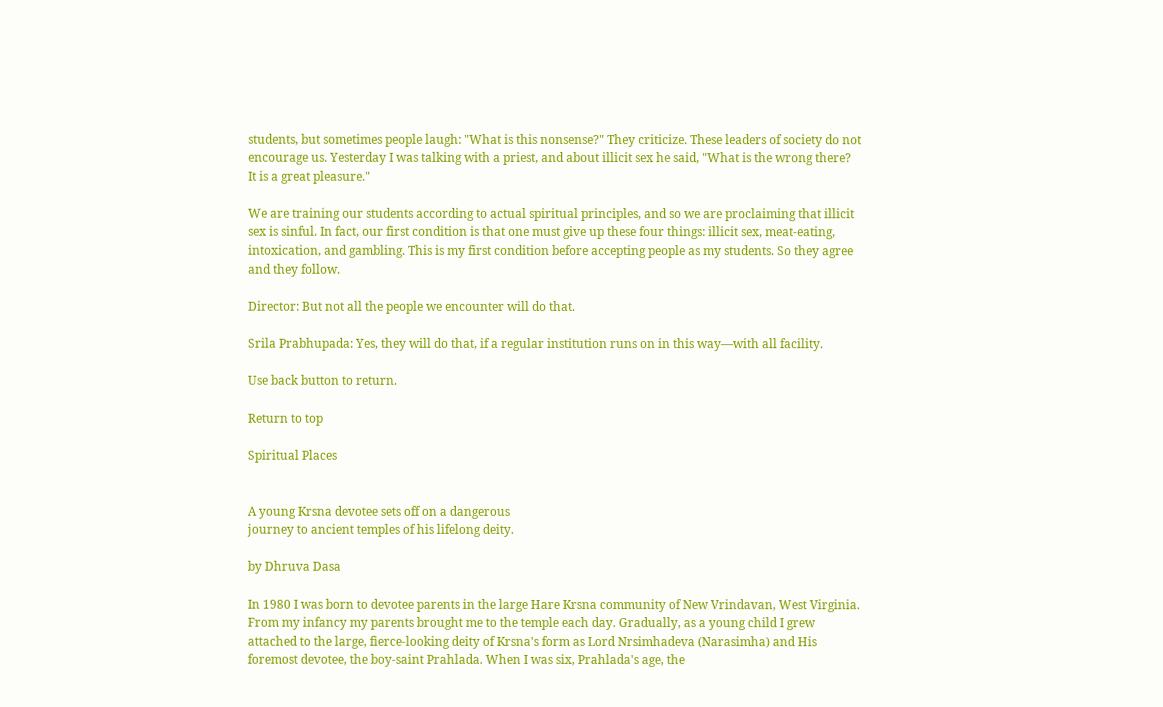students, but sometimes people laugh: "What is this nonsense?" They criticize. These leaders of society do not encourage us. Yesterday I was talking with a priest, and about illicit sex he said, "What is the wrong there? It is a great pleasure."

We are training our students according to actual spiritual principles, and so we are proclaiming that illicit sex is sinful. In fact, our first condition is that one must give up these four things: illicit sex, meat-eating, intoxication, and gambling. This is my first condition before accepting people as my students. So they agree and they follow.

Director: But not all the people we encounter will do that.

Srila Prabhupada: Yes, they will do that, if a regular institution runs on in this way—with all facility.

Use back button to return.

Return to top

Spiritual Places


A young Krsna devotee sets off on a dangerous
journey to ancient temples of his lifelong deity.

by Dhruva Dasa

In 1980 I was born to devotee parents in the large Hare Krsna community of New Vrindavan, West Virginia. From my infancy my parents brought me to the temple each day. Gradually, as a young child I grew attached to the large, fierce-looking deity of Krsna's form as Lord Nrsimhadeva (Narasimha) and His foremost devotee, the boy-saint Prahlada. When I was six, Prahlada's age, the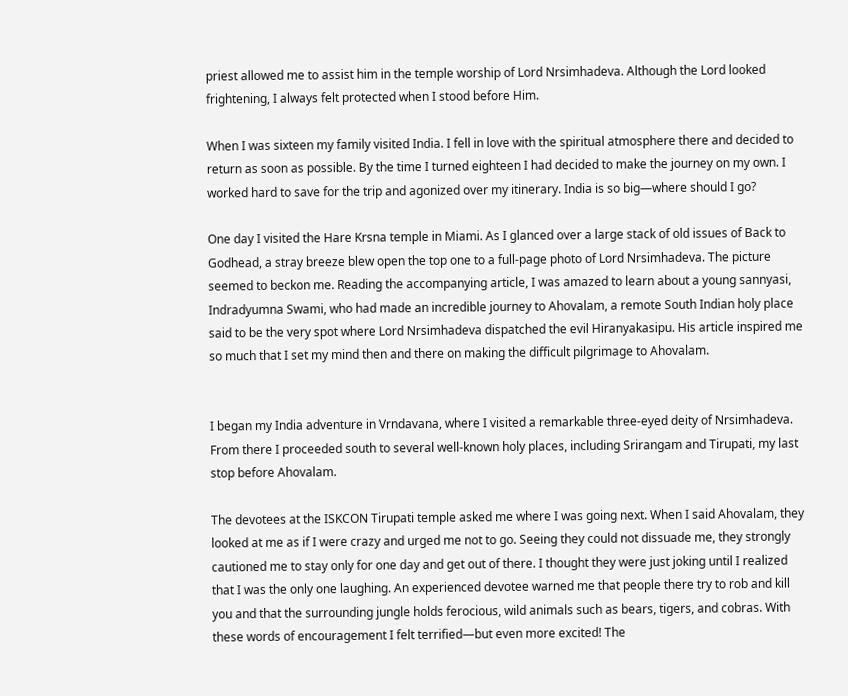priest allowed me to assist him in the temple worship of Lord Nrsimhadeva. Although the Lord looked frightening, I always felt protected when I stood before Him.

When I was sixteen my family visited India. I fell in love with the spiritual atmosphere there and decided to return as soon as possible. By the time I turned eighteen I had decided to make the journey on my own. I worked hard to save for the trip and agonized over my itinerary. India is so big—where should I go?

One day I visited the Hare Krsna temple in Miami. As I glanced over a large stack of old issues of Back to Godhead, a stray breeze blew open the top one to a full-page photo of Lord Nrsimhadeva. The picture seemed to beckon me. Reading the accompanying article, I was amazed to learn about a young sannyasi, Indradyumna Swami, who had made an incredible journey to Ahovalam, a remote South Indian holy place said to be the very spot where Lord Nrsimhadeva dispatched the evil Hiranyakasipu. His article inspired me so much that I set my mind then and there on making the difficult pilgrimage to Ahovalam.


I began my India adventure in Vrndavana, where I visited a remarkable three-eyed deity of Nrsimhadeva. From there I proceeded south to several well-known holy places, including Srirangam and Tirupati, my last stop before Ahovalam.

The devotees at the ISKCON Tirupati temple asked me where I was going next. When I said Ahovalam, they looked at me as if I were crazy and urged me not to go. Seeing they could not dissuade me, they strongly cautioned me to stay only for one day and get out of there. I thought they were just joking until I realized that I was the only one laughing. An experienced devotee warned me that people there try to rob and kill you and that the surrounding jungle holds ferocious, wild animals such as bears, tigers, and cobras. With these words of encouragement I felt terrified—but even more excited! The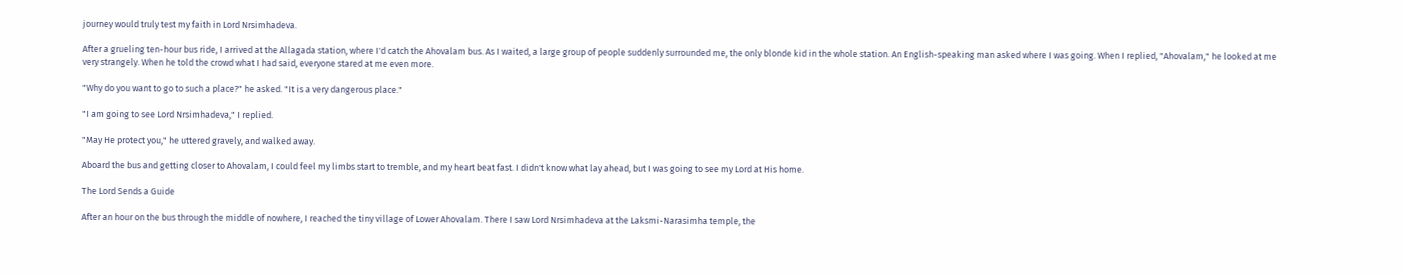journey would truly test my faith in Lord Nrsimhadeva.

After a grueling ten-hour bus ride, I arrived at the Allagada station, where I'd catch the Ahovalam bus. As I waited, a large group of people suddenly surrounded me, the only blonde kid in the whole station. An English-speaking man asked where I was going. When I replied, "Ahovalam," he looked at me very strangely. When he told the crowd what I had said, everyone stared at me even more.

"Why do you want to go to such a place?" he asked. "It is a very dangerous place."

"I am going to see Lord Nrsimhadeva," I replied.

"May He protect you," he uttered gravely, and walked away.

Aboard the bus and getting closer to Ahovalam, I could feel my limbs start to tremble, and my heart beat fast. I didn't know what lay ahead, but I was going to see my Lord at His home.

The Lord Sends a Guide

After an hour on the bus through the middle of nowhere, I reached the tiny village of Lower Ahovalam. There I saw Lord Nrsimhadeva at the Laksmi-Narasimha temple, the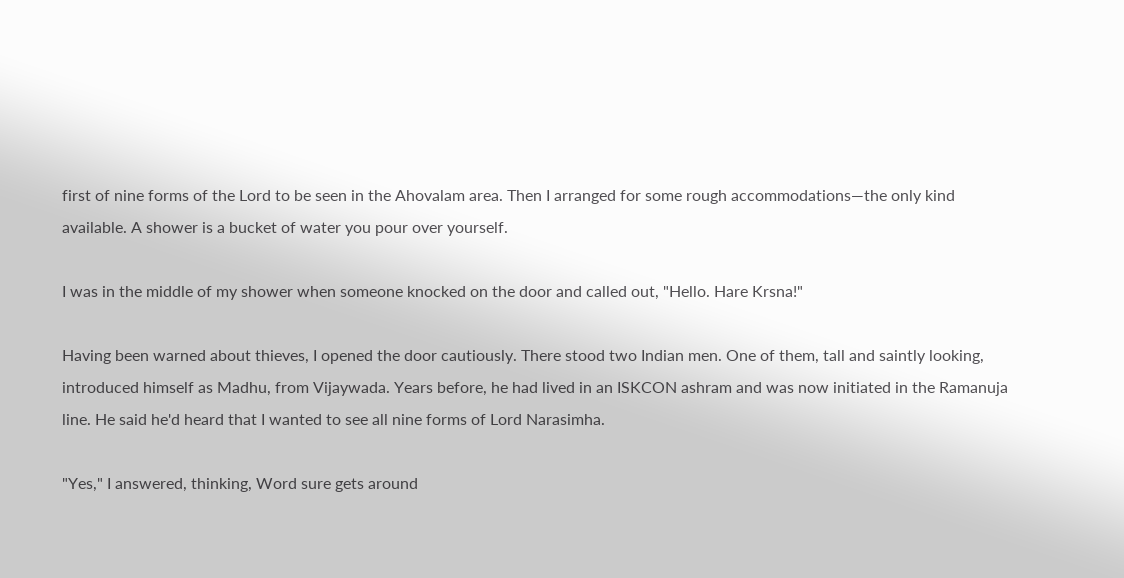first of nine forms of the Lord to be seen in the Ahovalam area. Then I arranged for some rough accommodations—the only kind available. A shower is a bucket of water you pour over yourself.

I was in the middle of my shower when someone knocked on the door and called out, "Hello. Hare Krsna!"

Having been warned about thieves, I opened the door cautiously. There stood two Indian men. One of them, tall and saintly looking, introduced himself as Madhu, from Vijaywada. Years before, he had lived in an ISKCON ashram and was now initiated in the Ramanuja line. He said he'd heard that I wanted to see all nine forms of Lord Narasimha.

"Yes," I answered, thinking, Word sure gets around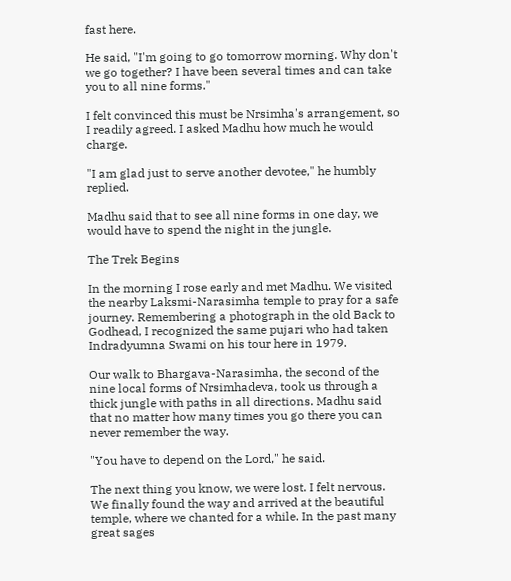fast here.

He said, "I'm going to go tomorrow morning. Why don't we go together? I have been several times and can take you to all nine forms."

I felt convinced this must be Nrsimha's arrangement, so I readily agreed. I asked Madhu how much he would charge.

"I am glad just to serve another devotee," he humbly replied.

Madhu said that to see all nine forms in one day, we would have to spend the night in the jungle.

The Trek Begins

In the morning I rose early and met Madhu. We visited the nearby Laksmi-Narasimha temple to pray for a safe journey. Remembering a photograph in the old Back to Godhead, I recognized the same pujari who had taken Indradyumna Swami on his tour here in 1979.

Our walk to Bhargava-Narasimha, the second of the nine local forms of Nrsimhadeva, took us through a thick jungle with paths in all directions. Madhu said that no matter how many times you go there you can never remember the way.

"You have to depend on the Lord," he said.

The next thing you know, we were lost. I felt nervous. We finally found the way and arrived at the beautiful temple, where we chanted for a while. In the past many great sages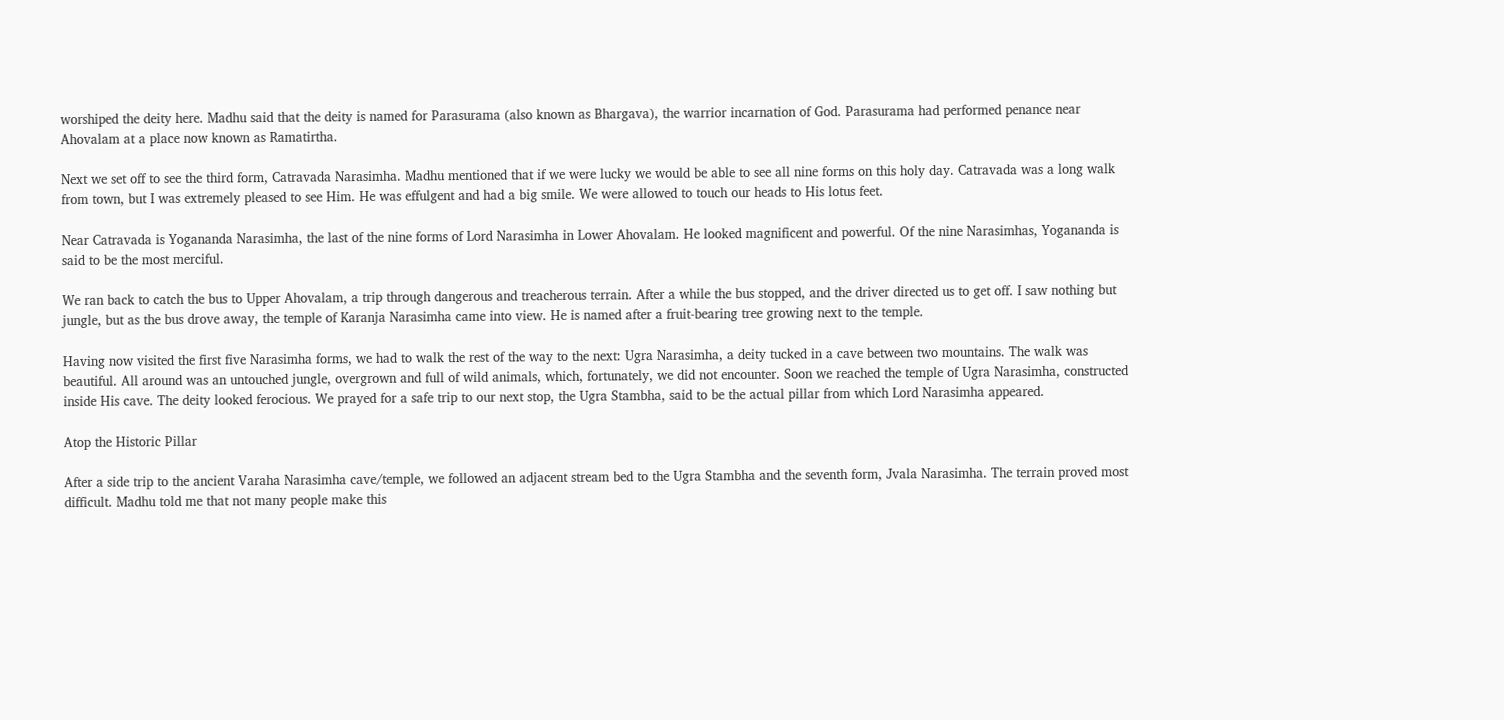worshiped the deity here. Madhu said that the deity is named for Parasurama (also known as Bhargava), the warrior incarnation of God. Parasurama had performed penance near Ahovalam at a place now known as Ramatirtha.

Next we set off to see the third form, Catravada Narasimha. Madhu mentioned that if we were lucky we would be able to see all nine forms on this holy day. Catravada was a long walk from town, but I was extremely pleased to see Him. He was effulgent and had a big smile. We were allowed to touch our heads to His lotus feet.

Near Catravada is Yogananda Narasimha, the last of the nine forms of Lord Narasimha in Lower Ahovalam. He looked magnificent and powerful. Of the nine Narasimhas, Yogananda is said to be the most merciful.

We ran back to catch the bus to Upper Ahovalam, a trip through dangerous and treacherous terrain. After a while the bus stopped, and the driver directed us to get off. I saw nothing but jungle, but as the bus drove away, the temple of Karanja Narasimha came into view. He is named after a fruit-bearing tree growing next to the temple.

Having now visited the first five Narasimha forms, we had to walk the rest of the way to the next: Ugra Narasimha, a deity tucked in a cave between two mountains. The walk was beautiful. All around was an untouched jungle, overgrown and full of wild animals, which, fortunately, we did not encounter. Soon we reached the temple of Ugra Narasimha, constructed inside His cave. The deity looked ferocious. We prayed for a safe trip to our next stop, the Ugra Stambha, said to be the actual pillar from which Lord Narasimha appeared.

Atop the Historic Pillar

After a side trip to the ancient Varaha Narasimha cave/temple, we followed an adjacent stream bed to the Ugra Stambha and the seventh form, Jvala Narasimha. The terrain proved most difficult. Madhu told me that not many people make this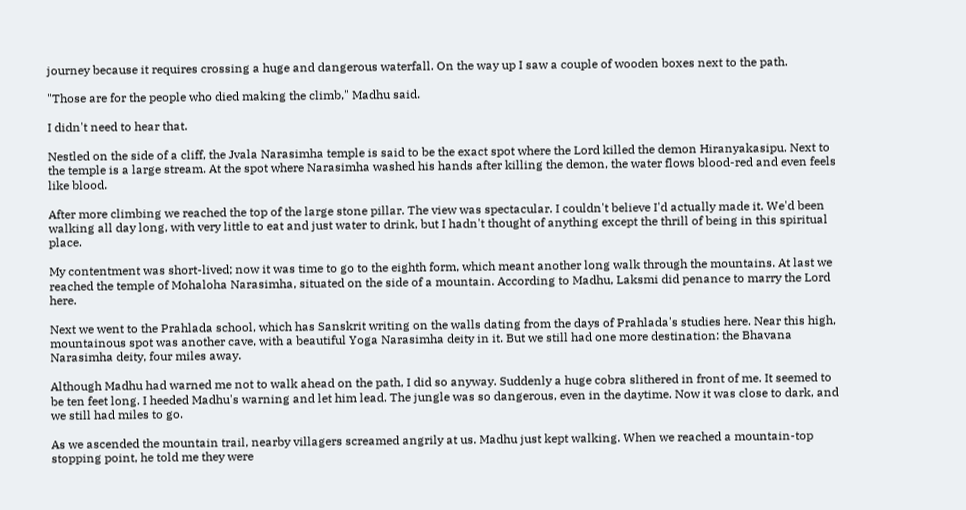journey because it requires crossing a huge and dangerous waterfall. On the way up I saw a couple of wooden boxes next to the path.

"Those are for the people who died making the climb," Madhu said.

I didn't need to hear that.

Nestled on the side of a cliff, the Jvala Narasimha temple is said to be the exact spot where the Lord killed the demon Hiranyakasipu. Next to the temple is a large stream. At the spot where Narasimha washed his hands after killing the demon, the water flows blood-red and even feels like blood.

After more climbing we reached the top of the large stone pillar. The view was spectacular. I couldn't believe I'd actually made it. We'd been walking all day long, with very little to eat and just water to drink, but I hadn't thought of anything except the thrill of being in this spiritual place.

My contentment was short-lived; now it was time to go to the eighth form, which meant another long walk through the mountains. At last we reached the temple of Mohaloha Narasimha, situated on the side of a mountain. According to Madhu, Laksmi did penance to marry the Lord here.

Next we went to the Prahlada school, which has Sanskrit writing on the walls dating from the days of Prahlada's studies here. Near this high, mountainous spot was another cave, with a beautiful Yoga Narasimha deity in it. But we still had one more destination: the Bhavana Narasimha deity, four miles away.

Although Madhu had warned me not to walk ahead on the path, I did so anyway. Suddenly a huge cobra slithered in front of me. It seemed to be ten feet long. I heeded Madhu's warning and let him lead. The jungle was so dangerous, even in the daytime. Now it was close to dark, and we still had miles to go.

As we ascended the mountain trail, nearby villagers screamed angrily at us. Madhu just kept walking. When we reached a mountain-top stopping point, he told me they were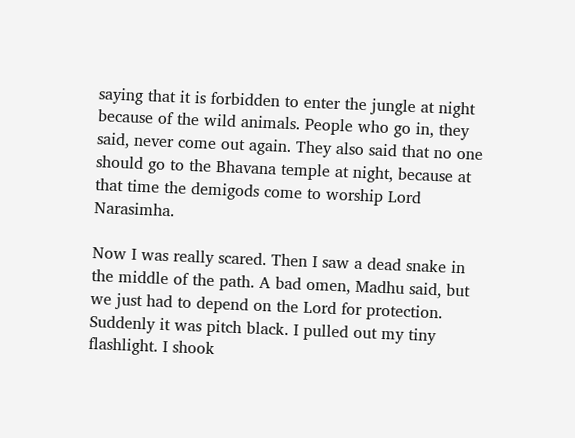saying that it is forbidden to enter the jungle at night because of the wild animals. People who go in, they said, never come out again. They also said that no one should go to the Bhavana temple at night, because at that time the demigods come to worship Lord Narasimha.

Now I was really scared. Then I saw a dead snake in the middle of the path. A bad omen, Madhu said, but we just had to depend on the Lord for protection. Suddenly it was pitch black. I pulled out my tiny flashlight. I shook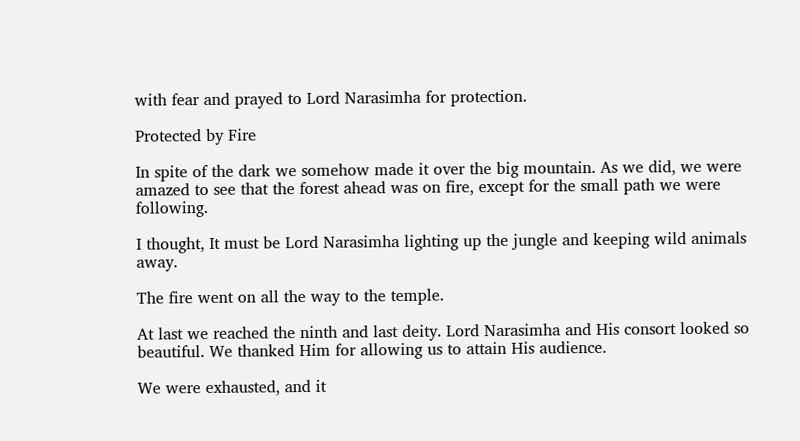with fear and prayed to Lord Narasimha for protection.

Protected by Fire

In spite of the dark we somehow made it over the big mountain. As we did, we were amazed to see that the forest ahead was on fire, except for the small path we were following.

I thought, It must be Lord Narasimha lighting up the jungle and keeping wild animals away.

The fire went on all the way to the temple.

At last we reached the ninth and last deity. Lord Narasimha and His consort looked so beautiful. We thanked Him for allowing us to attain His audience.

We were exhausted, and it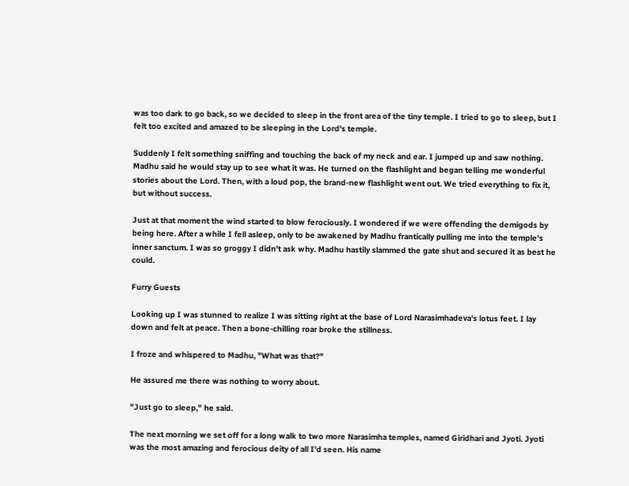was too dark to go back, so we decided to sleep in the front area of the tiny temple. I tried to go to sleep, but I felt too excited and amazed to be sleeping in the Lord's temple.

Suddenly I felt something sniffing and touching the back of my neck and ear. I jumped up and saw nothing. Madhu said he would stay up to see what it was. He turned on the flashlight and began telling me wonderful stories about the Lord. Then, with a loud pop, the brand-new flashlight went out. We tried everything to fix it, but without success.

Just at that moment the wind started to blow ferociously. I wondered if we were offending the demigods by being here. After a while I fell asleep, only to be awakened by Madhu frantically pulling me into the temple's inner sanctum. I was so groggy I didn't ask why. Madhu hastily slammed the gate shut and secured it as best he could.

Furry Guests

Looking up I was stunned to realize I was sitting right at the base of Lord Narasimhadeva's lotus feet. I lay down and felt at peace. Then a bone-chilling roar broke the stillness.

I froze and whispered to Madhu, "What was that?"

He assured me there was nothing to worry about.

"Just go to sleep," he said.

The next morning we set off for a long walk to two more Narasimha temples, named Giridhari and Jyoti. Jyoti was the most amazing and ferocious deity of all I'd seen. His name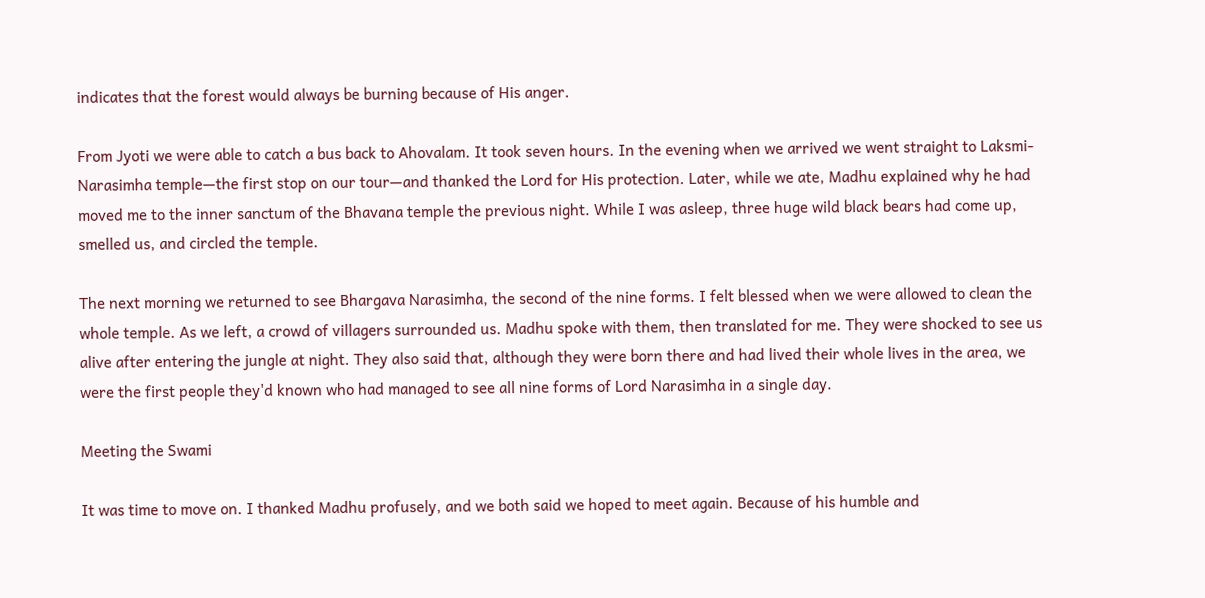indicates that the forest would always be burning because of His anger.

From Jyoti we were able to catch a bus back to Ahovalam. It took seven hours. In the evening when we arrived we went straight to Laksmi-Narasimha temple—the first stop on our tour—and thanked the Lord for His protection. Later, while we ate, Madhu explained why he had moved me to the inner sanctum of the Bhavana temple the previous night. While I was asleep, three huge wild black bears had come up, smelled us, and circled the temple.

The next morning we returned to see Bhargava Narasimha, the second of the nine forms. I felt blessed when we were allowed to clean the whole temple. As we left, a crowd of villagers surrounded us. Madhu spoke with them, then translated for me. They were shocked to see us alive after entering the jungle at night. They also said that, although they were born there and had lived their whole lives in the area, we were the first people they'd known who had managed to see all nine forms of Lord Narasimha in a single day.

Meeting the Swami

It was time to move on. I thanked Madhu profusely, and we both said we hoped to meet again. Because of his humble and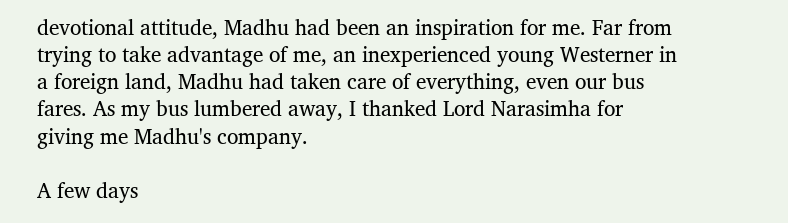devotional attitude, Madhu had been an inspiration for me. Far from trying to take advantage of me, an inexperienced young Westerner in a foreign land, Madhu had taken care of everything, even our bus fares. As my bus lumbered away, I thanked Lord Narasimha for giving me Madhu's company.

A few days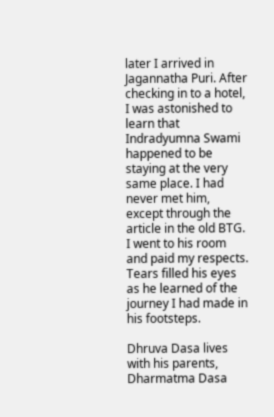later I arrived in Jagannatha Puri. After checking in to a hotel, I was astonished to learn that Indradyumna Swami happened to be staying at the very same place. I had never met him, except through the article in the old BTG. I went to his room and paid my respects. Tears filled his eyes as he learned of the journey I had made in his footsteps.

Dhruva Dasa lives with his parents, Dharmatma Dasa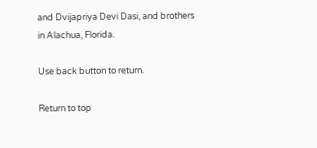and Dvijapriya Devi Dasi, and brothers in Alachua, Florida.

Use back button to return.

Return to top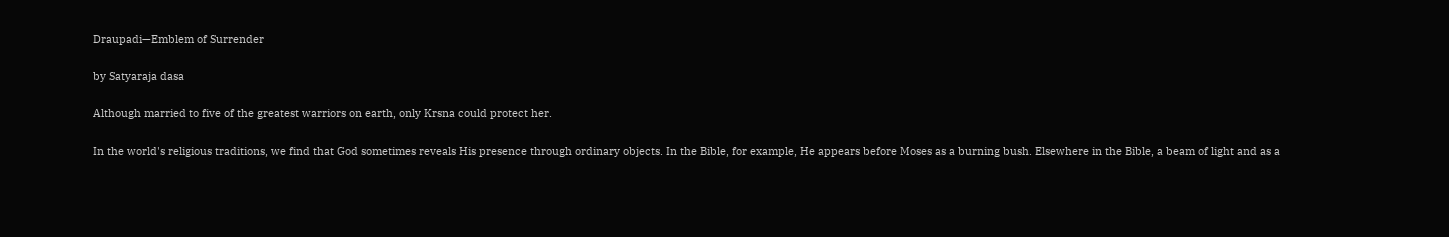Draupadi—Emblem of Surrender

by Satyaraja dasa

Although married to five of the greatest warriors on earth, only Krsna could protect her.

In the world's religious traditions, we find that God sometimes reveals His presence through ordinary objects. In the Bible, for example, He appears before Moses as a burning bush. Elsewhere in the Bible, a beam of light and as a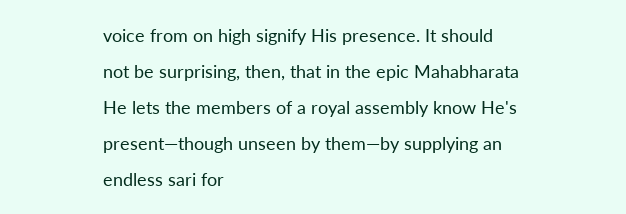voice from on high signify His presence. It should not be surprising, then, that in the epic Mahabharata He lets the members of a royal assembly know He's present—though unseen by them—by supplying an endless sari for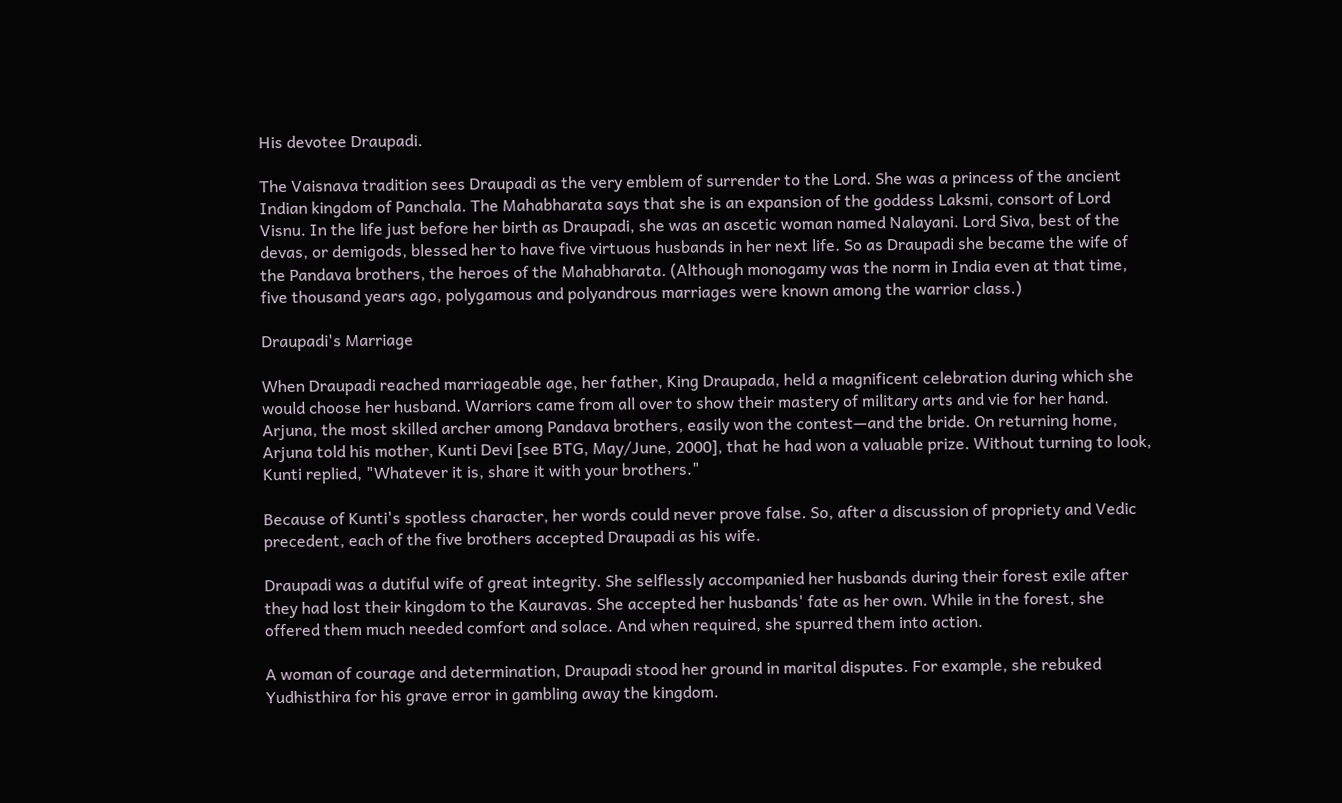His devotee Draupadi.

The Vaisnava tradition sees Draupadi as the very emblem of surrender to the Lord. She was a princess of the ancient Indian kingdom of Panchala. The Mahabharata says that she is an expansion of the goddess Laksmi, consort of Lord Visnu. In the life just before her birth as Draupadi, she was an ascetic woman named Nalayani. Lord Siva, best of the devas, or demigods, blessed her to have five virtuous husbands in her next life. So as Draupadi she became the wife of the Pandava brothers, the heroes of the Mahabharata. (Although monogamy was the norm in India even at that time, five thousand years ago, polygamous and polyandrous marriages were known among the warrior class.)

Draupadi's Marriage

When Draupadi reached marriageable age, her father, King Draupada, held a magnificent celebration during which she would choose her husband. Warriors came from all over to show their mastery of military arts and vie for her hand. Arjuna, the most skilled archer among Pandava brothers, easily won the contest—and the bride. On returning home, Arjuna told his mother, Kunti Devi [see BTG, May/June, 2000], that he had won a valuable prize. Without turning to look, Kunti replied, "Whatever it is, share it with your brothers."

Because of Kunti's spotless character, her words could never prove false. So, after a discussion of propriety and Vedic precedent, each of the five brothers accepted Draupadi as his wife.

Draupadi was a dutiful wife of great integrity. She selflessly accompanied her husbands during their forest exile after they had lost their kingdom to the Kauravas. She accepted her husbands' fate as her own. While in the forest, she offered them much needed comfort and solace. And when required, she spurred them into action.

A woman of courage and determination, Draupadi stood her ground in marital disputes. For example, she rebuked Yudhisthira for his grave error in gambling away the kingdom.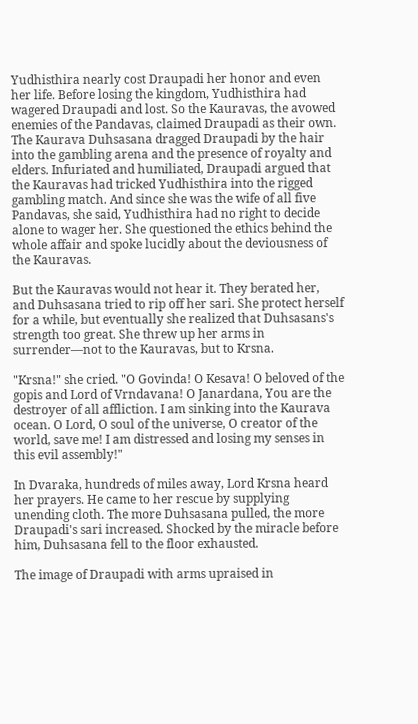Yudhisthira nearly cost Draupadi her honor and even her life. Before losing the kingdom, Yudhisthira had wagered Draupadi and lost. So the Kauravas, the avowed enemies of the Pandavas, claimed Draupadi as their own. The Kaurava Duhsasana dragged Draupadi by the hair into the gambling arena and the presence of royalty and elders. Infuriated and humiliated, Draupadi argued that the Kauravas had tricked Yudhisthira into the rigged gambling match. And since she was the wife of all five Pandavas, she said, Yudhisthira had no right to decide alone to wager her. She questioned the ethics behind the whole affair and spoke lucidly about the deviousness of the Kauravas.

But the Kauravas would not hear it. They berated her, and Duhsasana tried to rip off her sari. She protect herself for a while, but eventually she realized that Duhsasans's strength too great. She threw up her arms in surrender—not to the Kauravas, but to Krsna.

"Krsna!" she cried. "O Govinda! O Kesava! O beloved of the gopis and Lord of Vrndavana! O Janardana, You are the destroyer of all affliction. I am sinking into the Kaurava ocean. O Lord, O soul of the universe, O creator of the world, save me! I am distressed and losing my senses in this evil assembly!"

In Dvaraka, hundreds of miles away, Lord Krsna heard her prayers. He came to her rescue by supplying unending cloth. The more Duhsasana pulled, the more Draupadi's sari increased. Shocked by the miracle before him, Duhsasana fell to the floor exhausted.

The image of Draupadi with arms upraised in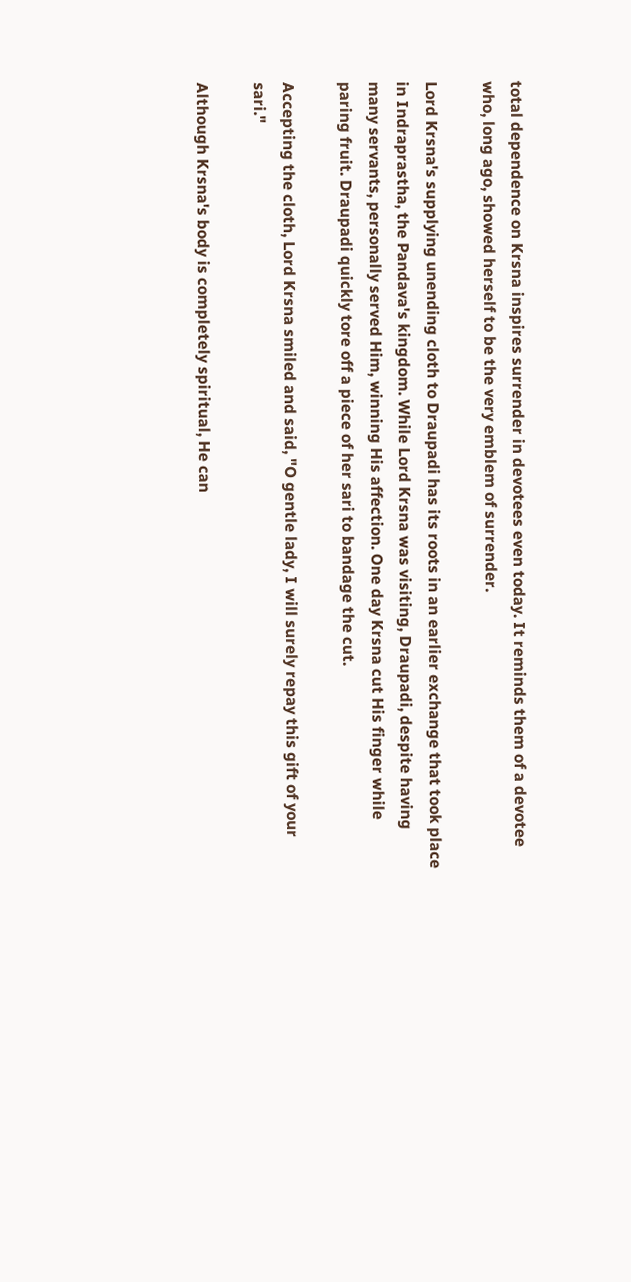total dependence on Krsna inspires surrender in devotees even today. It reminds them of a devotee who, long ago, showed herself to be the very emblem of surrender.

Lord Krsna's supplying unending cloth to Draupadi has its roots in an earlier exchange that took place in Indraprastha, the Pandava's kingdom. While Lord Krsna was visiting, Draupadi, despite having many servants, personally served Him, winning His affection. One day Krsna cut His finger while paring fruit. Draupadi quickly tore off a piece of her sari to bandage the cut.

Accepting the cloth, Lord Krsna smiled and said, "O gentle lady, I will surely repay this gift of your sari."

Although Krsna's body is completely spiritual, He can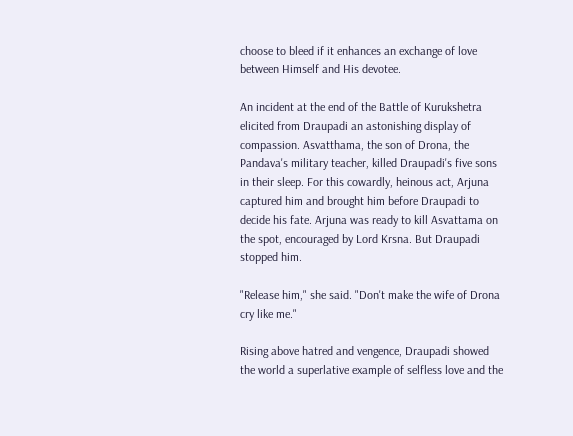choose to bleed if it enhances an exchange of love between Himself and His devotee.

An incident at the end of the Battle of Kurukshetra elicited from Draupadi an astonishing display of compassion. Asvatthama, the son of Drona, the Pandava's military teacher, killed Draupadi's five sons in their sleep. For this cowardly, heinous act, Arjuna captured him and brought him before Draupadi to decide his fate. Arjuna was ready to kill Asvattama on the spot, encouraged by Lord Krsna. But Draupadi stopped him.

"Release him," she said. "Don't make the wife of Drona cry like me."

Rising above hatred and vengence, Draupadi showed the world a superlative example of selfless love and the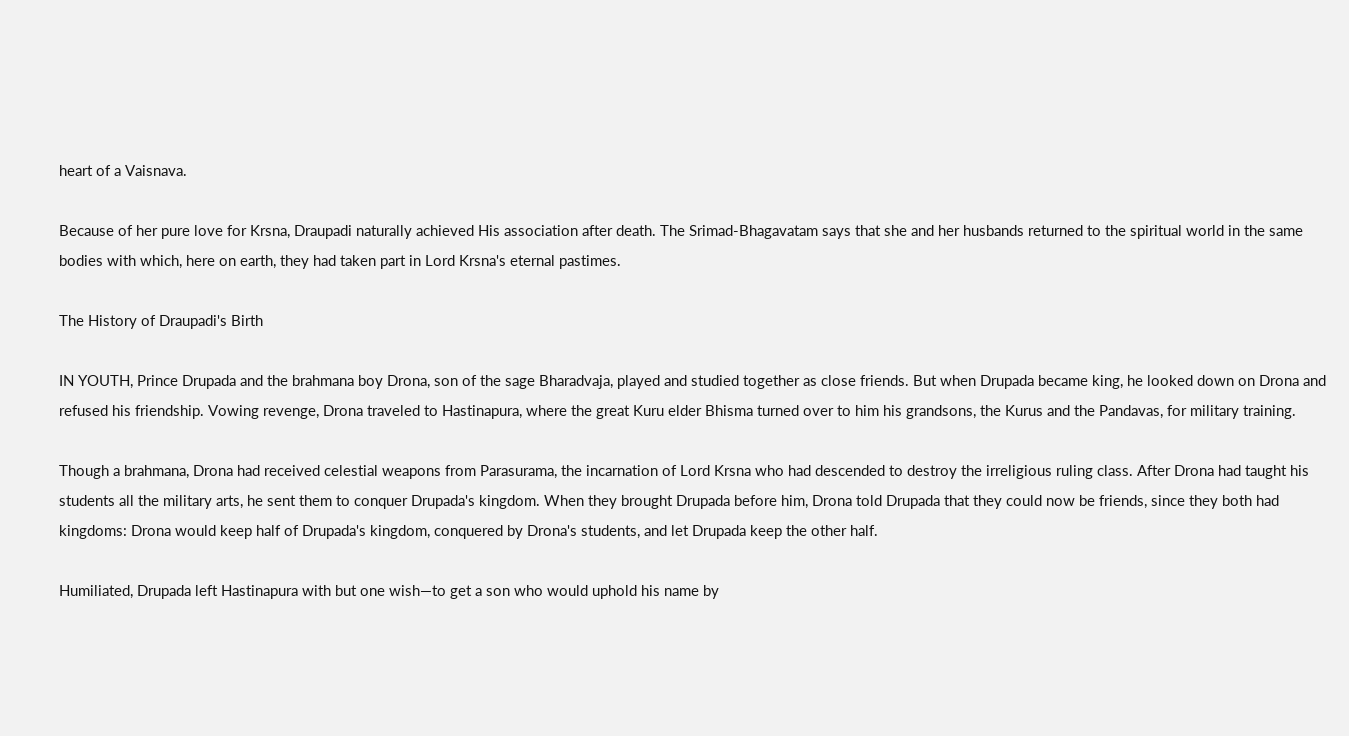heart of a Vaisnava.

Because of her pure love for Krsna, Draupadi naturally achieved His association after death. The Srimad-Bhagavatam says that she and her husbands returned to the spiritual world in the same bodies with which, here on earth, they had taken part in Lord Krsna's eternal pastimes.

The History of Draupadi's Birth

IN YOUTH, Prince Drupada and the brahmana boy Drona, son of the sage Bharadvaja, played and studied together as close friends. But when Drupada became king, he looked down on Drona and refused his friendship. Vowing revenge, Drona traveled to Hastinapura, where the great Kuru elder Bhisma turned over to him his grandsons, the Kurus and the Pandavas, for military training.

Though a brahmana, Drona had received celestial weapons from Parasurama, the incarnation of Lord Krsna who had descended to destroy the irreligious ruling class. After Drona had taught his students all the military arts, he sent them to conquer Drupada's kingdom. When they brought Drupada before him, Drona told Drupada that they could now be friends, since they both had kingdoms: Drona would keep half of Drupada's kingdom, conquered by Drona's students, and let Drupada keep the other half.

Humiliated, Drupada left Hastinapura with but one wish—to get a son who would uphold his name by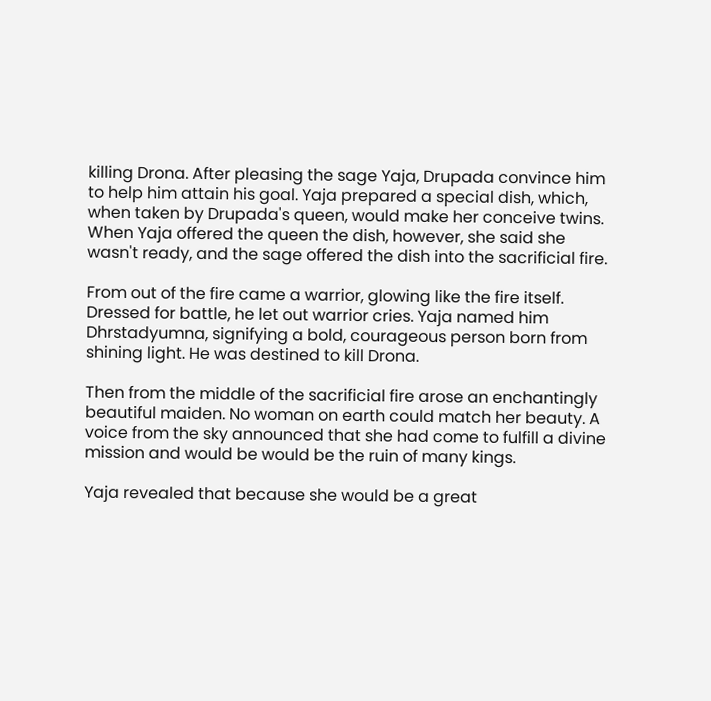killing Drona. After pleasing the sage Yaja, Drupada convince him to help him attain his goal. Yaja prepared a special dish, which, when taken by Drupada's queen, would make her conceive twins. When Yaja offered the queen the dish, however, she said she wasn't ready, and the sage offered the dish into the sacrificial fire.

From out of the fire came a warrior, glowing like the fire itself. Dressed for battle, he let out warrior cries. Yaja named him Dhrstadyumna, signifying a bold, courageous person born from shining light. He was destined to kill Drona.

Then from the middle of the sacrificial fire arose an enchantingly beautiful maiden. No woman on earth could match her beauty. A voice from the sky announced that she had come to fulfill a divine mission and would be would be the ruin of many kings.

Yaja revealed that because she would be a great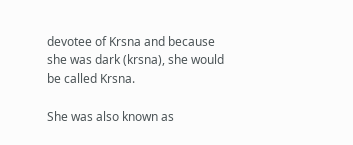devotee of Krsna and because she was dark (krsna), she would be called Krsna.

She was also known as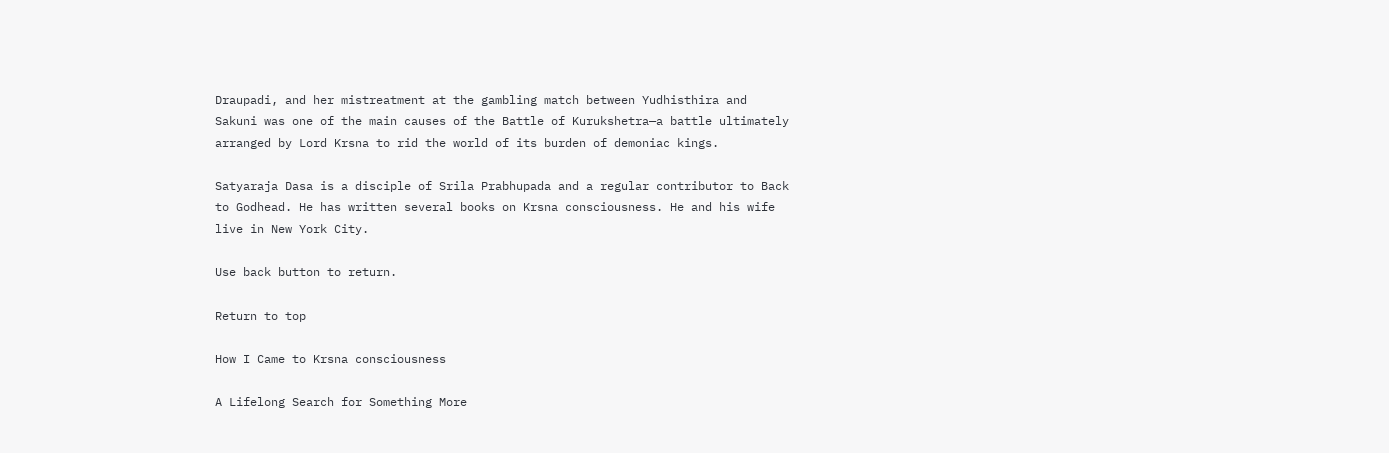Draupadi, and her mistreatment at the gambling match between Yudhisthira and Sakuni was one of the main causes of the Battle of Kurukshetra—a battle ultimately arranged by Lord Krsna to rid the world of its burden of demoniac kings.

Satyaraja Dasa is a disciple of Srila Prabhupada and a regular contributor to Back to Godhead. He has written several books on Krsna consciousness. He and his wife live in New York City.

Use back button to return.

Return to top

How I Came to Krsna consciousness

A Lifelong Search for Something More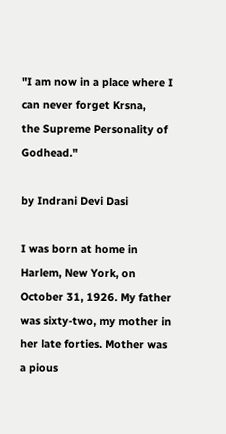"I am now in a place where I can never forget Krsna,
the Supreme Personality of Godhead."

by Indrani Devi Dasi

I was born at home in Harlem, New York, on October 31, 1926. My father was sixty-two, my mother in her late forties. Mother was a pious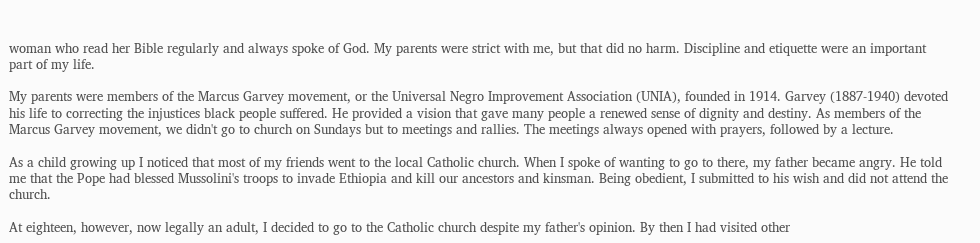woman who read her Bible regularly and always spoke of God. My parents were strict with me, but that did no harm. Discipline and etiquette were an important part of my life.

My parents were members of the Marcus Garvey movement, or the Universal Negro Improvement Association (UNIA), founded in 1914. Garvey (1887-1940) devoted his life to correcting the injustices black people suffered. He provided a vision that gave many people a renewed sense of dignity and destiny. As members of the Marcus Garvey movement, we didn't go to church on Sundays but to meetings and rallies. The meetings always opened with prayers, followed by a lecture.

As a child growing up I noticed that most of my friends went to the local Catholic church. When I spoke of wanting to go to there, my father became angry. He told me that the Pope had blessed Mussolini's troops to invade Ethiopia and kill our ancestors and kinsman. Being obedient, I submitted to his wish and did not attend the church.

At eighteen, however, now legally an adult, I decided to go to the Catholic church despite my father's opinion. By then I had visited other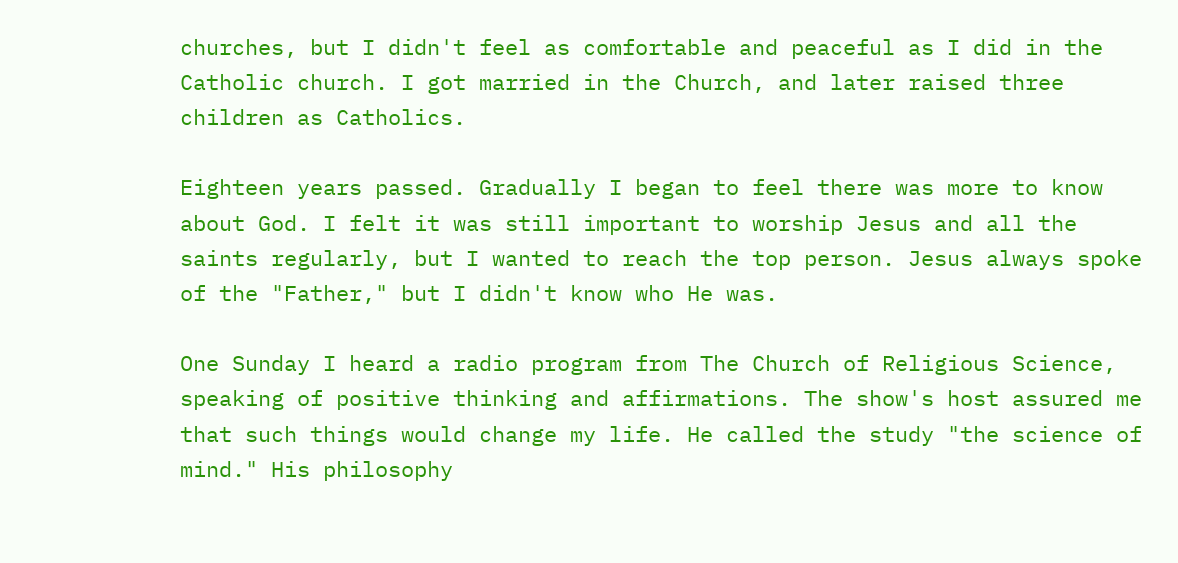churches, but I didn't feel as comfortable and peaceful as I did in the Catholic church. I got married in the Church, and later raised three children as Catholics.

Eighteen years passed. Gradually I began to feel there was more to know about God. I felt it was still important to worship Jesus and all the saints regularly, but I wanted to reach the top person. Jesus always spoke of the "Father," but I didn't know who He was.

One Sunday I heard a radio program from The Church of Religious Science, speaking of positive thinking and affirmations. The show's host assured me that such things would change my life. He called the study "the science of mind." His philosophy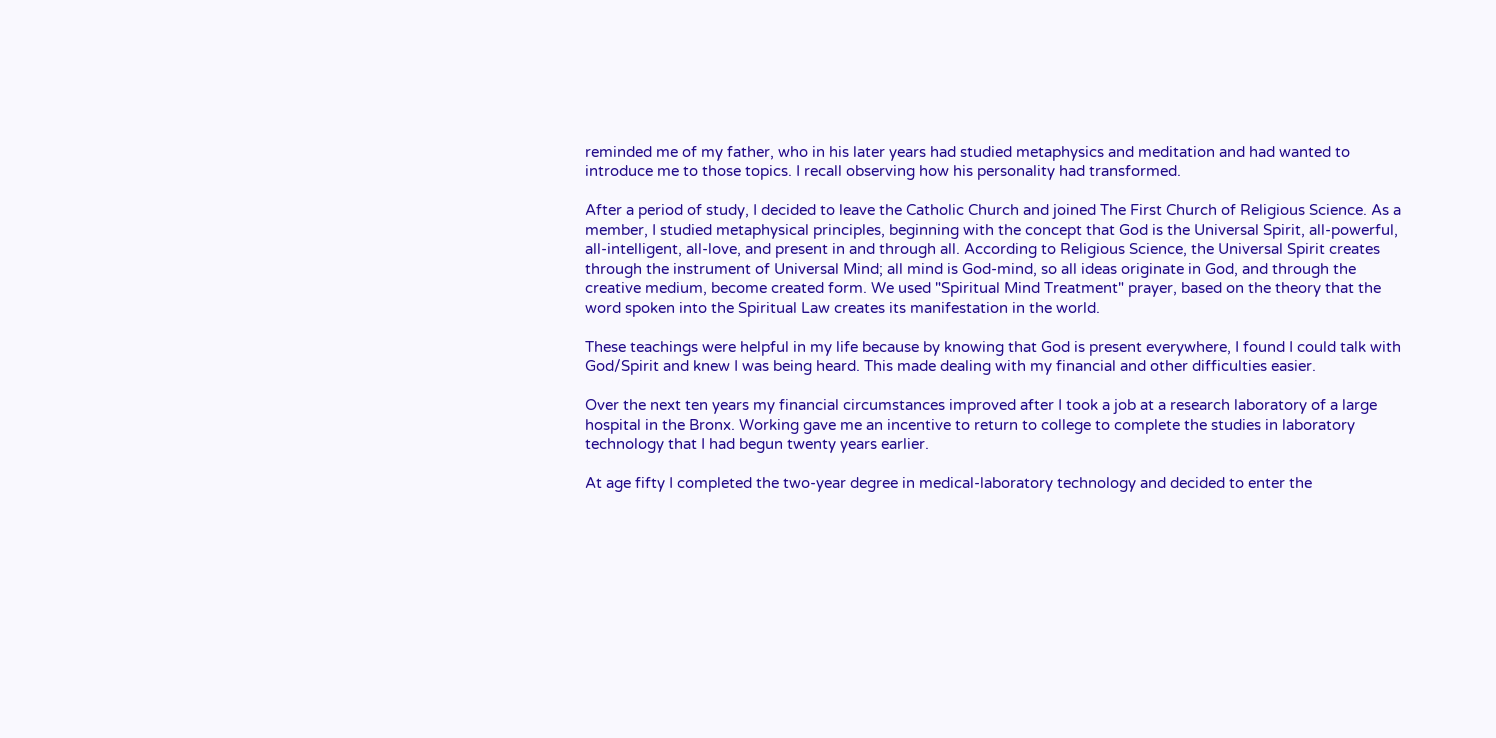reminded me of my father, who in his later years had studied metaphysics and meditation and had wanted to introduce me to those topics. I recall observing how his personality had transformed.

After a period of study, I decided to leave the Catholic Church and joined The First Church of Religious Science. As a member, I studied metaphysical principles, beginning with the concept that God is the Universal Spirit, all-powerful, all-intelligent, all-love, and present in and through all. According to Religious Science, the Universal Spirit creates through the instrument of Universal Mind; all mind is God-mind, so all ideas originate in God, and through the creative medium, become created form. We used "Spiritual Mind Treatment" prayer, based on the theory that the word spoken into the Spiritual Law creates its manifestation in the world.

These teachings were helpful in my life because by knowing that God is present everywhere, I found I could talk with God/Spirit and knew I was being heard. This made dealing with my financial and other difficulties easier.

Over the next ten years my financial circumstances improved after I took a job at a research laboratory of a large hospital in the Bronx. Working gave me an incentive to return to college to complete the studies in laboratory technology that I had begun twenty years earlier.

At age fifty I completed the two-year degree in medical-laboratory technology and decided to enter the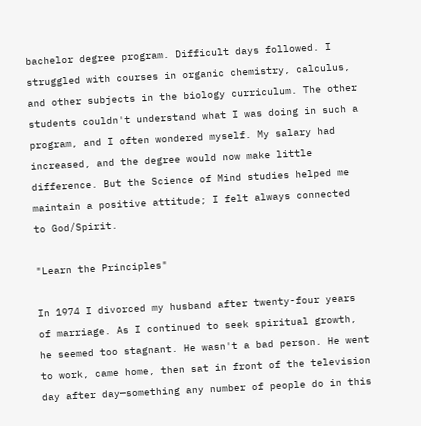bachelor degree program. Difficult days followed. I struggled with courses in organic chemistry, calculus, and other subjects in the biology curriculum. The other students couldn't understand what I was doing in such a program, and I often wondered myself. My salary had increased, and the degree would now make little difference. But the Science of Mind studies helped me maintain a positive attitude; I felt always connected to God/Spirit.

"Learn the Principles"

In 1974 I divorced my husband after twenty-four years of marriage. As I continued to seek spiritual growth, he seemed too stagnant. He wasn't a bad person. He went to work, came home, then sat in front of the television day after day—something any number of people do in this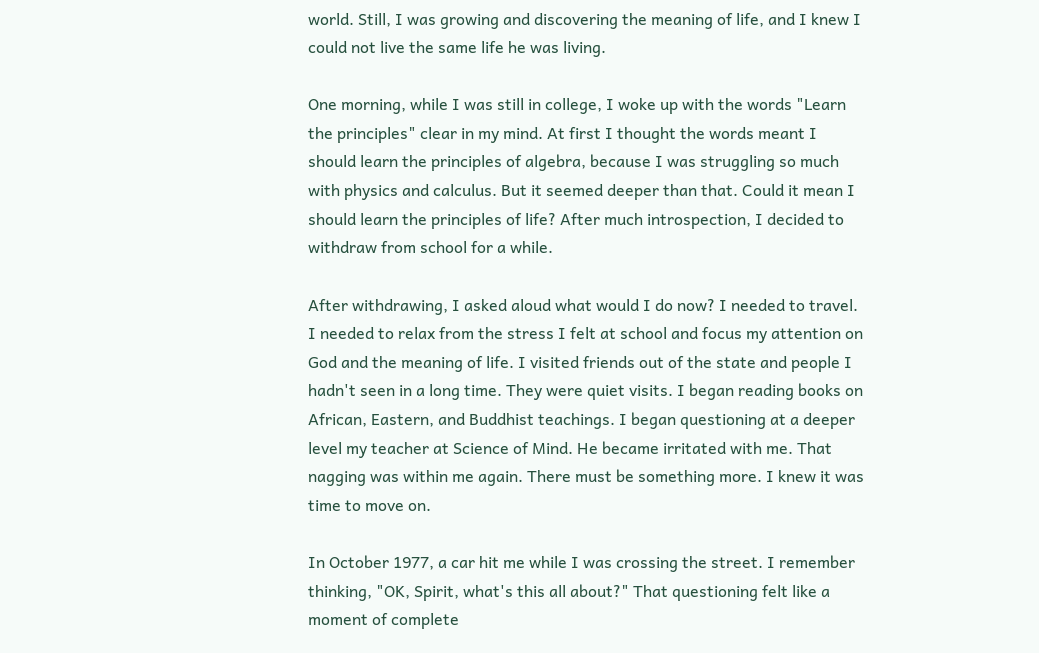world. Still, I was growing and discovering the meaning of life, and I knew I could not live the same life he was living.

One morning, while I was still in college, I woke up with the words "Learn the principles" clear in my mind. At first I thought the words meant I should learn the principles of algebra, because I was struggling so much with physics and calculus. But it seemed deeper than that. Could it mean I should learn the principles of life? After much introspection, I decided to withdraw from school for a while.

After withdrawing, I asked aloud what would I do now? I needed to travel. I needed to relax from the stress I felt at school and focus my attention on God and the meaning of life. I visited friends out of the state and people I hadn't seen in a long time. They were quiet visits. I began reading books on African, Eastern, and Buddhist teachings. I began questioning at a deeper level my teacher at Science of Mind. He became irritated with me. That nagging was within me again. There must be something more. I knew it was time to move on.

In October 1977, a car hit me while I was crossing the street. I remember thinking, "OK, Spirit, what's this all about?" That questioning felt like a moment of complete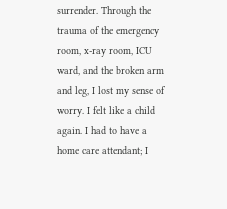surrender. Through the trauma of the emergency room, x-ray room, ICU ward, and the broken arm and leg, I lost my sense of worry. I felt like a child again. I had to have a home care attendant; I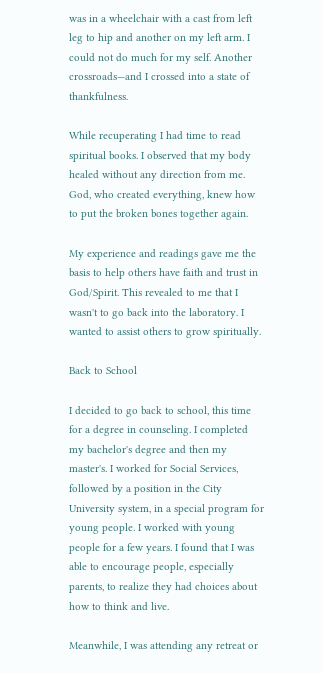was in a wheelchair with a cast from left leg to hip and another on my left arm. I could not do much for my self. Another crossroads—and I crossed into a state of thankfulness.

While recuperating I had time to read spiritual books. I observed that my body healed without any direction from me. God, who created everything, knew how to put the broken bones together again.

My experience and readings gave me the basis to help others have faith and trust in God/Spirit. This revealed to me that I wasn't to go back into the laboratory. I wanted to assist others to grow spiritually.

Back to School

I decided to go back to school, this time for a degree in counseling. I completed my bachelor's degree and then my master's. I worked for Social Services, followed by a position in the City University system, in a special program for young people. I worked with young people for a few years. I found that I was able to encourage people, especially parents, to realize they had choices about how to think and live.

Meanwhile, I was attending any retreat or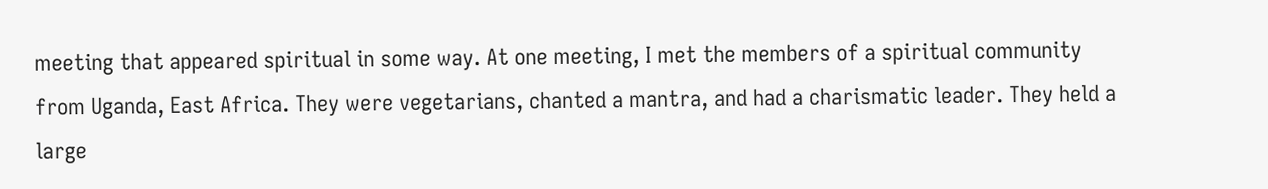meeting that appeared spiritual in some way. At one meeting, I met the members of a spiritual community from Uganda, East Africa. They were vegetarians, chanted a mantra, and had a charismatic leader. They held a large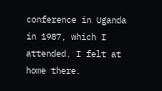conference in Uganda in 1987, which I attended. I felt at home there.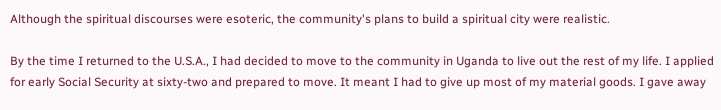Although the spiritual discourses were esoteric, the community's plans to build a spiritual city were realistic.

By the time I returned to the U.S.A., I had decided to move to the community in Uganda to live out the rest of my life. I applied for early Social Security at sixty-two and prepared to move. It meant I had to give up most of my material goods. I gave away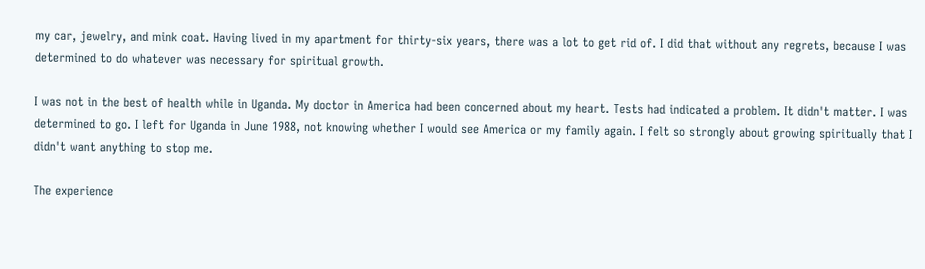my car, jewelry, and mink coat. Having lived in my apartment for thirty-six years, there was a lot to get rid of. I did that without any regrets, because I was determined to do whatever was necessary for spiritual growth.

I was not in the best of health while in Uganda. My doctor in America had been concerned about my heart. Tests had indicated a problem. It didn't matter. I was determined to go. I left for Uganda in June 1988, not knowing whether I would see America or my family again. I felt so strongly about growing spiritually that I didn't want anything to stop me.

The experience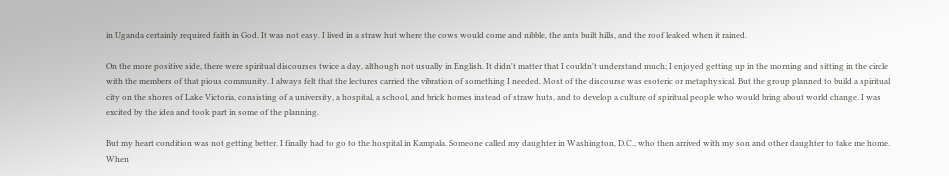in Uganda certainly required faith in God. It was not easy. I lived in a straw hut where the cows would come and nibble, the ants built hills, and the roof leaked when it rained.

On the more positive side, there were spiritual discourses twice a day, although not usually in English. It didn't matter that I couldn't understand much; I enjoyed getting up in the morning and sitting in the circle with the members of that pious community. I always felt that the lectures carried the vibration of something I needed. Most of the discourse was esoteric or metaphysical. But the group planned to build a spiritual city on the shores of Lake Victoria, consisting of a university, a hospital, a school, and brick homes instead of straw huts, and to develop a culture of spiritual people who would bring about world change. I was excited by the idea and took part in some of the planning.

But my heart condition was not getting better. I finally had to go to the hospital in Kampala. Someone called my daughter in Washington, D.C., who then arrived with my son and other daughter to take me home. When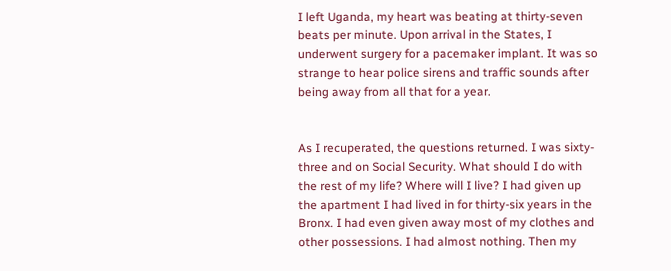I left Uganda, my heart was beating at thirty-seven beats per minute. Upon arrival in the States, I underwent surgery for a pacemaker implant. It was so strange to hear police sirens and traffic sounds after being away from all that for a year.


As I recuperated, the questions returned. I was sixty-three and on Social Security. What should I do with the rest of my life? Where will I live? I had given up the apartment I had lived in for thirty-six years in the Bronx. I had even given away most of my clothes and other possessions. I had almost nothing. Then my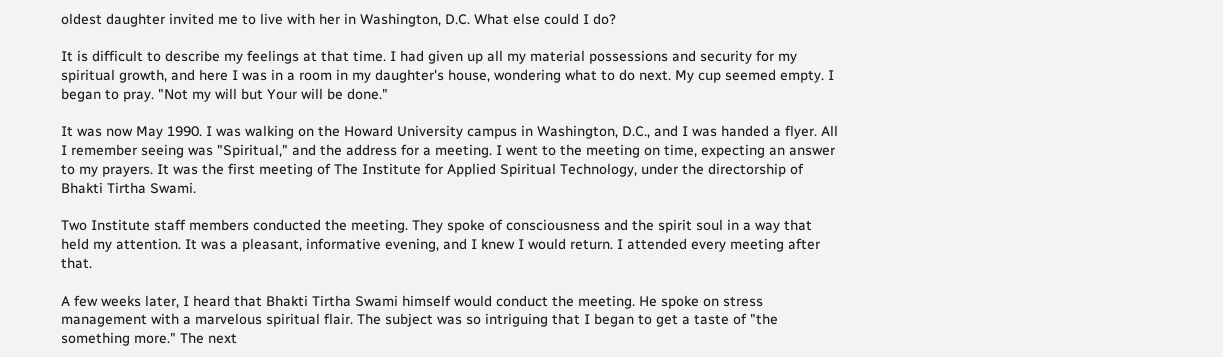oldest daughter invited me to live with her in Washington, D.C. What else could I do?

It is difficult to describe my feelings at that time. I had given up all my material possessions and security for my spiritual growth, and here I was in a room in my daughter's house, wondering what to do next. My cup seemed empty. I began to pray. "Not my will but Your will be done."

It was now May 1990. I was walking on the Howard University campus in Washington, D.C., and I was handed a flyer. All I remember seeing was "Spiritual," and the address for a meeting. I went to the meeting on time, expecting an answer to my prayers. It was the first meeting of The Institute for Applied Spiritual Technology, under the directorship of Bhakti Tirtha Swami.

Two Institute staff members conducted the meeting. They spoke of consciousness and the spirit soul in a way that held my attention. It was a pleasant, informative evening, and I knew I would return. I attended every meeting after that.

A few weeks later, I heard that Bhakti Tirtha Swami himself would conduct the meeting. He spoke on stress management with a marvelous spiritual flair. The subject was so intriguing that I began to get a taste of "the something more." The next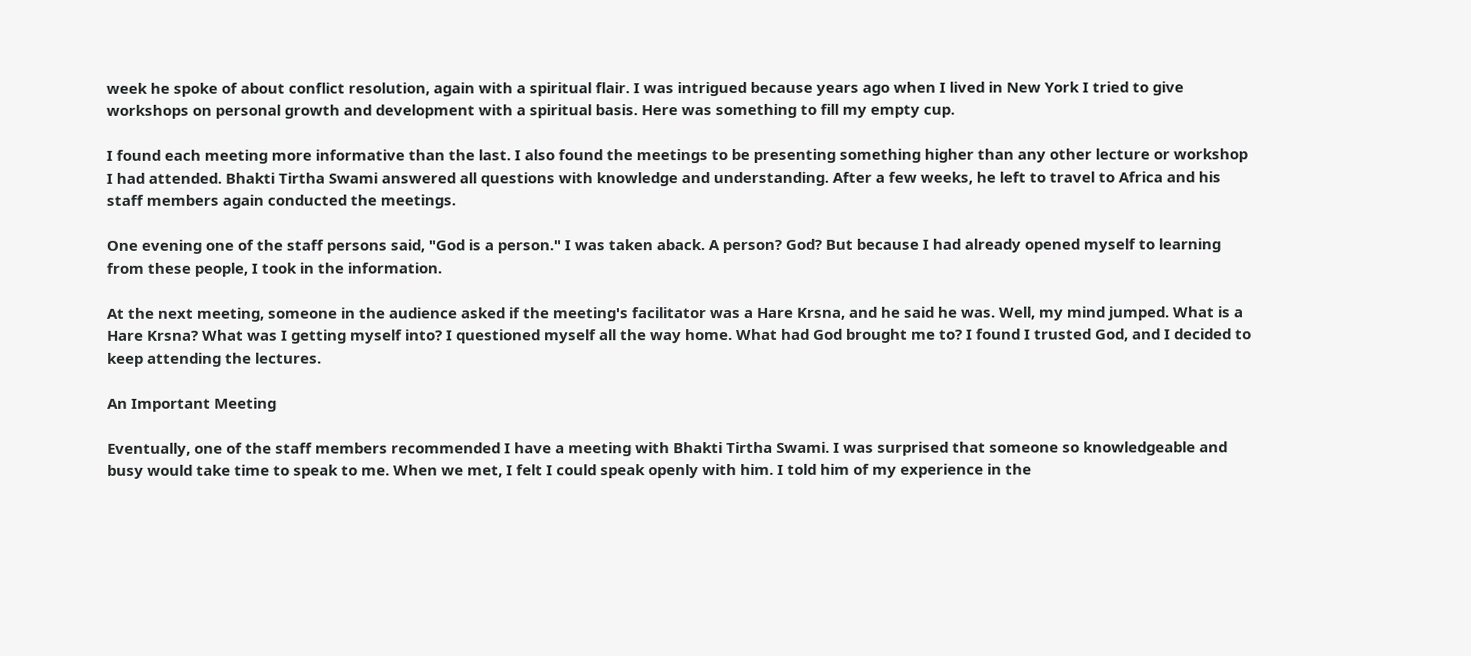week he spoke of about conflict resolution, again with a spiritual flair. I was intrigued because years ago when I lived in New York I tried to give workshops on personal growth and development with a spiritual basis. Here was something to fill my empty cup.

I found each meeting more informative than the last. I also found the meetings to be presenting something higher than any other lecture or workshop I had attended. Bhakti Tirtha Swami answered all questions with knowledge and understanding. After a few weeks, he left to travel to Africa and his staff members again conducted the meetings.

One evening one of the staff persons said, "God is a person." I was taken aback. A person? God? But because I had already opened myself to learning from these people, I took in the information.

At the next meeting, someone in the audience asked if the meeting's facilitator was a Hare Krsna, and he said he was. Well, my mind jumped. What is a Hare Krsna? What was I getting myself into? I questioned myself all the way home. What had God brought me to? I found I trusted God, and I decided to keep attending the lectures.

An Important Meeting

Eventually, one of the staff members recommended I have a meeting with Bhakti Tirtha Swami. I was surprised that someone so knowledgeable and busy would take time to speak to me. When we met, I felt I could speak openly with him. I told him of my experience in the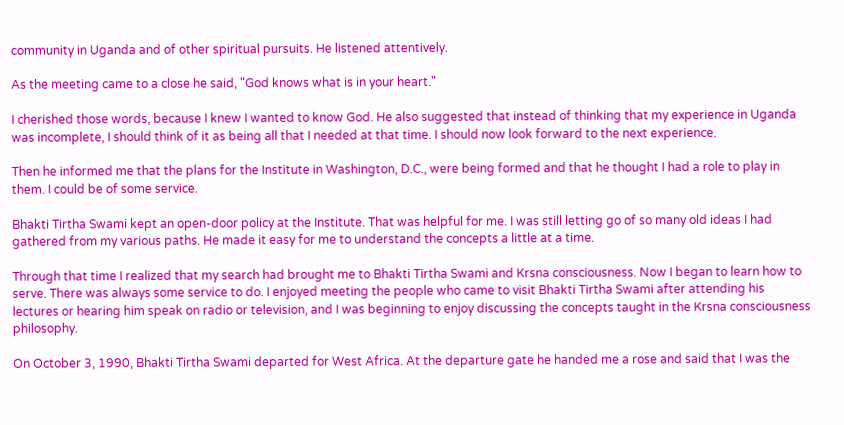community in Uganda and of other spiritual pursuits. He listened attentively.

As the meeting came to a close he said, "God knows what is in your heart."

I cherished those words, because I knew I wanted to know God. He also suggested that instead of thinking that my experience in Uganda was incomplete, I should think of it as being all that I needed at that time. I should now look forward to the next experience.

Then he informed me that the plans for the Institute in Washington, D.C., were being formed and that he thought I had a role to play in them. I could be of some service.

Bhakti Tirtha Swami kept an open-door policy at the Institute. That was helpful for me. I was still letting go of so many old ideas I had gathered from my various paths. He made it easy for me to understand the concepts a little at a time.

Through that time I realized that my search had brought me to Bhakti Tirtha Swami and Krsna consciousness. Now I began to learn how to serve. There was always some service to do. I enjoyed meeting the people who came to visit Bhakti Tirtha Swami after attending his lectures or hearing him speak on radio or television, and I was beginning to enjoy discussing the concepts taught in the Krsna consciousness philosophy.

On October 3, 1990, Bhakti Tirtha Swami departed for West Africa. At the departure gate he handed me a rose and said that I was the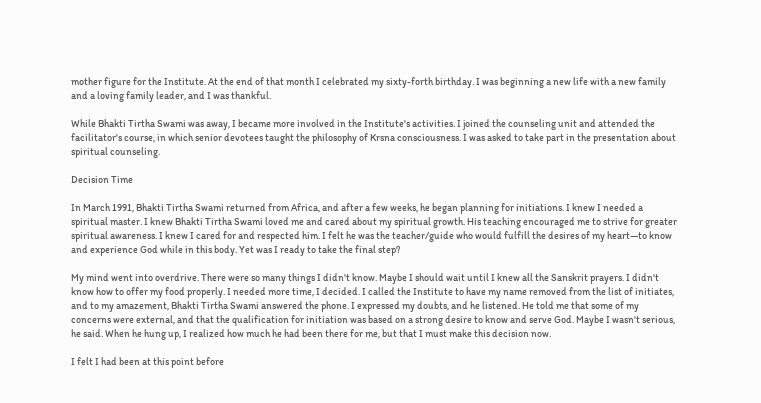mother figure for the Institute. At the end of that month I celebrated my sixty-forth birthday. I was beginning a new life with a new family and a loving family leader, and I was thankful.

While Bhakti Tirtha Swami was away, I became more involved in the Institute's activities. I joined the counseling unit and attended the facilitator's course, in which senior devotees taught the philosophy of Krsna consciousness. I was asked to take part in the presentation about spiritual counseling.

Decision Time

In March 1991, Bhakti Tirtha Swami returned from Africa, and after a few weeks, he began planning for initiations. I knew I needed a spiritual master. I knew Bhakti Tirtha Swami loved me and cared about my spiritual growth. His teaching encouraged me to strive for greater spiritual awareness. I knew I cared for and respected him. I felt he was the teacher/guide who would fulfill the desires of my heart—to know and experience God while in this body. Yet was I ready to take the final step?

My mind went into overdrive. There were so many things I didn't know. Maybe I should wait until I knew all the Sanskrit prayers. I didn't know how to offer my food properly. I needed more time, I decided. I called the Institute to have my name removed from the list of initiates, and to my amazement, Bhakti Tirtha Swami answered the phone. I expressed my doubts, and he listened. He told me that some of my concerns were external, and that the qualification for initiation was based on a strong desire to know and serve God. Maybe I wasn't serious, he said. When he hung up, I realized how much he had been there for me, but that I must make this decision now.

I felt I had been at this point before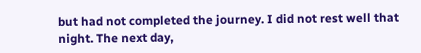but had not completed the journey. I did not rest well that night. The next day,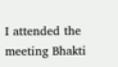I attended the meeting Bhakti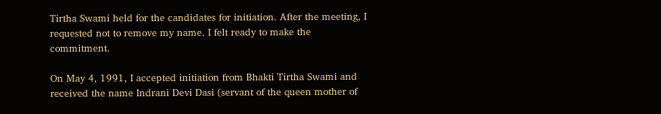Tirtha Swami held for the candidates for initiation. After the meeting, I requested not to remove my name. I felt ready to make the commitment.

On May 4, 1991, I accepted initiation from Bhakti Tirtha Swami and received the name Indrani Devi Dasi (servant of the queen mother of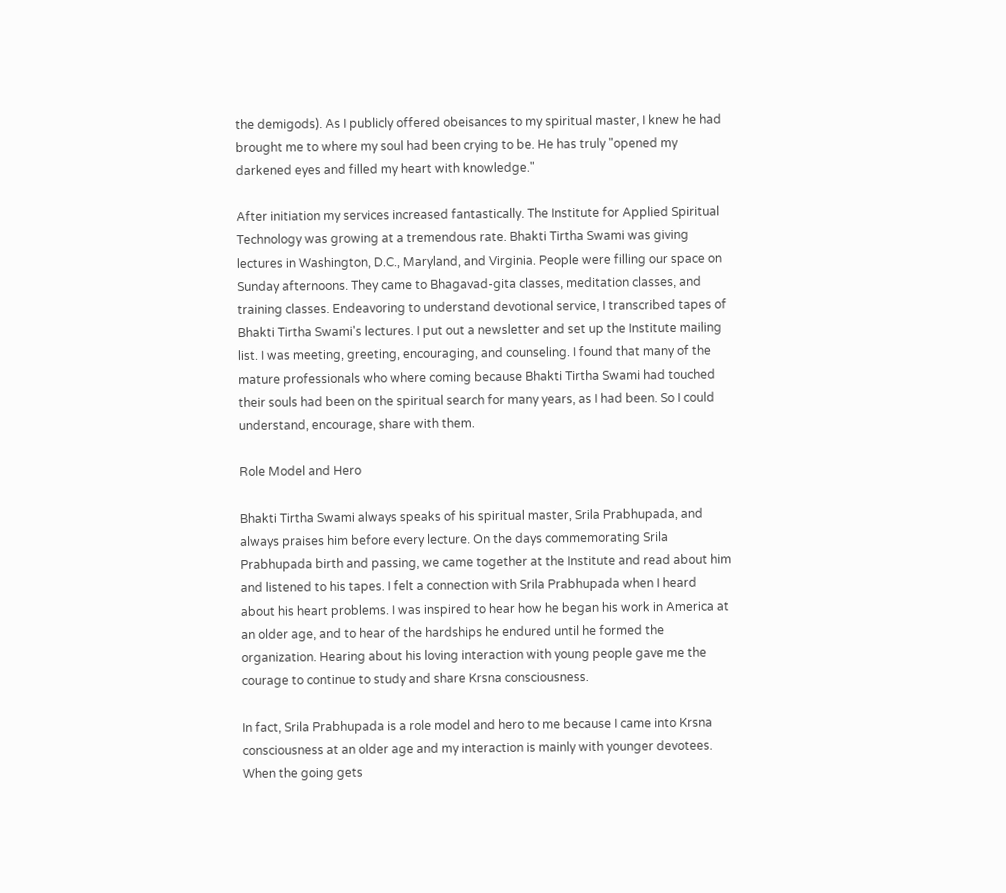the demigods). As I publicly offered obeisances to my spiritual master, I knew he had brought me to where my soul had been crying to be. He has truly "opened my darkened eyes and filled my heart with knowledge."

After initiation my services increased fantastically. The Institute for Applied Spiritual Technology was growing at a tremendous rate. Bhakti Tirtha Swami was giving lectures in Washington, D.C., Maryland, and Virginia. People were filling our space on Sunday afternoons. They came to Bhagavad-gita classes, meditation classes, and training classes. Endeavoring to understand devotional service, I transcribed tapes of Bhakti Tirtha Swami's lectures. I put out a newsletter and set up the Institute mailing list. I was meeting, greeting, encouraging, and counseling. I found that many of the mature professionals who where coming because Bhakti Tirtha Swami had touched their souls had been on the spiritual search for many years, as I had been. So I could understand, encourage, share with them.

Role Model and Hero

Bhakti Tirtha Swami always speaks of his spiritual master, Srila Prabhupada, and always praises him before every lecture. On the days commemorating Srila Prabhupada birth and passing, we came together at the Institute and read about him and listened to his tapes. I felt a connection with Srila Prabhupada when I heard about his heart problems. I was inspired to hear how he began his work in America at an older age, and to hear of the hardships he endured until he formed the organization. Hearing about his loving interaction with young people gave me the courage to continue to study and share Krsna consciousness.

In fact, Srila Prabhupada is a role model and hero to me because I came into Krsna consciousness at an older age and my interaction is mainly with younger devotees. When the going gets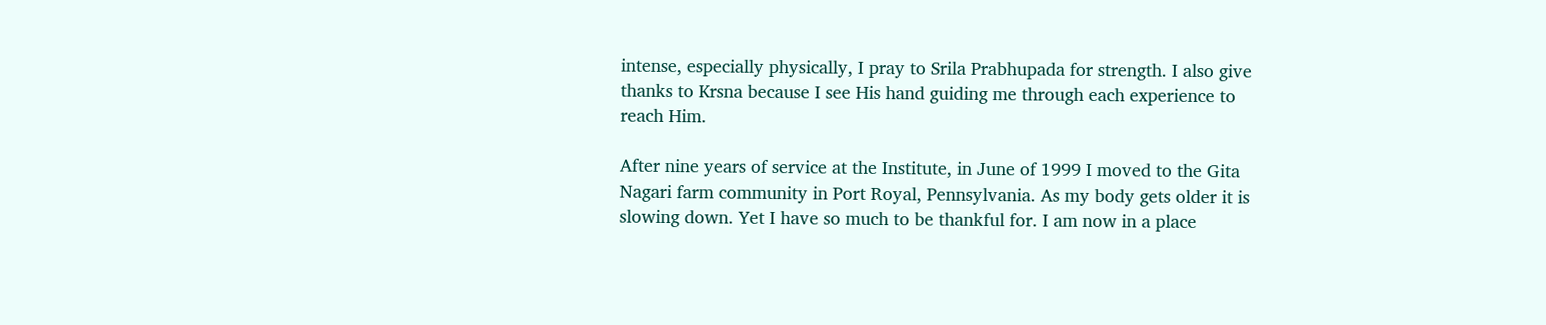intense, especially physically, I pray to Srila Prabhupada for strength. I also give thanks to Krsna because I see His hand guiding me through each experience to reach Him.

After nine years of service at the Institute, in June of 1999 I moved to the Gita Nagari farm community in Port Royal, Pennsylvania. As my body gets older it is slowing down. Yet I have so much to be thankful for. I am now in a place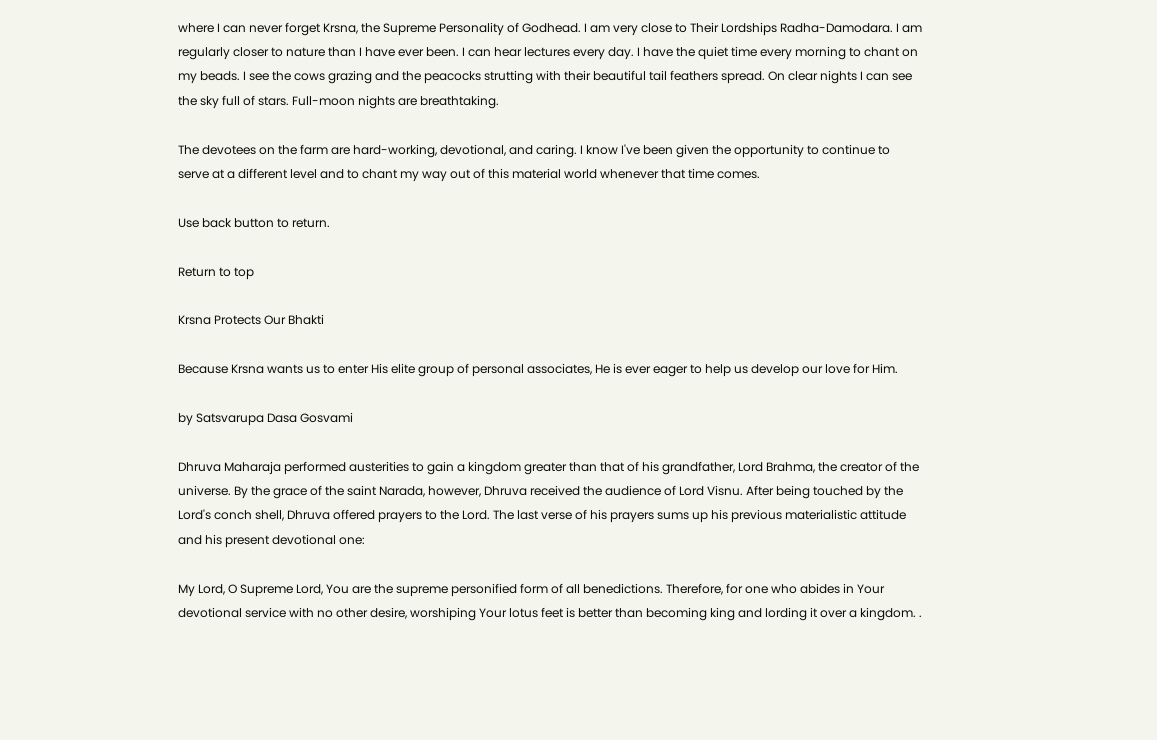where I can never forget Krsna, the Supreme Personality of Godhead. I am very close to Their Lordships Radha-Damodara. I am regularly closer to nature than I have ever been. I can hear lectures every day. I have the quiet time every morning to chant on my beads. I see the cows grazing and the peacocks strutting with their beautiful tail feathers spread. On clear nights I can see the sky full of stars. Full-moon nights are breathtaking.

The devotees on the farm are hard-working, devotional, and caring. I know I've been given the opportunity to continue to serve at a different level and to chant my way out of this material world whenever that time comes.

Use back button to return.

Return to top

Krsna Protects Our Bhakti

Because Krsna wants us to enter His elite group of personal associates, He is ever eager to help us develop our love for Him.

by Satsvarupa Dasa Gosvami

Dhruva Maharaja performed austerities to gain a kingdom greater than that of his grandfather, Lord Brahma, the creator of the universe. By the grace of the saint Narada, however, Dhruva received the audience of Lord Visnu. After being touched by the Lord's conch shell, Dhruva offered prayers to the Lord. The last verse of his prayers sums up his previous materialistic attitude and his present devotional one:

My Lord, O Supreme Lord, You are the supreme personified form of all benedictions. Therefore, for one who abides in Your devotional service with no other desire, worshiping Your lotus feet is better than becoming king and lording it over a kingdom. .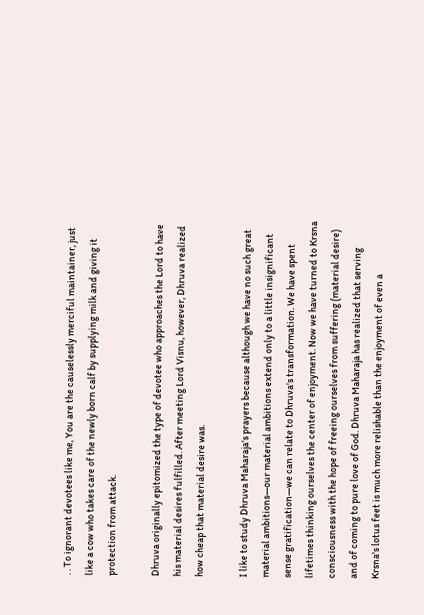. . To ignorant devotees like me, You are the causelessly merciful maintainer, just like a cow who takes care of the newly born calf by supplying milk and giving it protection from attack.

Dhruva originally epitomized the type of devotee who approaches the Lord to have his material desires fulfilled. After meeting Lord Visnu, however, Dhruva realized how cheap that material desire was.

I like to study Dhruva Maharaja's prayers because although we have no such great material ambitions—our material ambitions extend only to a little insignificant sense gratification—we can relate to Dhruva's transformation. We have spent lifetimes thinking ourselves the center of enjoyment. Now we have turned to Krsna consciousness with the hope of freeing ourselves from suffering (material desire) and of coming to pure love of God. Dhruva Maharaja has realized that serving Krsna's lotus feet is much more relishable than the enjoyment of even a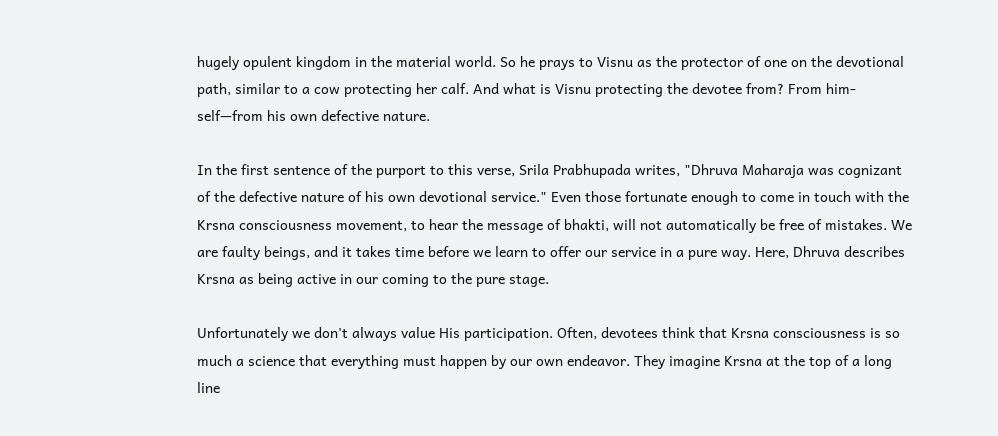hugely opulent kingdom in the material world. So he prays to Visnu as the protector of one on the devotional path, similar to a cow protecting her calf. And what is Visnu protecting the devotee from? From him-self—from his own defective nature.

In the first sentence of the purport to this verse, Srila Prabhupada writes, "Dhruva Maharaja was cognizant of the defective nature of his own devotional service." Even those fortunate enough to come in touch with the Krsna consciousness movement, to hear the message of bhakti, will not automatically be free of mistakes. We are faulty beings, and it takes time before we learn to offer our service in a pure way. Here, Dhruva describes Krsna as being active in our coming to the pure stage.

Unfortunately we don't always value His participation. Often, devotees think that Krsna consciousness is so much a science that everything must happen by our own endeavor. They imagine Krsna at the top of a long line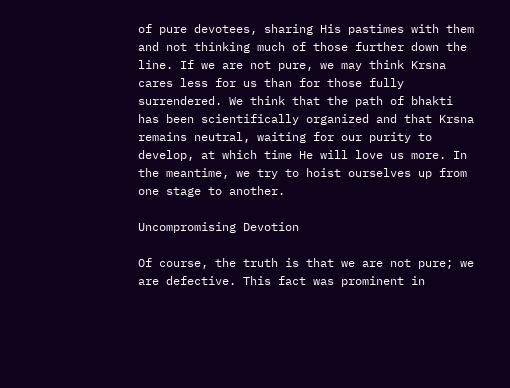of pure devotees, sharing His pastimes with them and not thinking much of those further down the line. If we are not pure, we may think Krsna cares less for us than for those fully surrendered. We think that the path of bhakti has been scientifically organized and that Krsna remains neutral, waiting for our purity to develop, at which time He will love us more. In the meantime, we try to hoist ourselves up from one stage to another.

Uncompromising Devotion

Of course, the truth is that we are not pure; we are defective. This fact was prominent in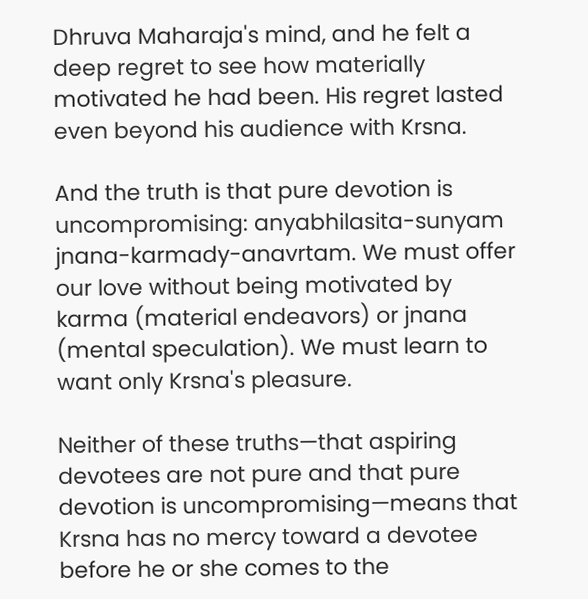Dhruva Maharaja's mind, and he felt a deep regret to see how materially motivated he had been. His regret lasted even beyond his audience with Krsna.

And the truth is that pure devotion is uncompromising: anyabhilasita-sunyam jnana-karmady-anavrtam. We must offer our love without being motivated by karma (material endeavors) or jnana (mental speculation). We must learn to want only Krsna's pleasure.

Neither of these truths—that aspiring devotees are not pure and that pure devotion is uncompromising—means that Krsna has no mercy toward a devotee before he or she comes to the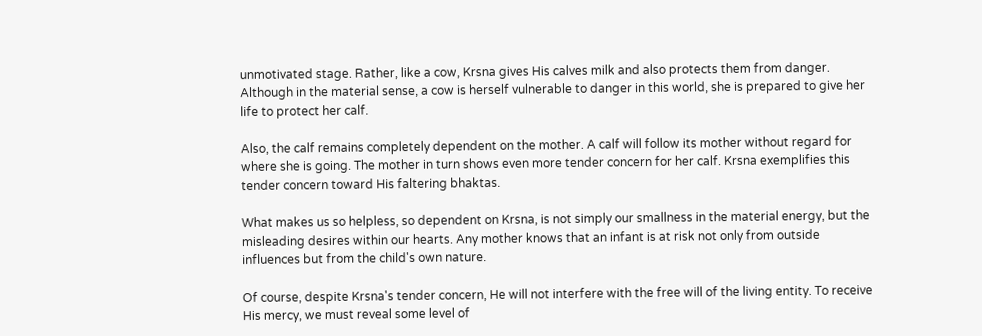unmotivated stage. Rather, like a cow, Krsna gives His calves milk and also protects them from danger. Although in the material sense, a cow is herself vulnerable to danger in this world, she is prepared to give her life to protect her calf.

Also, the calf remains completely dependent on the mother. A calf will follow its mother without regard for where she is going. The mother in turn shows even more tender concern for her calf. Krsna exemplifies this tender concern toward His faltering bhaktas.

What makes us so helpless, so dependent on Krsna, is not simply our smallness in the material energy, but the misleading desires within our hearts. Any mother knows that an infant is at risk not only from outside influences but from the child's own nature.

Of course, despite Krsna's tender concern, He will not interfere with the free will of the living entity. To receive His mercy, we must reveal some level of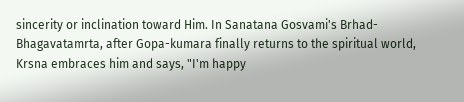sincerity or inclination toward Him. In Sanatana Gosvami's Brhad- Bhagavatamrta, after Gopa-kumara finally returns to the spiritual world, Krsna embraces him and says, "I'm happy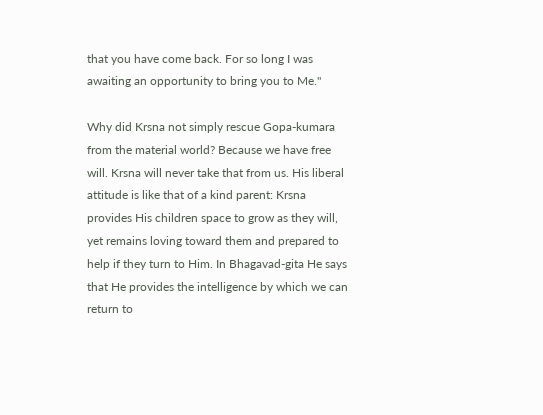that you have come back. For so long I was awaiting an opportunity to bring you to Me."

Why did Krsna not simply rescue Gopa-kumara from the material world? Because we have free will. Krsna will never take that from us. His liberal attitude is like that of a kind parent: Krsna provides His children space to grow as they will, yet remains loving toward them and prepared to help if they turn to Him. In Bhagavad-gita He says that He provides the intelligence by which we can return to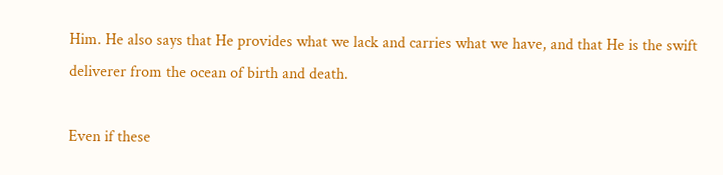Him. He also says that He provides what we lack and carries what we have, and that He is the swift deliverer from the ocean of birth and death.

Even if these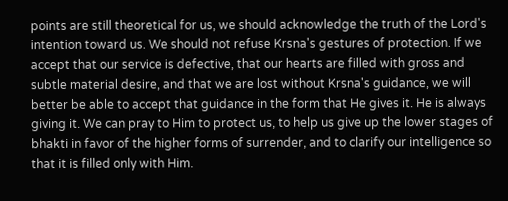points are still theoretical for us, we should acknowledge the truth of the Lord's intention toward us. We should not refuse Krsna's gestures of protection. If we accept that our service is defective, that our hearts are filled with gross and subtle material desire, and that we are lost without Krsna's guidance, we will better be able to accept that guidance in the form that He gives it. He is always giving it. We can pray to Him to protect us, to help us give up the lower stages of bhakti in favor of the higher forms of surrender, and to clarify our intelligence so that it is filled only with Him.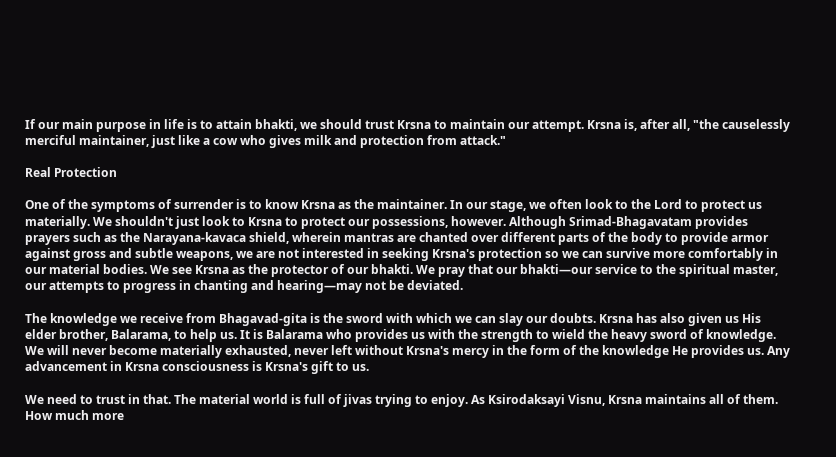If our main purpose in life is to attain bhakti, we should trust Krsna to maintain our attempt. Krsna is, after all, "the causelessly merciful maintainer, just like a cow who gives milk and protection from attack."

Real Protection

One of the symptoms of surrender is to know Krsna as the maintainer. In our stage, we often look to the Lord to protect us materially. We shouldn't just look to Krsna to protect our possessions, however. Although Srimad-Bhagavatam provides prayers such as the Narayana-kavaca shield, wherein mantras are chanted over different parts of the body to provide armor against gross and subtle weapons, we are not interested in seeking Krsna's protection so we can survive more comfortably in our material bodies. We see Krsna as the protector of our bhakti. We pray that our bhakti—our service to the spiritual master, our attempts to progress in chanting and hearing—may not be deviated.

The knowledge we receive from Bhagavad-gita is the sword with which we can slay our doubts. Krsna has also given us His elder brother, Balarama, to help us. It is Balarama who provides us with the strength to wield the heavy sword of knowledge. We will never become materially exhausted, never left without Krsna's mercy in the form of the knowledge He provides us. Any advancement in Krsna consciousness is Krsna's gift to us.

We need to trust in that. The material world is full of jivas trying to enjoy. As Ksirodaksayi Visnu, Krsna maintains all of them. How much more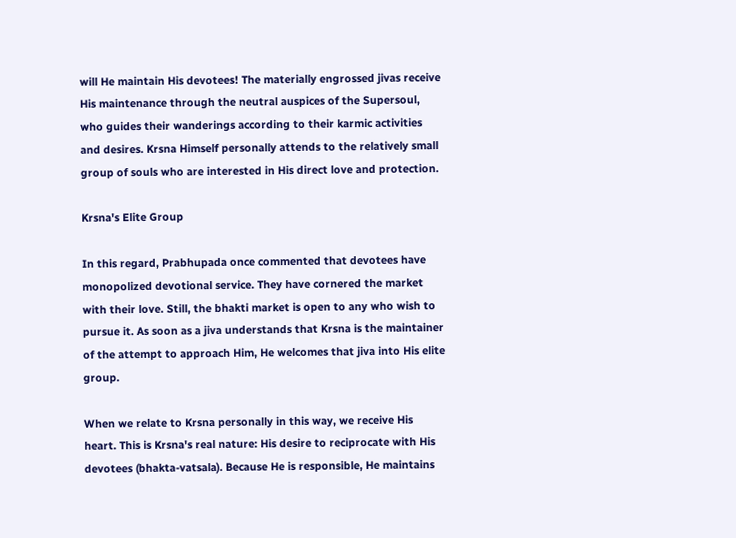will He maintain His devotees! The materially engrossed jivas receive His maintenance through the neutral auspices of the Supersoul, who guides their wanderings according to their karmic activities and desires. Krsna Himself personally attends to the relatively small group of souls who are interested in His direct love and protection.

Krsna's Elite Group

In this regard, Prabhupada once commented that devotees have monopolized devotional service. They have cornered the market with their love. Still, the bhakti market is open to any who wish to pursue it. As soon as a jiva understands that Krsna is the maintainer of the attempt to approach Him, He welcomes that jiva into His elite group.

When we relate to Krsna personally in this way, we receive His heart. This is Krsna's real nature: His desire to reciprocate with His devotees (bhakta-vatsala). Because He is responsible, He maintains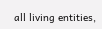all living entities,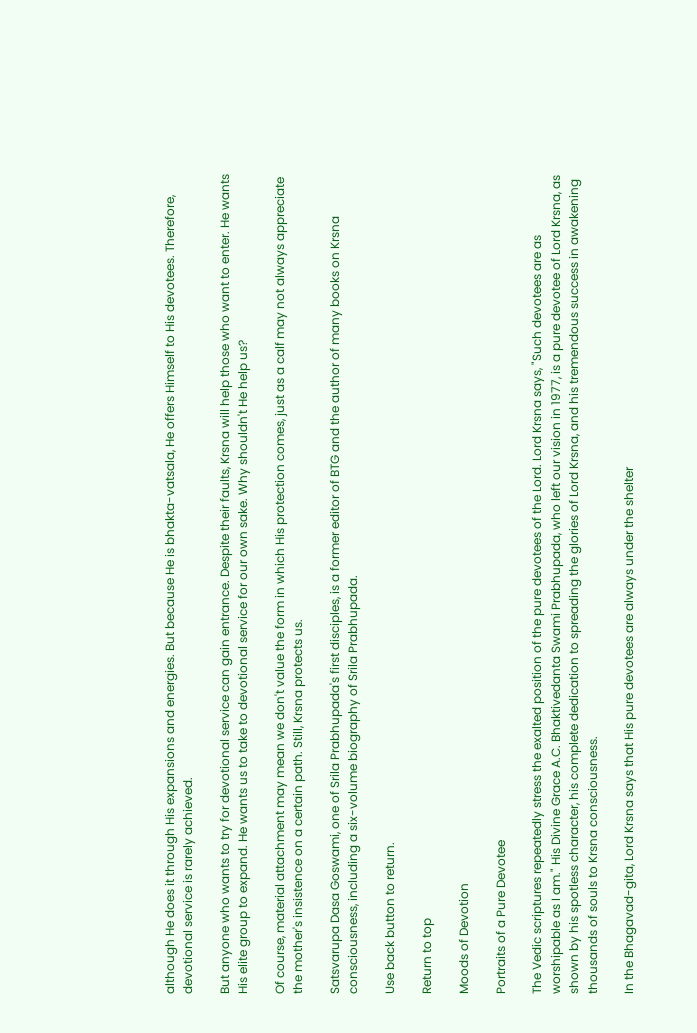although He does it through His expansions and energies. But because He is bhakta-vatsala, He offers Himself to His devotees. Therefore, devotional service is rarely achieved.

But anyone who wants to try for devotional service can gain entrance. Despite their faults, Krsna will help those who want to enter. He wants His elite group to expand. He wants us to take to devotional service for our own sake. Why shouldn't He help us?

Of course, material attachment may mean we don't value the form in which His protection comes, just as a calf may not always appreciate the mother's insistence on a certain path. Still, Krsna protects us.

Satsvarupa Dasa Goswami, one of Srila Prabhupada's first disciples, is a former editor of BTG and the author of many books on Krsna consciousness, including a six-volume biography of Srila Prabhupada.

Use back button to return.

Return to top

Moods of Devotion

Portraits of a Pure Devotee

The Vedic scriptures repeatedly stress the exalted position of the pure devotees of the Lord. Lord Krsna says, "Such devotees are as worshipable as I am." His Divine Grace A.C. Bhaktivedanta Swami Prabhupada, who left our vision in 1977, is a pure devotee of Lord Krsna, as shown by his spotless character, his complete dedication to spreading the glories of Lord Krsna, and his tremendous success in awakening thousands of souls to Krsna consciousness.

In the Bhagavad-gita, Lord Krsna says that His pure devotees are always under the shelter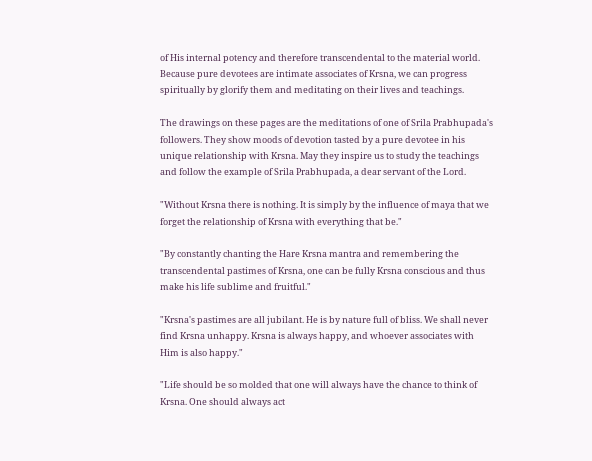of His internal potency and therefore transcendental to the material world. Because pure devotees are intimate associates of Krsna, we can progress spiritually by glorify them and meditating on their lives and teachings.

The drawings on these pages are the meditations of one of Srila Prabhupada's followers. They show moods of devotion tasted by a pure devotee in his unique relationship with Krsna. May they inspire us to study the teachings and follow the example of Srila Prabhupada, a dear servant of the Lord.

"Without Krsna there is nothing. It is simply by the influence of maya that we forget the relationship of Krsna with everything that be."

"By constantly chanting the Hare Krsna mantra and remembering the transcendental pastimes of Krsna, one can be fully Krsna conscious and thus make his life sublime and fruitful."

"Krsna's pastimes are all jubilant. He is by nature full of bliss. We shall never find Krsna unhappy. Krsna is always happy, and whoever associates with Him is also happy."

"Life should be so molded that one will always have the chance to think of Krsna. One should always act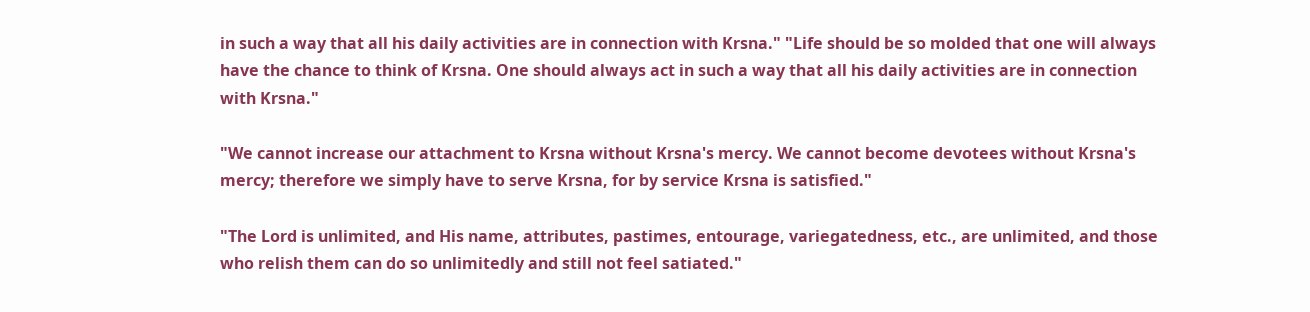in such a way that all his daily activities are in connection with Krsna." "Life should be so molded that one will always have the chance to think of Krsna. One should always act in such a way that all his daily activities are in connection with Krsna."

"We cannot increase our attachment to Krsna without Krsna's mercy. We cannot become devotees without Krsna's mercy; therefore we simply have to serve Krsna, for by service Krsna is satisfied."

"The Lord is unlimited, and His name, attributes, pastimes, entourage, variegatedness, etc., are unlimited, and those who relish them can do so unlimitedly and still not feel satiated."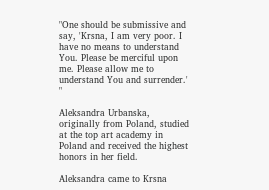"One should be submissive and say, 'Krsna, I am very poor. I have no means to understand You. Please be merciful upon me. Please allow me to understand You and surrender.' "

Aleksandra Urbanska, originally from Poland, studied at the top art academy in Poland and received the highest honors in her field.

Aleksandra came to Krsna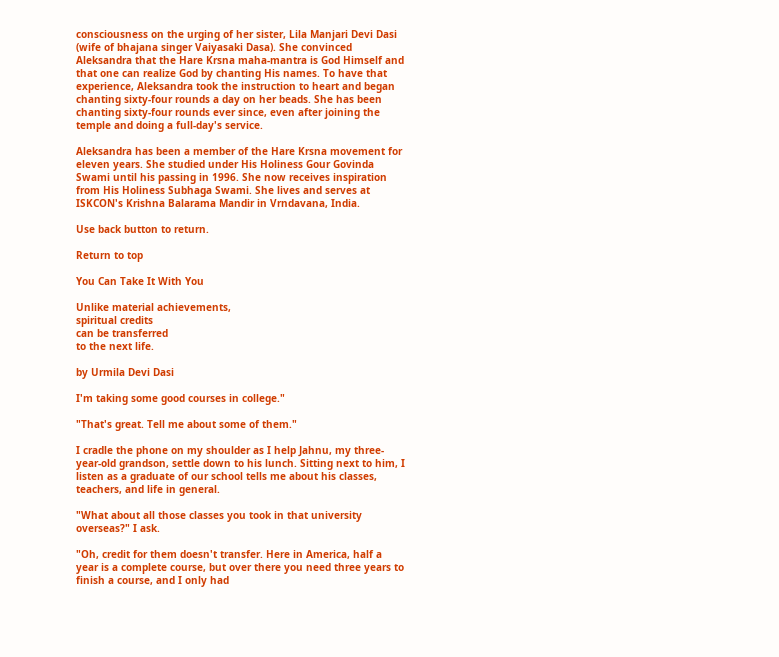consciousness on the urging of her sister, Lila Manjari Devi Dasi (wife of bhajana singer Vaiyasaki Dasa). She convinced Aleksandra that the Hare Krsna maha-mantra is God Himself and that one can realize God by chanting His names. To have that experience, Aleksandra took the instruction to heart and began chanting sixty-four rounds a day on her beads. She has been chanting sixty-four rounds ever since, even after joining the temple and doing a full-day's service.

Aleksandra has been a member of the Hare Krsna movement for eleven years. She studied under His Holiness Gour Govinda Swami until his passing in 1996. She now receives inspiration from His Holiness Subhaga Swami. She lives and serves at ISKCON's Krishna Balarama Mandir in Vrndavana, India.

Use back button to return.

Return to top

You Can Take It With You

Unlike material achievements,
spiritual credits
can be transferred
to the next life.

by Urmila Devi Dasi

I'm taking some good courses in college."

"That's great. Tell me about some of them."

I cradle the phone on my shoulder as I help Jahnu, my three-year-old grandson, settle down to his lunch. Sitting next to him, I listen as a graduate of our school tells me about his classes, teachers, and life in general.

"What about all those classes you took in that university overseas?" I ask.

"Oh, credit for them doesn't transfer. Here in America, half a year is a complete course, but over there you need three years to finish a course, and I only had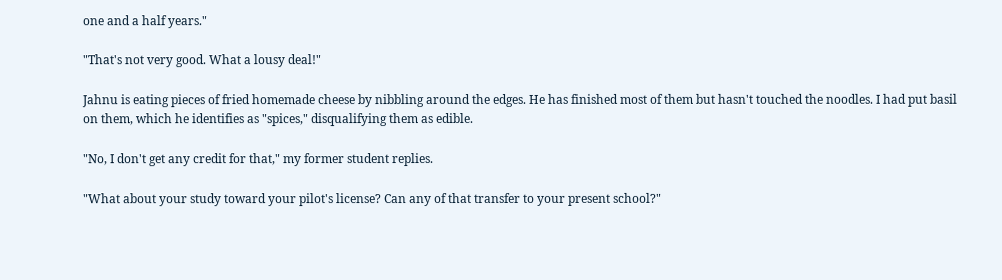one and a half years."

"That's not very good. What a lousy deal!"

Jahnu is eating pieces of fried homemade cheese by nibbling around the edges. He has finished most of them but hasn't touched the noodles. I had put basil on them, which he identifies as "spices," disqualifying them as edible.

"No, I don't get any credit for that," my former student replies.

"What about your study toward your pilot's license? Can any of that transfer to your present school?"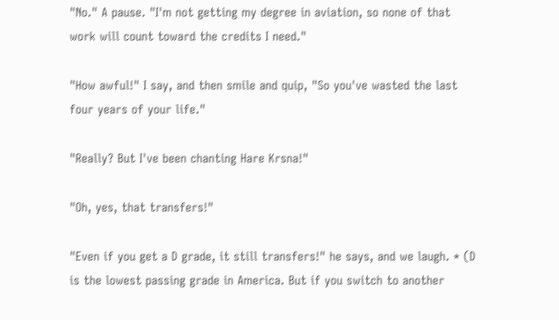"No." A pause. "I'm not getting my degree in aviation, so none of that work will count toward the credits I need."

"How awful!" I say, and then smile and quip, "So you've wasted the last four years of your life."

"Really? But I've been chanting Hare Krsna!"

"Oh, yes, that transfers!"

"Even if you get a D grade, it still transfers!" he says, and we laugh. * (D is the lowest passing grade in America. But if you switch to another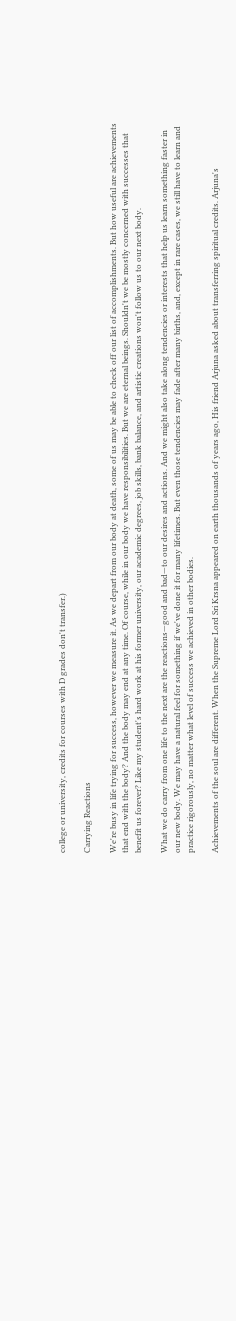college or university, credits for courses with D grades don't transfer.)

Carrying Reactions

We're busy in life trying for success, however we measure it. As we depart from our body at death, some of us may be able to check off our list of accomplishments. But how useful are achievements that end with the body? And the body may end at any time. Of course, while in our body we have responsibilities. But we are eternal beings. Shouldn't we be mostly concerned with successes that benefit us forever? Like my student's hard work at his former university, our academic degrees, job skills, bank balance, and artistic creations won't follow us to our next body.

What we do carry from one life to the next are the reactions—good and bad—to our desires and actions. And we might also take along tendencies or interests that help us learn something faster in our new body. We may have a natural feel for something if we've done it for many lifetimes. But even those tendencies may fade after many births, and, except in rare cases, we still have to learn and practice rigorously, no matter what level of success we achieved in other bodies.

Achievements of the soul are different. When the Supreme Lord Sri Krsna appeared on earth thousands of years ago, His friend Arjuna asked about transferring spiritual credits. Arjuna's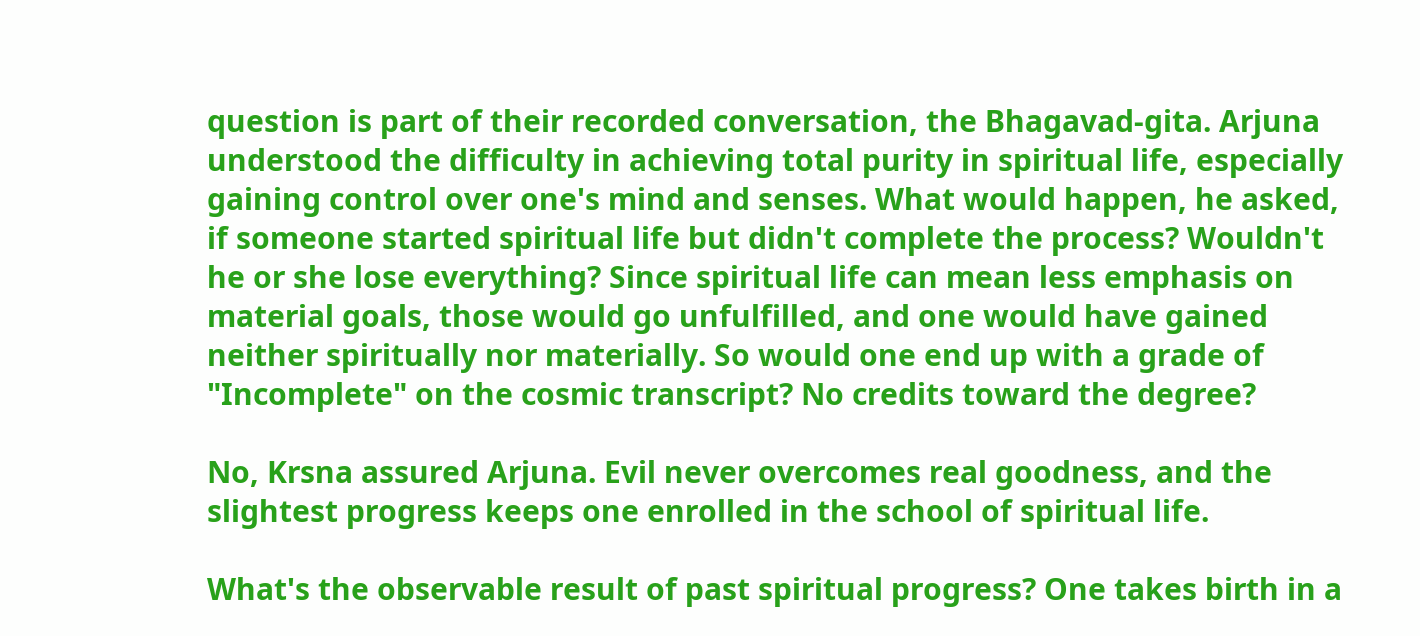question is part of their recorded conversation, the Bhagavad-gita. Arjuna understood the difficulty in achieving total purity in spiritual life, especially gaining control over one's mind and senses. What would happen, he asked, if someone started spiritual life but didn't complete the process? Wouldn't he or she lose everything? Since spiritual life can mean less emphasis on material goals, those would go unfulfilled, and one would have gained neither spiritually nor materially. So would one end up with a grade of "Incomplete" on the cosmic transcript? No credits toward the degree?

No, Krsna assured Arjuna. Evil never overcomes real goodness, and the slightest progress keeps one enrolled in the school of spiritual life.

What's the observable result of past spiritual progress? One takes birth in a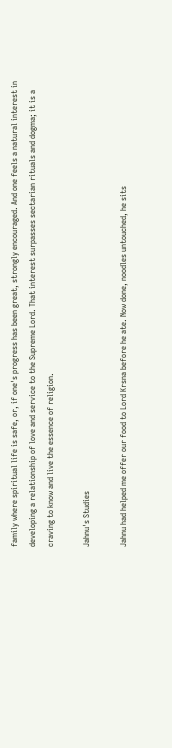family where spiritual life is safe, or, if one's progress has been great, strongly encouraged. And one feels a natural interest in developing a relationship of love and service to the Supreme Lord. That interest surpasses sectarian rituals and dogma; it is a craving to know and live the essence of religion.

Jahnu's Studies

Jahnu had helped me offer our food to Lord Krsna before he ate. Now done, noodles untouched, he sits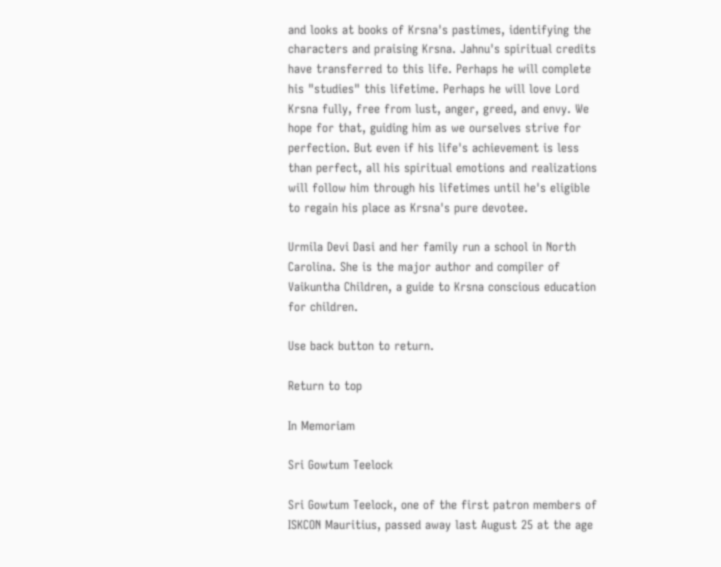and looks at books of Krsna's pastimes, identifying the characters and praising Krsna. Jahnu's spiritual credits have transferred to this life. Perhaps he will complete his "studies" this lifetime. Perhaps he will love Lord Krsna fully, free from lust, anger, greed, and envy. We hope for that, guiding him as we ourselves strive for perfection. But even if his life's achievement is less than perfect, all his spiritual emotions and realizations will follow him through his lifetimes until he's eligible to regain his place as Krsna's pure devotee.

Urmila Devi Dasi and her family run a school in North Carolina. She is the major author and compiler of Vaikuntha Children, a guide to Krsna conscious education for children.

Use back button to return.

Return to top

In Memoriam

Sri Gowtum Teelock

Sri Gowtum Teelock, one of the first patron members of ISKCON Mauritius, passed away last August 25 at the age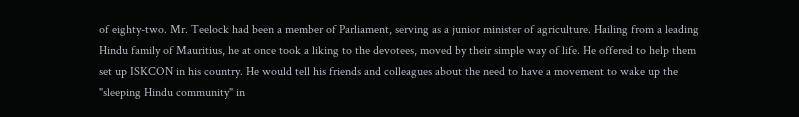of eighty-two. Mr. Teelock had been a member of Parliament, serving as a junior minister of agriculture. Hailing from a leading Hindu family of Mauritius, he at once took a liking to the devotees, moved by their simple way of life. He offered to help them set up ISKCON in his country. He would tell his friends and colleagues about the need to have a movement to wake up the "sleeping Hindu community" in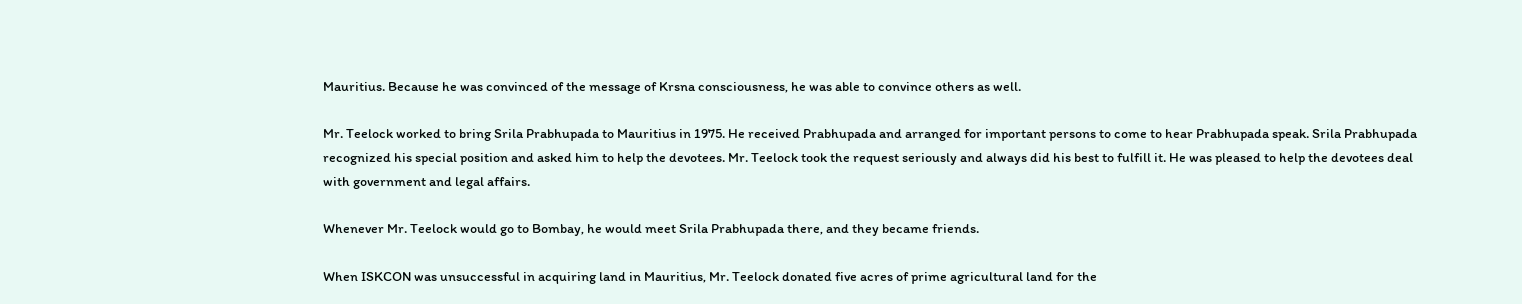Mauritius. Because he was convinced of the message of Krsna consciousness, he was able to convince others as well.

Mr. Teelock worked to bring Srila Prabhupada to Mauritius in 1975. He received Prabhupada and arranged for important persons to come to hear Prabhupada speak. Srila Prabhupada recognized his special position and asked him to help the devotees. Mr. Teelock took the request seriously and always did his best to fulfill it. He was pleased to help the devotees deal with government and legal affairs.

Whenever Mr. Teelock would go to Bombay, he would meet Srila Prabhupada there, and they became friends.

When ISKCON was unsuccessful in acquiring land in Mauritius, Mr. Teelock donated five acres of prime agricultural land for the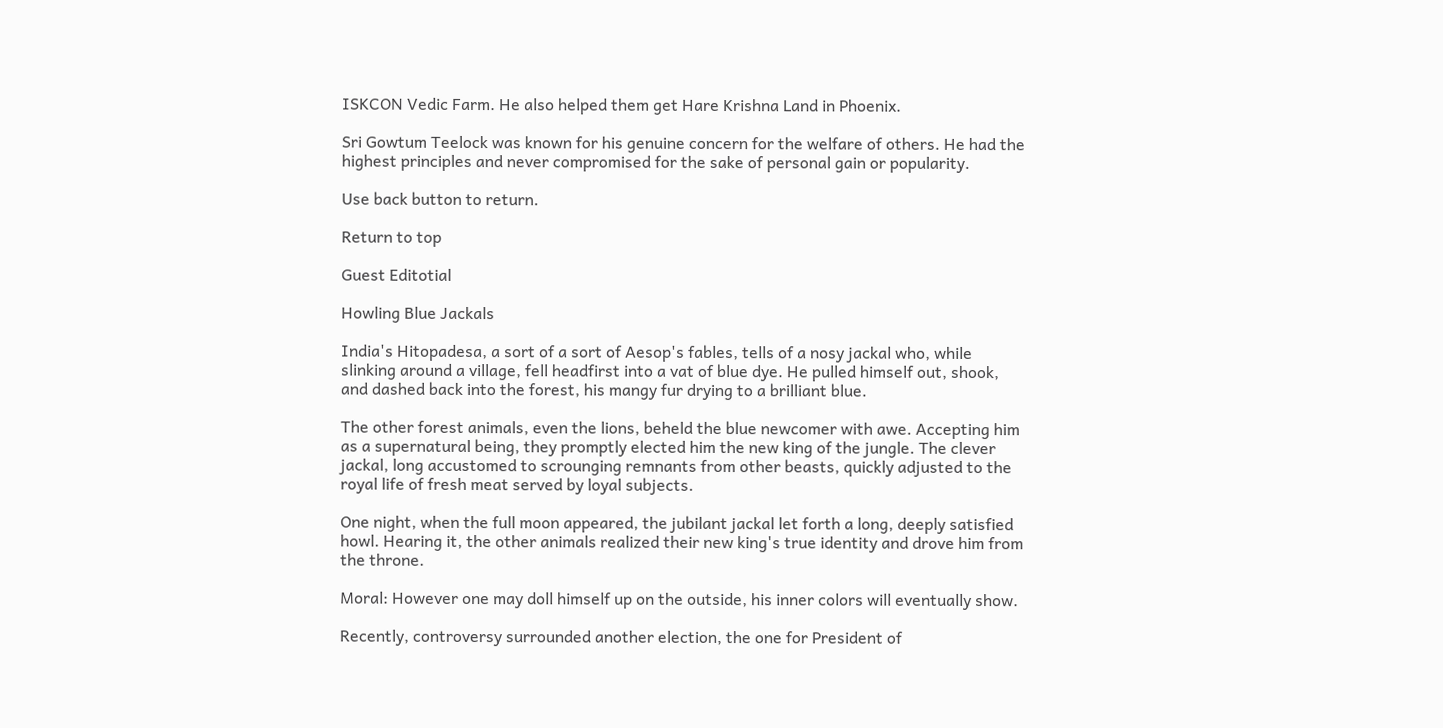ISKCON Vedic Farm. He also helped them get Hare Krishna Land in Phoenix.

Sri Gowtum Teelock was known for his genuine concern for the welfare of others. He had the highest principles and never compromised for the sake of personal gain or popularity.

Use back button to return.

Return to top

Guest Editotial

Howling Blue Jackals

India's Hitopadesa, a sort of a sort of Aesop's fables, tells of a nosy jackal who, while slinking around a village, fell headfirst into a vat of blue dye. He pulled himself out, shook, and dashed back into the forest, his mangy fur drying to a brilliant blue.

The other forest animals, even the lions, beheld the blue newcomer with awe. Accepting him as a supernatural being, they promptly elected him the new king of the jungle. The clever jackal, long accustomed to scrounging remnants from other beasts, quickly adjusted to the royal life of fresh meat served by loyal subjects.

One night, when the full moon appeared, the jubilant jackal let forth a long, deeply satisfied howl. Hearing it, the other animals realized their new king's true identity and drove him from the throne.

Moral: However one may doll himself up on the outside, his inner colors will eventually show.

Recently, controversy surrounded another election, the one for President of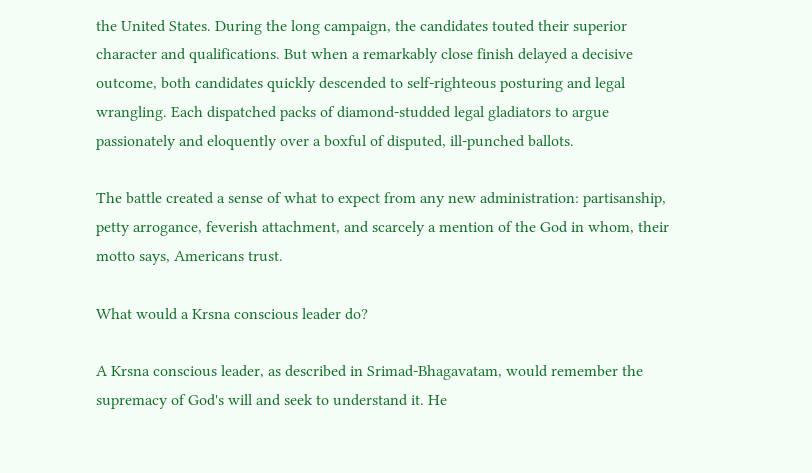the United States. During the long campaign, the candidates touted their superior character and qualifications. But when a remarkably close finish delayed a decisive outcome, both candidates quickly descended to self-righteous posturing and legal wrangling. Each dispatched packs of diamond-studded legal gladiators to argue passionately and eloquently over a boxful of disputed, ill-punched ballots.

The battle created a sense of what to expect from any new administration: partisanship, petty arrogance, feverish attachment, and scarcely a mention of the God in whom, their motto says, Americans trust.

What would a Krsna conscious leader do?

A Krsna conscious leader, as described in Srimad-Bhagavatam, would remember the supremacy of God's will and seek to understand it. He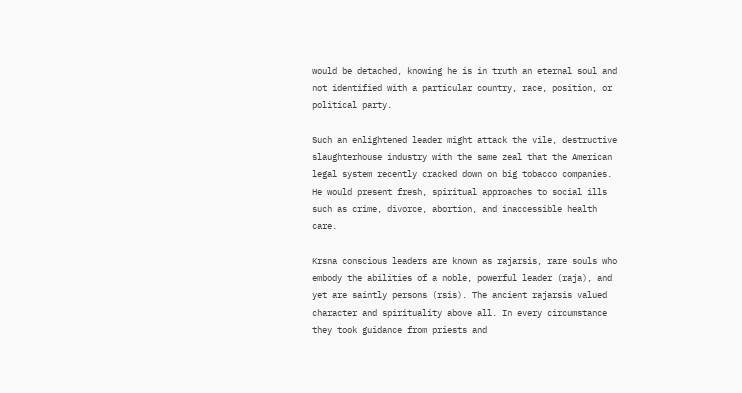would be detached, knowing he is in truth an eternal soul and not identified with a particular country, race, position, or political party.

Such an enlightened leader might attack the vile, destructive slaughterhouse industry with the same zeal that the American legal system recently cracked down on big tobacco companies. He would present fresh, spiritual approaches to social ills such as crime, divorce, abortion, and inaccessible health care.

Krsna conscious leaders are known as rajarsis, rare souls who embody the abilities of a noble, powerful leader (raja), and yet are saintly persons (rsis). The ancient rajarsis valued character and spirituality above all. In every circumstance they took guidance from priests and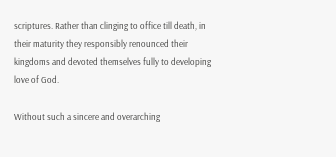scriptures. Rather than clinging to office till death, in their maturity they responsibly renounced their kingdoms and devoted themselves fully to developing love of God.

Without such a sincere and overarching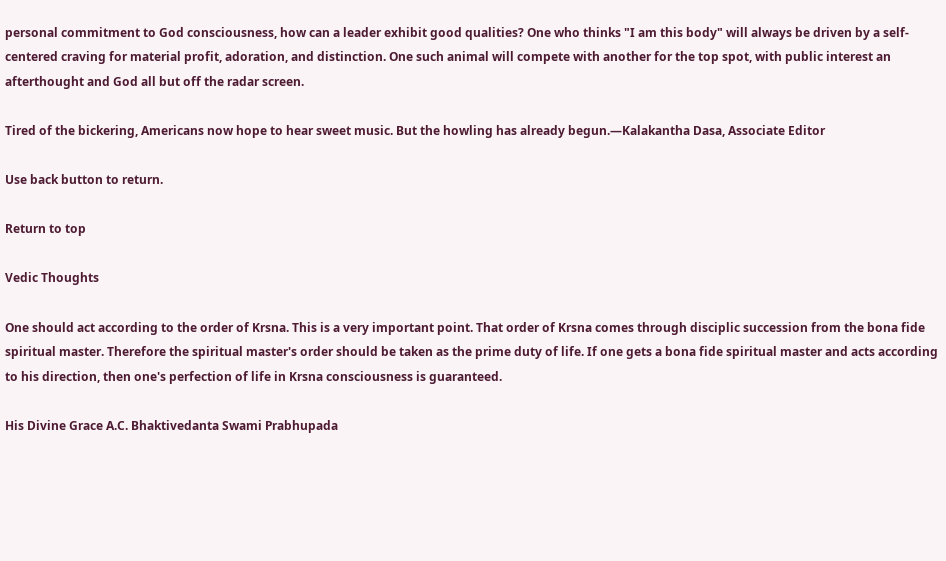personal commitment to God consciousness, how can a leader exhibit good qualities? One who thinks "I am this body" will always be driven by a self-centered craving for material profit, adoration, and distinction. One such animal will compete with another for the top spot, with public interest an afterthought and God all but off the radar screen.

Tired of the bickering, Americans now hope to hear sweet music. But the howling has already begun.—Kalakantha Dasa, Associate Editor

Use back button to return.

Return to top

Vedic Thoughts

One should act according to the order of Krsna. This is a very important point. That order of Krsna comes through disciplic succession from the bona fide spiritual master. Therefore the spiritual master's order should be taken as the prime duty of life. If one gets a bona fide spiritual master and acts according to his direction, then one's perfection of life in Krsna consciousness is guaranteed.

His Divine Grace A.C. Bhaktivedanta Swami Prabhupada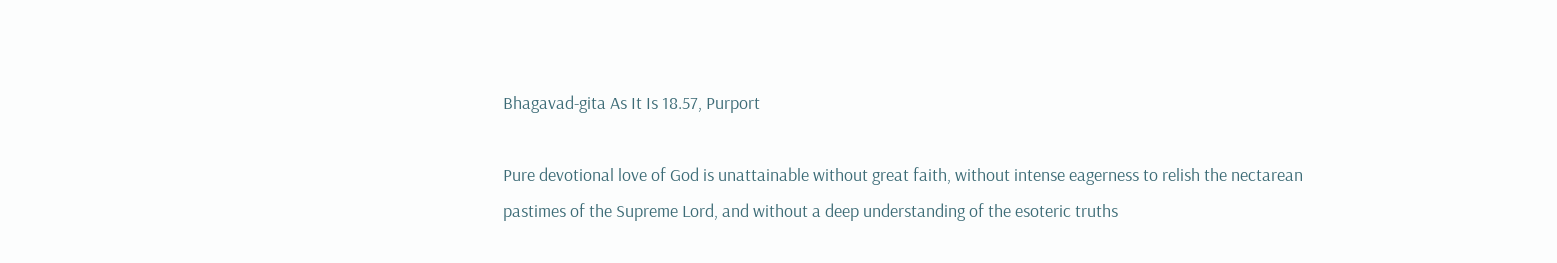Bhagavad-gita As It Is 18.57, Purport

Pure devotional love of God is unattainable without great faith, without intense eagerness to relish the nectarean pastimes of the Supreme Lord, and without a deep understanding of the esoteric truths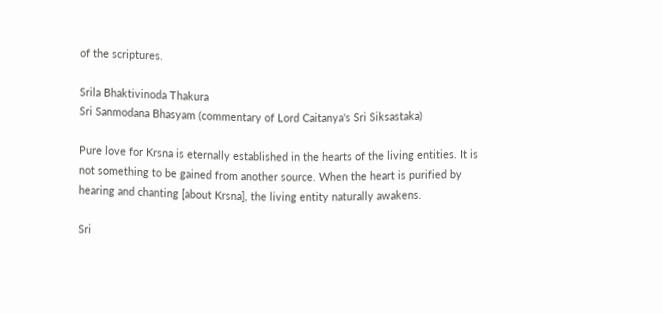of the scriptures.

Srila Bhaktivinoda Thakura
Sri Sanmodana Bhasyam (commentary of Lord Caitanya's Sri Siksastaka)

Pure love for Krsna is eternally established in the hearts of the living entities. It is not something to be gained from another source. When the heart is purified by hearing and chanting [about Krsna], the living entity naturally awakens.

Sri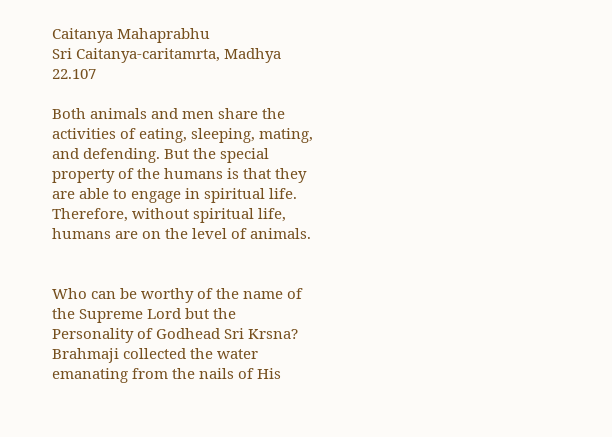Caitanya Mahaprabhu
Sri Caitanya-caritamrta, Madhya 22.107

Both animals and men share the activities of eating, sleeping, mating, and defending. But the special property of the humans is that they are able to engage in spiritual life. Therefore, without spiritual life, humans are on the level of animals.


Who can be worthy of the name of the Supreme Lord but the Personality of Godhead Sri Krsna? Brahmaji collected the water emanating from the nails of His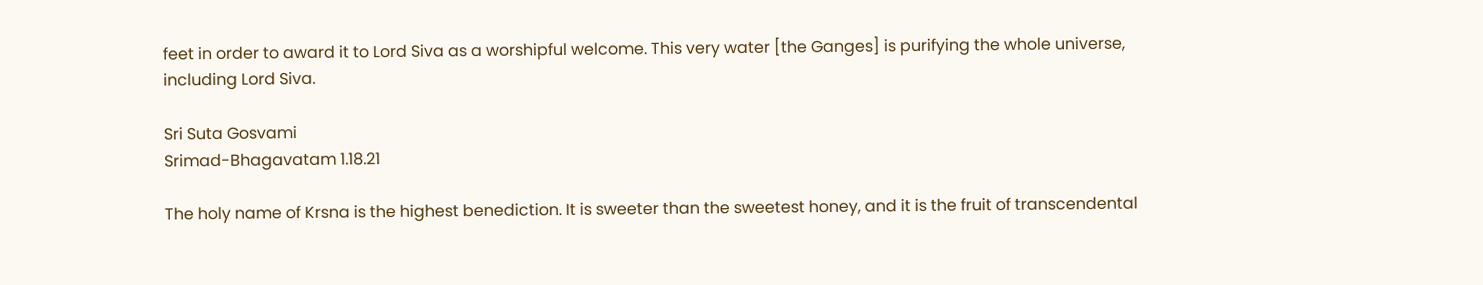feet in order to award it to Lord Siva as a worshipful welcome. This very water [the Ganges] is purifying the whole universe, including Lord Siva.

Sri Suta Gosvami
Srimad-Bhagavatam 1.18.21

The holy name of Krsna is the highest benediction. It is sweeter than the sweetest honey, and it is the fruit of transcendental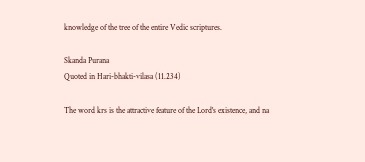knowledge of the tree of the entire Vedic scriptures.

Skanda Purana
Quoted in Hari-bhakti-vilasa (11.234)

The word krs is the attractive feature of the Lord's existence, and na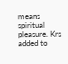means spiritual pleasure. Krs added to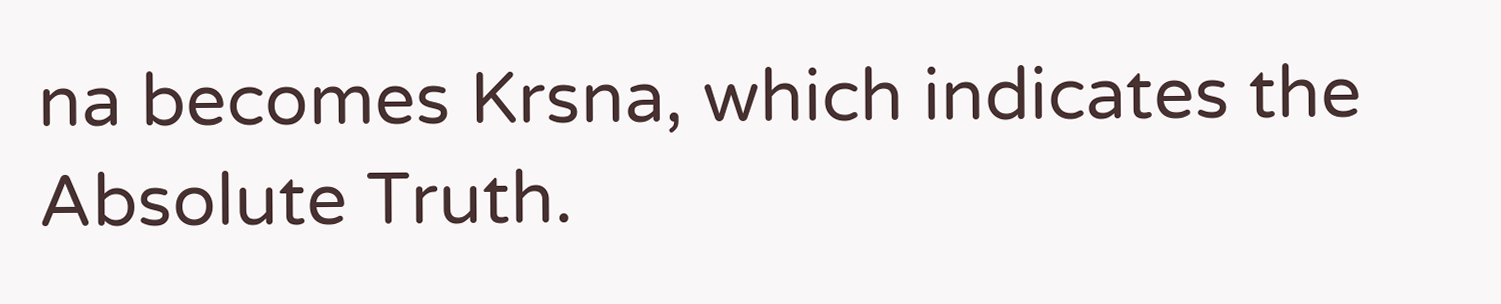na becomes Krsna, which indicates the Absolute Truth.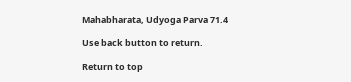Mahabharata, Udyoga Parva 71.4

Use back button to return.

Return to top